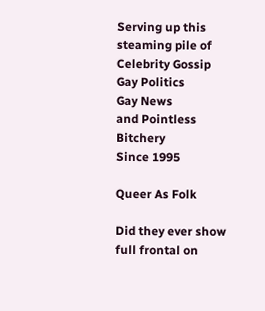Serving up this steaming pile of
Celebrity Gossip
Gay Politics
Gay News
and Pointless Bitchery
Since 1995

Queer As Folk

Did they ever show full frontal on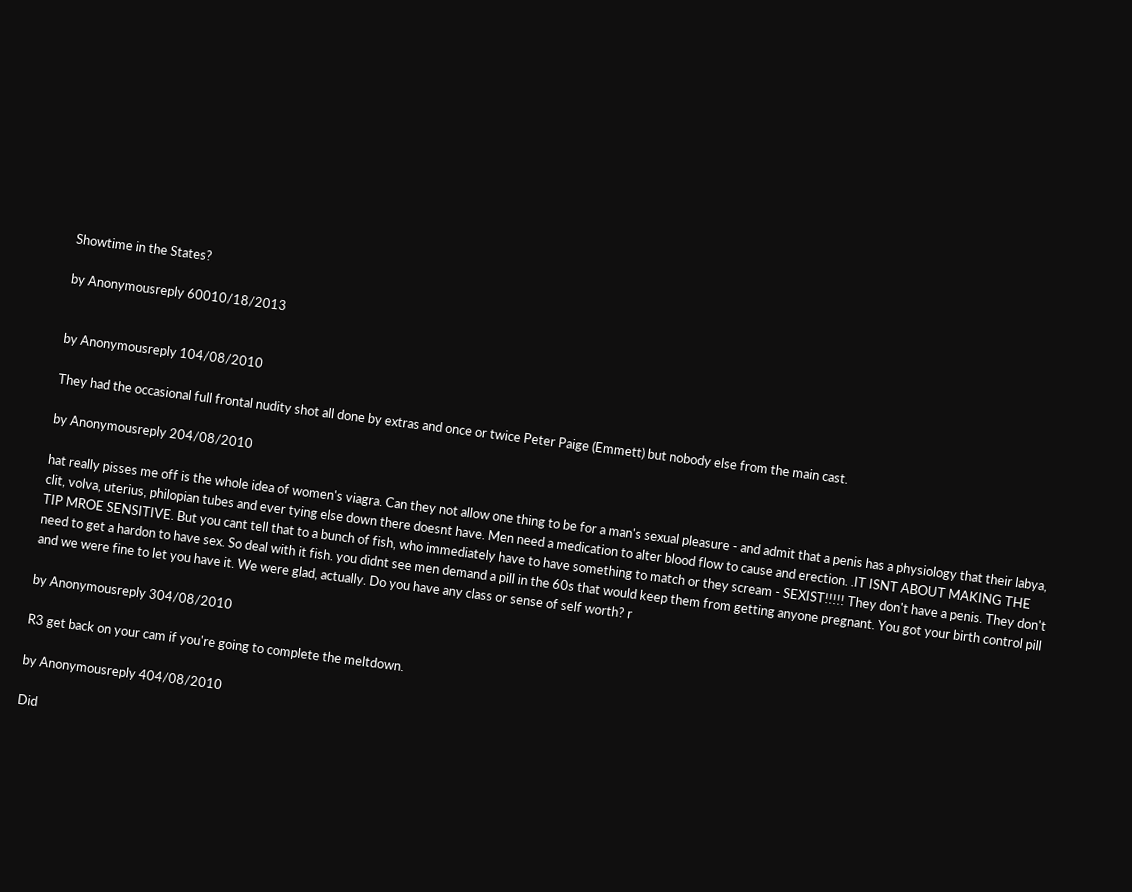Showtime in the States?

by Anonymousreply 60010/18/2013


by Anonymousreply 104/08/2010

They had the occasional full frontal nudity shot all done by extras and once or twice Peter Paige (Emmett) but nobody else from the main cast.

by Anonymousreply 204/08/2010

hat really pisses me off is the whole idea of women's viagra. Can they not allow one thing to be for a man's sexual pleasure - and admit that a penis has a physiology that their labya, clit, volva, uterius, philopian tubes and ever tying else down there doesnt have. Men need a medication to alter blood flow to cause and erection. .IT ISNT ABOUT MAKING THE TIP MROE SENSITIVE. But you cant tell that to a bunch of fish, who immediately have to have something to match or they scream - SEXIST!!!!! They don't have a penis. They don't need to get a hardon to have sex. So deal with it fish. you didnt see men demand a pill in the 60s that would keep them from getting anyone pregnant. You got your birth control pill and we were fine to let you have it. We were glad, actually. Do you have any class or sense of self worth? r

by Anonymousreply 304/08/2010

R3 get back on your cam if you're going to complete the meltdown.

by Anonymousreply 404/08/2010

Did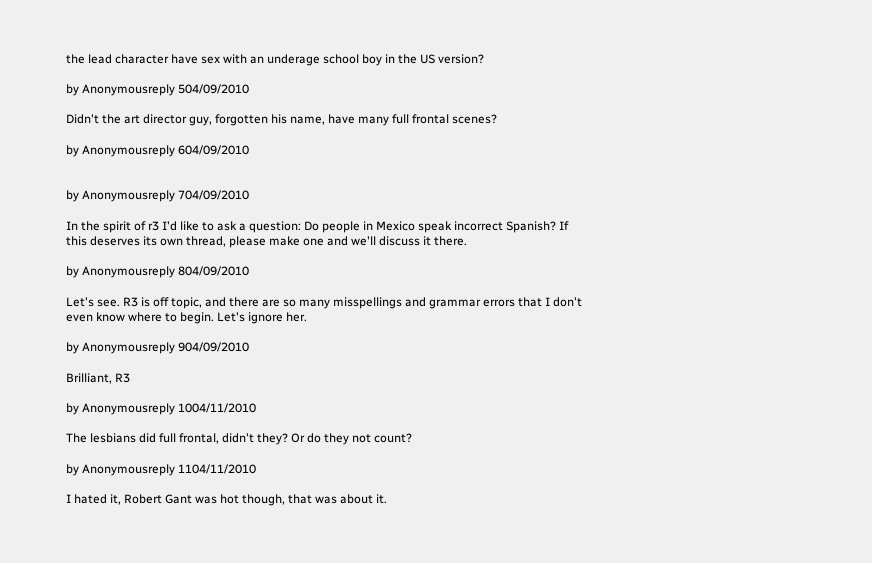the lead character have sex with an underage school boy in the US version?

by Anonymousreply 504/09/2010

Didn't the art director guy, forgotten his name, have many full frontal scenes?

by Anonymousreply 604/09/2010


by Anonymousreply 704/09/2010

In the spirit of r3 I'd like to ask a question: Do people in Mexico speak incorrect Spanish? If this deserves its own thread, please make one and we'll discuss it there.

by Anonymousreply 804/09/2010

Let's see. R3 is off topic, and there are so many misspellings and grammar errors that I don't even know where to begin. Let's ignore her.

by Anonymousreply 904/09/2010

Brilliant, R3

by Anonymousreply 1004/11/2010

The lesbians did full frontal, didn't they? Or do they not count?

by Anonymousreply 1104/11/2010

I hated it, Robert Gant was hot though, that was about it.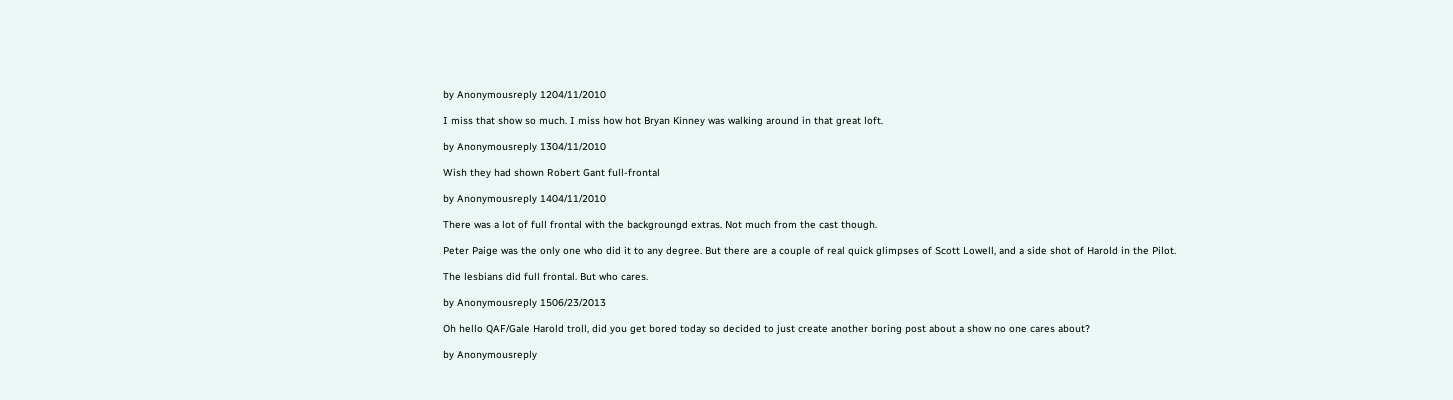by Anonymousreply 1204/11/2010

I miss that show so much. I miss how hot Bryan Kinney was walking around in that great loft.

by Anonymousreply 1304/11/2010

Wish they had shown Robert Gant full-frontal

by Anonymousreply 1404/11/2010

There was a lot of full frontal with the backgroungd extras. Not much from the cast though.

Peter Paige was the only one who did it to any degree. But there are a couple of real quick glimpses of Scott Lowell, and a side shot of Harold in the Pilot.

The lesbians did full frontal. But who cares.

by Anonymousreply 1506/23/2013

Oh hello QAF/Gale Harold troll, did you get bored today so decided to just create another boring post about a show no one cares about?

by Anonymousreply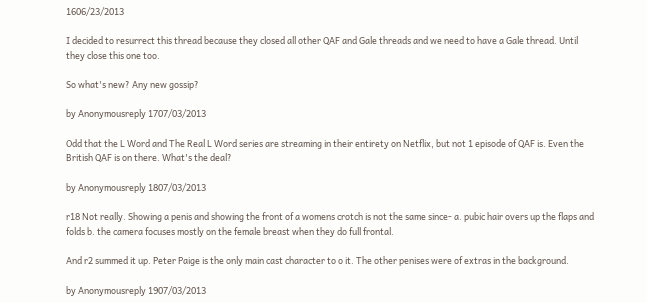1606/23/2013

I decided to resurrect this thread because they closed all other QAF and Gale threads and we need to have a Gale thread. Until they close this one too.

So what's new? Any new gossip?

by Anonymousreply 1707/03/2013

Odd that the L Word and The Real L Word series are streaming in their entirety on Netflix, but not 1 episode of QAF is. Even the British QAF is on there. What's the deal?

by Anonymousreply 1807/03/2013

r18 Not really. Showing a penis and showing the front of a womens crotch is not the same since- a. pubic hair overs up the flaps and folds b. the camera focuses mostly on the female breast when they do full frontal.

And r2 summed it up. Peter Paige is the only main cast character to o it. The other penises were of extras in the background.

by Anonymousreply 1907/03/2013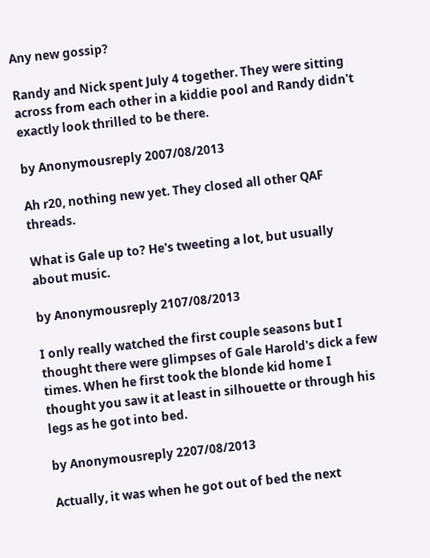Any new gossip?

Randy and Nick spent July 4 together. They were sitting across from each other in a kiddie pool and Randy didn't exactly look thrilled to be there.

by Anonymousreply 2007/08/2013

Ah r20, nothing new yet. They closed all other QAF threads.

What is Gale up to? He's tweeting a lot, but usually about music.

by Anonymousreply 2107/08/2013

I only really watched the first couple seasons but I thought there were glimpses of Gale Harold's dick a few times. When he first took the blonde kid home I thought you saw it at least in silhouette or through his legs as he got into bed.

by Anonymousreply 2207/08/2013

Actually, it was when he got out of bed the next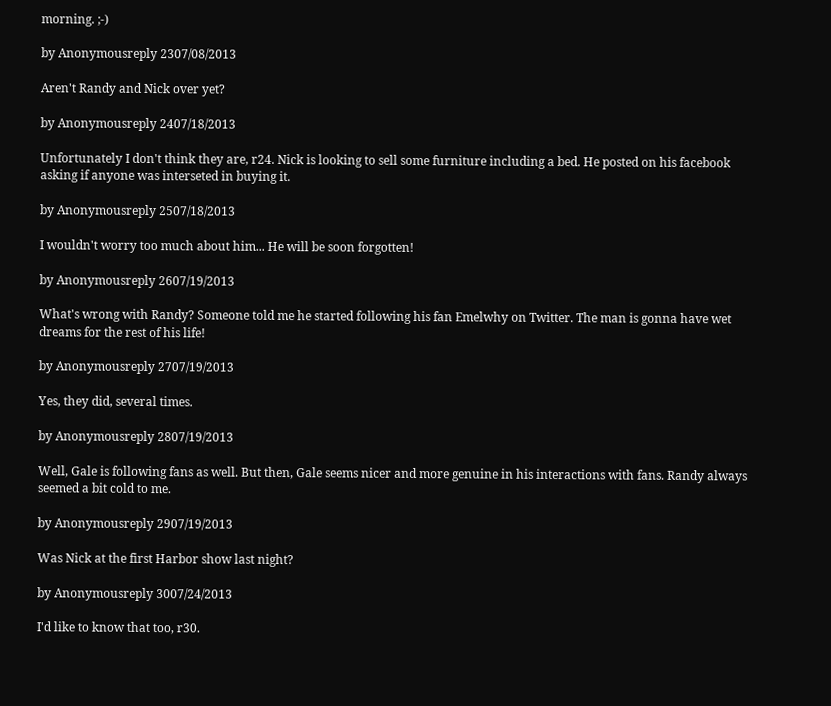morning. ;-)

by Anonymousreply 2307/08/2013

Aren't Randy and Nick over yet?

by Anonymousreply 2407/18/2013

Unfortunately I don't think they are, r24. Nick is looking to sell some furniture including a bed. He posted on his facebook asking if anyone was interseted in buying it.

by Anonymousreply 2507/18/2013

I wouldn't worry too much about him... He will be soon forgotten!

by Anonymousreply 2607/19/2013

What's wrong with Randy? Someone told me he started following his fan Emelwhy on Twitter. The man is gonna have wet dreams for the rest of his life!

by Anonymousreply 2707/19/2013

Yes, they did, several times.

by Anonymousreply 2807/19/2013

Well, Gale is following fans as well. But then, Gale seems nicer and more genuine in his interactions with fans. Randy always seemed a bit cold to me.

by Anonymousreply 2907/19/2013

Was Nick at the first Harbor show last night?

by Anonymousreply 3007/24/2013

I'd like to know that too, r30.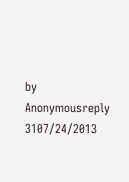by Anonymousreply 3107/24/2013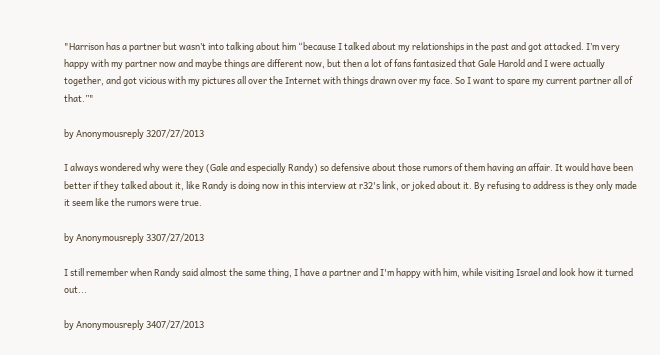"Harrison has a partner but wasn’t into talking about him “because I talked about my relationships in the past and got attacked. I’m very happy with my partner now and maybe things are different now, but then a lot of fans fantasized that Gale Harold and I were actually together, and got vicious with my pictures all over the Internet with things drawn over my face. So I want to spare my current partner all of that.”"

by Anonymousreply 3207/27/2013

I always wondered why were they (Gale and especially Randy) so defensive about those rumors of them having an affair. It would have been better if they talked about it, like Randy is doing now in this interview at r32's link, or joked about it. By refusing to address is they only made it seem like the rumors were true.

by Anonymousreply 3307/27/2013

I still remember when Randy said almost the same thing, I have a partner and I'm happy with him, while visiting Israel and look how it turned out...

by Anonymousreply 3407/27/2013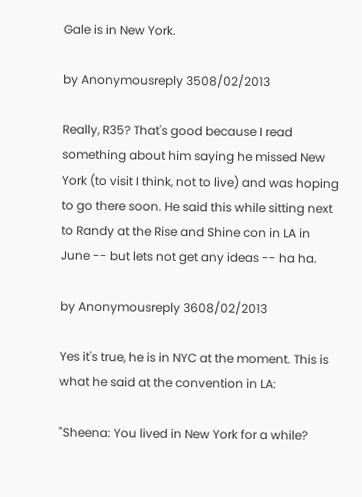Gale is in New York.

by Anonymousreply 3508/02/2013

Really, R35? That's good because I read something about him saying he missed New York (to visit I think, not to live) and was hoping to go there soon. He said this while sitting next to Randy at the Rise and Shine con in LA in June -- but lets not get any ideas -- ha ha.

by Anonymousreply 3608/02/2013

Yes it's true, he is in NYC at the moment. This is what he said at the convention in LA:

"Sheena: You lived in New York for a while?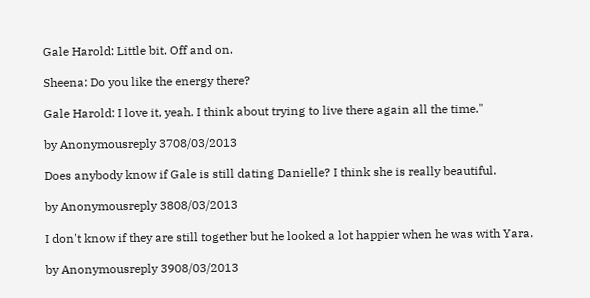Gale Harold: Little bit. Off and on.

Sheena: Do you like the energy there?

Gale Harold: I love it, yeah. I think about trying to live there again all the time."

by Anonymousreply 3708/03/2013

Does anybody know if Gale is still dating Danielle? I think she is really beautiful.

by Anonymousreply 3808/03/2013

I don't know if they are still together but he looked a lot happier when he was with Yara.

by Anonymousreply 3908/03/2013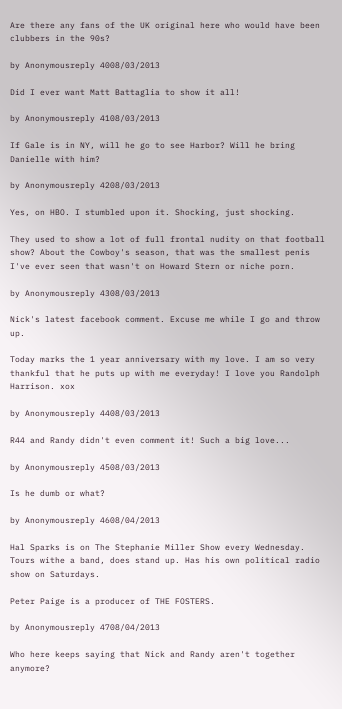Are there any fans of the UK original here who would have been clubbers in the 90s?

by Anonymousreply 4008/03/2013

Did I ever want Matt Battaglia to show it all!

by Anonymousreply 4108/03/2013

If Gale is in NY, will he go to see Harbor? Will he bring Danielle with him?

by Anonymousreply 4208/03/2013

Yes, on HBO. I stumbled upon it. Shocking, just shocking.

They used to show a lot of full frontal nudity on that football show? About the Cowboy's season, that was the smallest penis I've ever seen that wasn't on Howard Stern or niche porn.

by Anonymousreply 4308/03/2013

Nick's latest facebook comment. Excuse me while I go and throw up.

Today marks the 1 year anniversary with my love. I am so very thankful that he puts up with me everyday! I love you Randolph Harrison. xox

by Anonymousreply 4408/03/2013

R44 and Randy didn't even comment it! Such a big love...

by Anonymousreply 4508/03/2013

Is he dumb or what?

by Anonymousreply 4608/04/2013

Hal Sparks is on The Stephanie Miller Show every Wednesday. Tours withe a band, does stand up. Has his own political radio show on Saturdays.

Peter Paige is a producer of THE FOSTERS.

by Anonymousreply 4708/04/2013

Who here keeps saying that Nick and Randy aren't together anymore?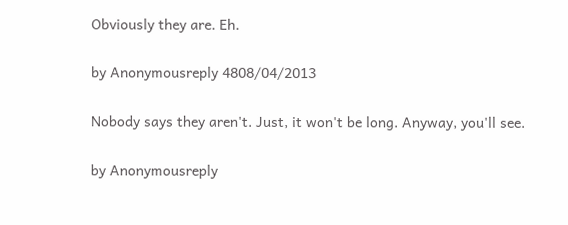Obviously they are. Eh.

by Anonymousreply 4808/04/2013

Nobody says they aren't. Just, it won't be long. Anyway, you'll see.

by Anonymousreply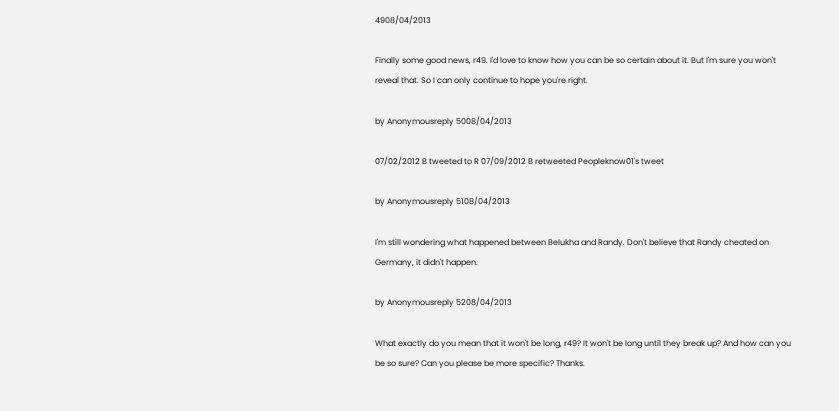4908/04/2013

Finally some good news, r49. I'd love to know how you can be so certain about it. But I'm sure you won't reveal that. So I can only continue to hope you're right.

by Anonymousreply 5008/04/2013

07/02/2012 B tweeted to R 07/09/2012 B retweeted Peopleknow01's tweet

by Anonymousreply 5108/04/2013

I'm still wondering what happened between Belukha and Randy. Don't believe that Randy cheated on Germany, it didn't happen.

by Anonymousreply 5208/04/2013

What exactly do you mean that it won't be long, r49? It won't be long until they break up? And how can you be so sure? Can you please be more specific? Thanks.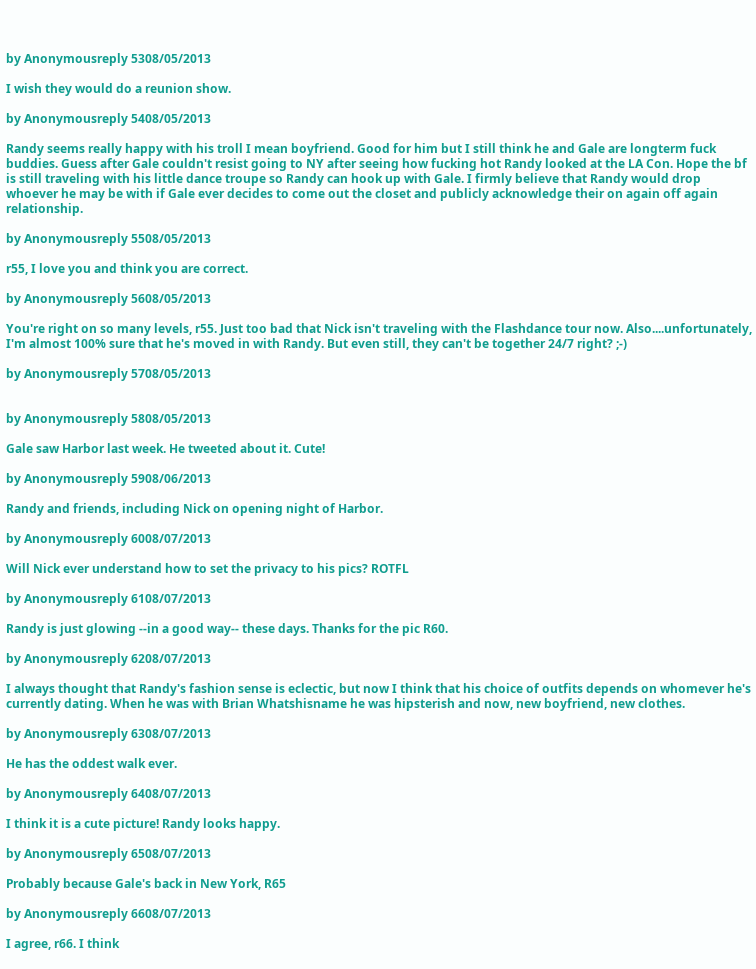by Anonymousreply 5308/05/2013

I wish they would do a reunion show.

by Anonymousreply 5408/05/2013

Randy seems really happy with his troll I mean boyfriend. Good for him but I still think he and Gale are longterm fuck buddies. Guess after Gale couldn't resist going to NY after seeing how fucking hot Randy looked at the LA Con. Hope the bf is still traveling with his little dance troupe so Randy can hook up with Gale. I firmly believe that Randy would drop whoever he may be with if Gale ever decides to come out the closet and publicly acknowledge their on again off again relationship.

by Anonymousreply 5508/05/2013

r55, I love you and think you are correct.

by Anonymousreply 5608/05/2013

You're right on so many levels, r55. Just too bad that Nick isn't traveling with the Flashdance tour now. Also....unfortunately, I'm almost 100% sure that he's moved in with Randy. But even still, they can't be together 24/7 right? ;-)

by Anonymousreply 5708/05/2013


by Anonymousreply 5808/05/2013

Gale saw Harbor last week. He tweeted about it. Cute!

by Anonymousreply 5908/06/2013

Randy and friends, including Nick on opening night of Harbor.

by Anonymousreply 6008/07/2013

Will Nick ever understand how to set the privacy to his pics? ROTFL

by Anonymousreply 6108/07/2013

Randy is just glowing --in a good way-- these days. Thanks for the pic R60.

by Anonymousreply 6208/07/2013

I always thought that Randy's fashion sense is eclectic, but now I think that his choice of outfits depends on whomever he's currently dating. When he was with Brian Whatshisname he was hipsterish and now, new boyfriend, new clothes.

by Anonymousreply 6308/07/2013

He has the oddest walk ever.

by Anonymousreply 6408/07/2013

I think it is a cute picture! Randy looks happy.

by Anonymousreply 6508/07/2013

Probably because Gale's back in New York, R65

by Anonymousreply 6608/07/2013

I agree, r66. I think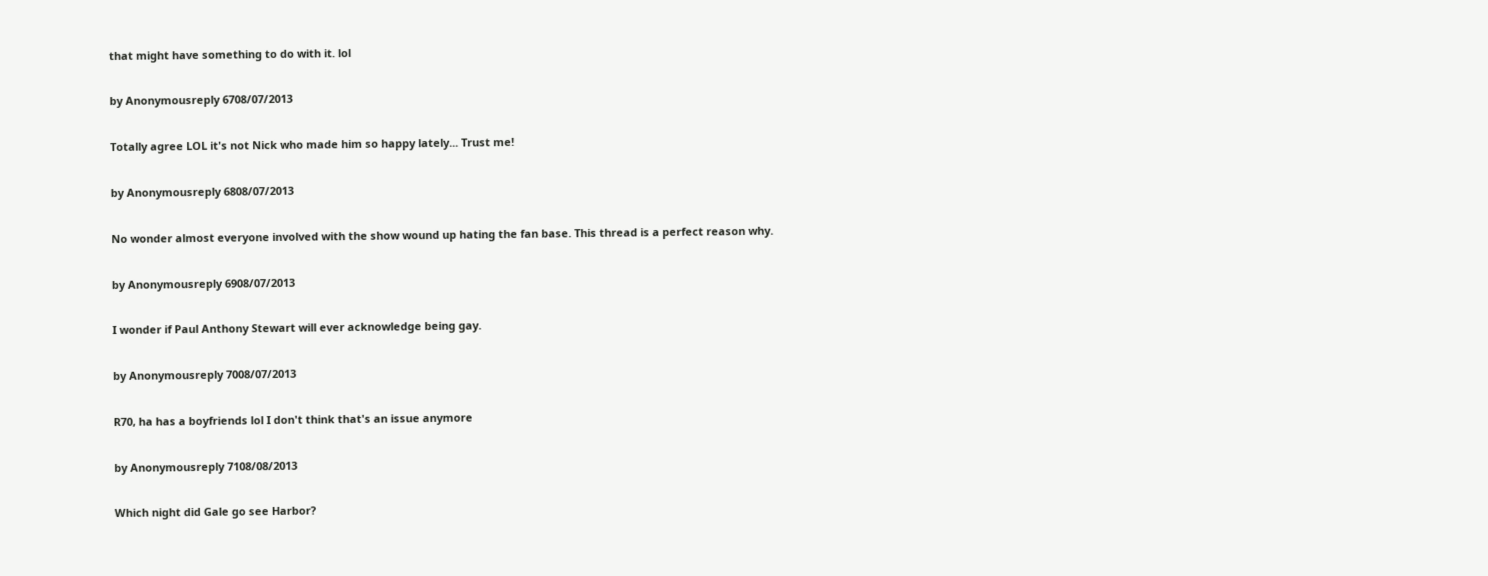that might have something to do with it. lol

by Anonymousreply 6708/07/2013

Totally agree LOL it's not Nick who made him so happy lately... Trust me!

by Anonymousreply 6808/07/2013

No wonder almost everyone involved with the show wound up hating the fan base. This thread is a perfect reason why.

by Anonymousreply 6908/07/2013

I wonder if Paul Anthony Stewart will ever acknowledge being gay.

by Anonymousreply 7008/07/2013

R70, ha has a boyfriends lol I don't think that's an issue anymore

by Anonymousreply 7108/08/2013

Which night did Gale go see Harbor?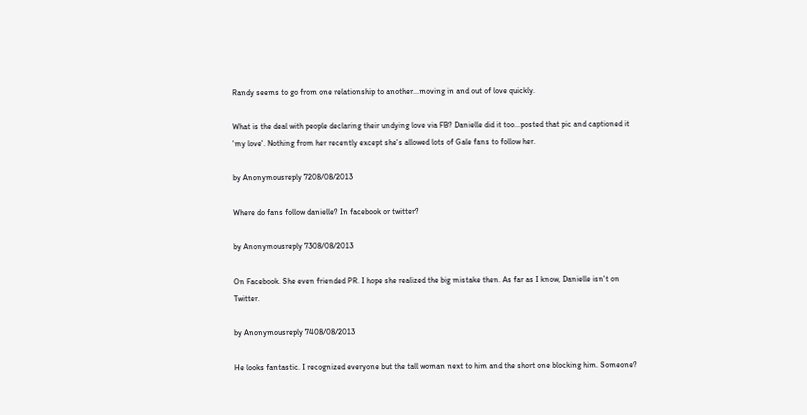Randy seems to go from one relationship to another...moving in and out of love quickly.

What is the deal with people declaring their undying love via FB? Danielle did it too...posted that pic and captioned it 'my love'. Nothing from her recently except she's allowed lots of Gale fans to follow her.

by Anonymousreply 7208/08/2013

Where do fans follow danielle? In facebook or twitter?

by Anonymousreply 7308/08/2013

On Facebook. She even friended PR. I hope she realized the big mistake then. As far as I know, Danielle isn't on Twitter.

by Anonymousreply 7408/08/2013

He looks fantastic. I recognized everyone but the tall woman next to him and the short one blocking him. Someone?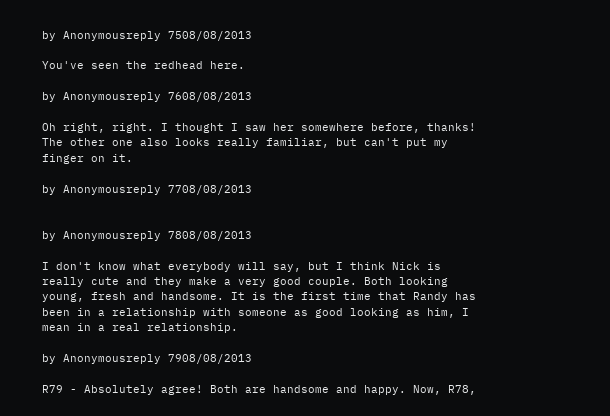by Anonymousreply 7508/08/2013

You've seen the redhead here.

by Anonymousreply 7608/08/2013

Oh right, right. I thought I saw her somewhere before, thanks! The other one also looks really familiar, but can't put my finger on it.

by Anonymousreply 7708/08/2013


by Anonymousreply 7808/08/2013

I don't know what everybody will say, but I think Nick is really cute and they make a very good couple. Both looking young, fresh and handsome. It is the first time that Randy has been in a relationship with someone as good looking as him, I mean in a real relationship.

by Anonymousreply 7908/08/2013

R79 - Absolutely agree! Both are handsome and happy. Now, R78,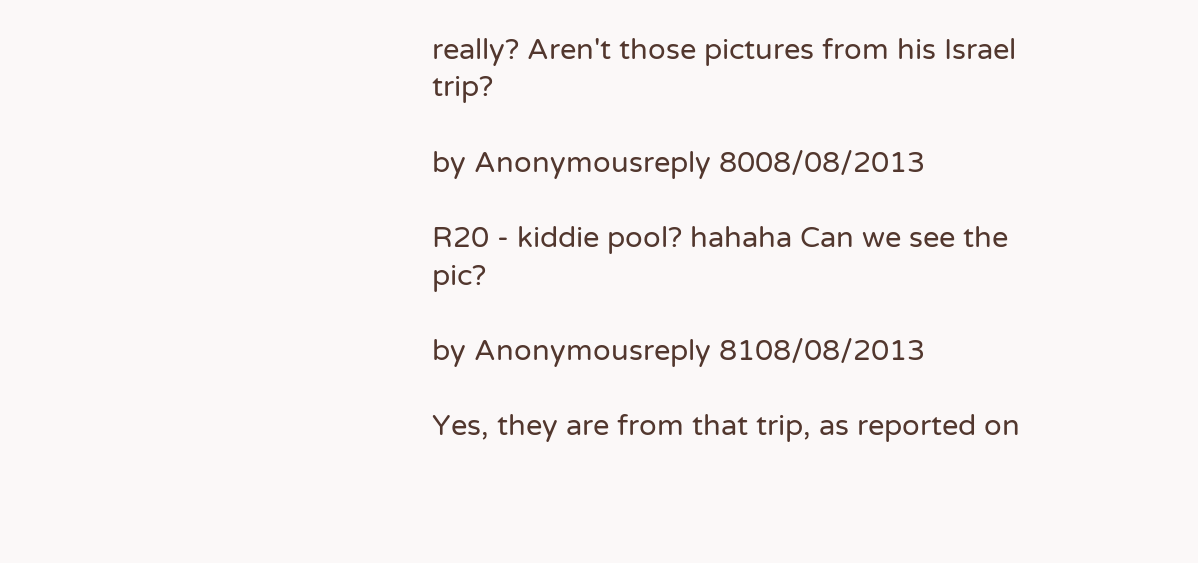really? Aren't those pictures from his Israel trip?

by Anonymousreply 8008/08/2013

R20 - kiddie pool? hahaha Can we see the pic?

by Anonymousreply 8108/08/2013

Yes, they are from that trip, as reported on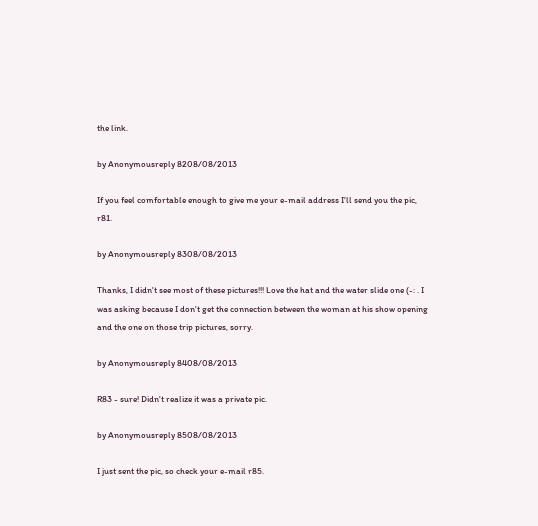the link.

by Anonymousreply 8208/08/2013

If you feel comfortable enough to give me your e-mail address I'll send you the pic, r81.

by Anonymousreply 8308/08/2013

Thanks, I didn't see most of these pictures!!! Love the hat and the water slide one (-: . I was asking because I don't get the connection between the woman at his show opening and the one on those trip pictures, sorry.

by Anonymousreply 8408/08/2013

R83 - sure! Didn't realize it was a private pic.

by Anonymousreply 8508/08/2013

I just sent the pic, so check your e-mail r85.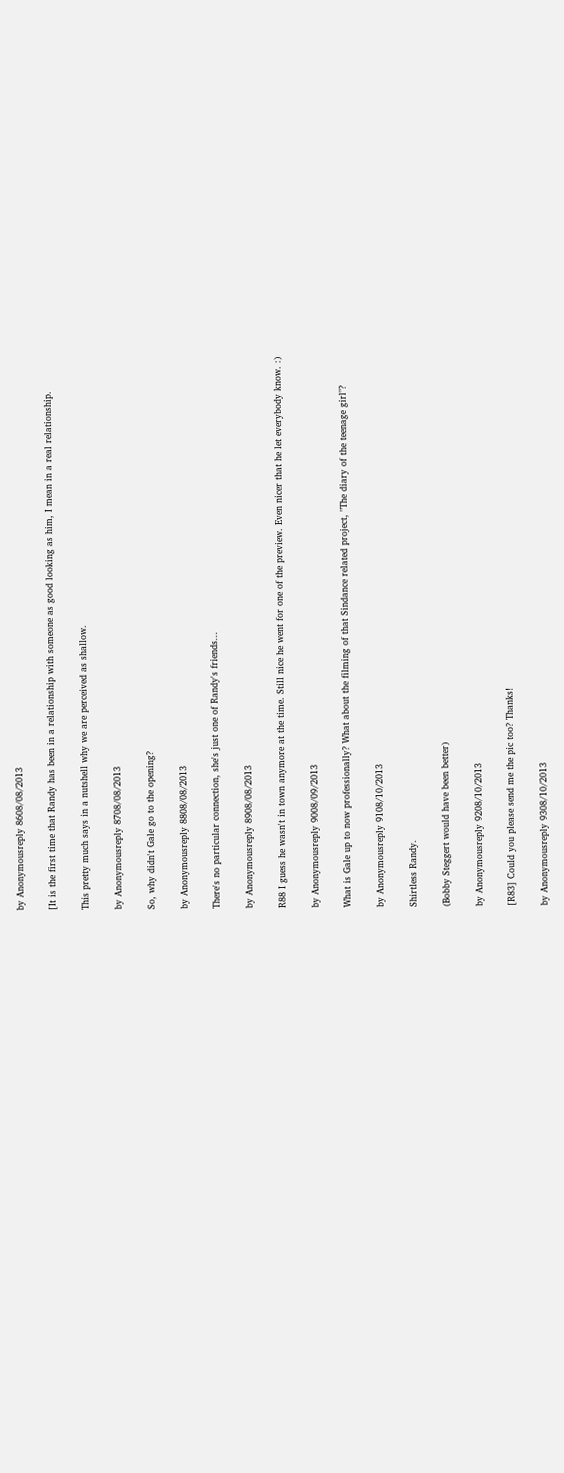by Anonymousreply 8608/08/2013

[It is the first time that Randy has been in a relationship with someone as good looking as him, I mean in a real relationship.

This pretty much says in a nutshell why we are perceived as shallow.

by Anonymousreply 8708/08/2013

So, why didn't Gale go to the opening?

by Anonymousreply 8808/08/2013

There's no particular connection, she's just one of Randy's friends...

by Anonymousreply 8908/08/2013

R88 I guess he wasn't in town anymore at the time. Still nice he went for one of the preview. Even nicer that he let everybody know. :)

by Anonymousreply 9008/09/2013

What is Gale up to now professionally? What about the filming of that Sindance related project, "The diary of the teenage girl"?

by Anonymousreply 9108/10/2013

Shirtless Randy.

(Bobby Steggert would have been better)

by Anonymousreply 9208/10/2013

[R83] Could you please send me the pic too? Thanks!

by Anonymousreply 9308/10/2013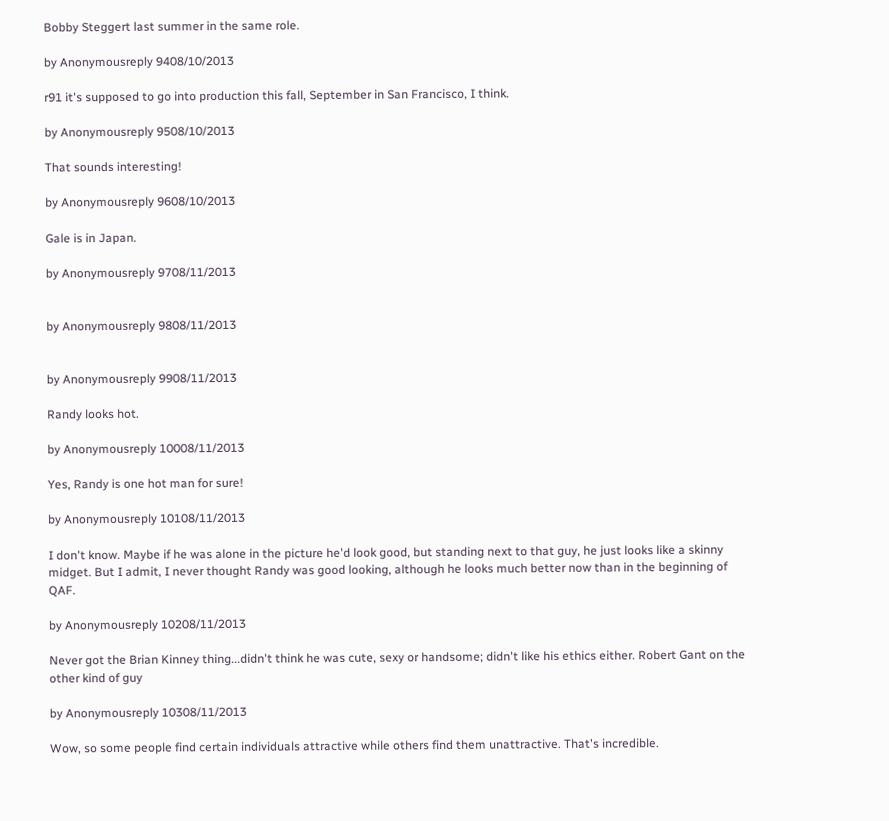Bobby Steggert last summer in the same role.

by Anonymousreply 9408/10/2013

r91 it's supposed to go into production this fall, September in San Francisco, I think.

by Anonymousreply 9508/10/2013

That sounds interesting!

by Anonymousreply 9608/10/2013

Gale is in Japan.

by Anonymousreply 9708/11/2013


by Anonymousreply 9808/11/2013


by Anonymousreply 9908/11/2013

Randy looks hot.

by Anonymousreply 10008/11/2013

Yes, Randy is one hot man for sure!

by Anonymousreply 10108/11/2013

I don't know. Maybe if he was alone in the picture he'd look good, but standing next to that guy, he just looks like a skinny midget. But I admit, I never thought Randy was good looking, although he looks much better now than in the beginning of QAF.

by Anonymousreply 10208/11/2013

Never got the Brian Kinney thing...didn't think he was cute, sexy or handsome; didn't like his ethics either. Robert Gant on the other kind of guy

by Anonymousreply 10308/11/2013

Wow, so some people find certain individuals attractive while others find them unattractive. That's incredible.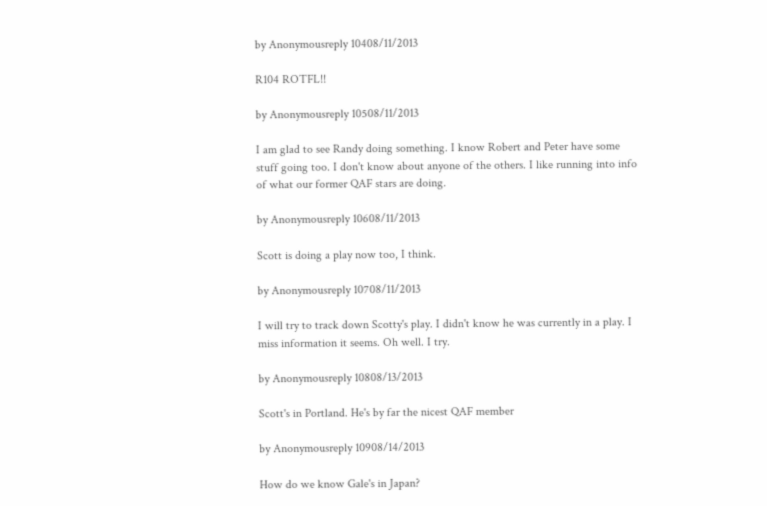by Anonymousreply 10408/11/2013

R104 ROTFL!!

by Anonymousreply 10508/11/2013

I am glad to see Randy doing something. I know Robert and Peter have some stuff going too. I don't know about anyone of the others. I like running into info of what our former QAF stars are doing.

by Anonymousreply 10608/11/2013

Scott is doing a play now too, I think.

by Anonymousreply 10708/11/2013

I will try to track down Scotty's play. I didn't know he was currently in a play. I miss information it seems. Oh well. I try.

by Anonymousreply 10808/13/2013

Scott's in Portland. He's by far the nicest QAF member

by Anonymousreply 10908/14/2013

How do we know Gale's in Japan?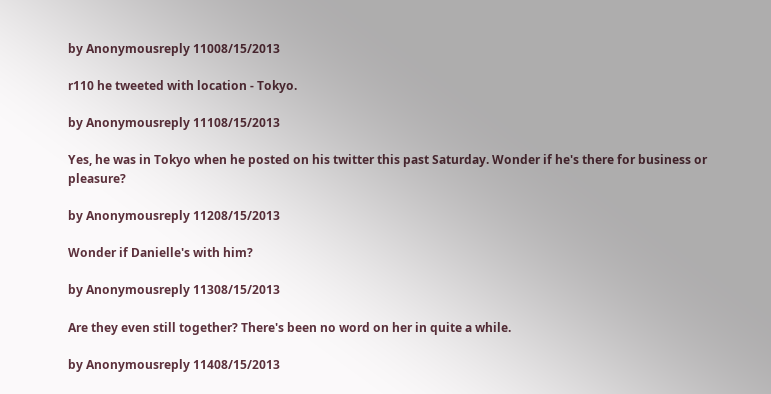by Anonymousreply 11008/15/2013

r110 he tweeted with location - Tokyo.

by Anonymousreply 11108/15/2013

Yes, he was in Tokyo when he posted on his twitter this past Saturday. Wonder if he's there for business or pleasure?

by Anonymousreply 11208/15/2013

Wonder if Danielle's with him?

by Anonymousreply 11308/15/2013

Are they even still together? There's been no word on her in quite a while.

by Anonymousreply 11408/15/2013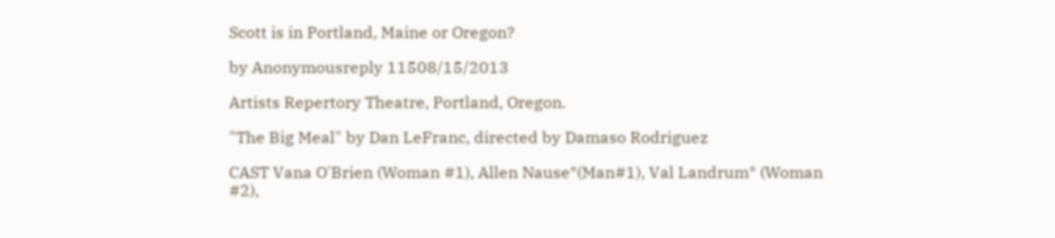Scott is in Portland, Maine or Oregon?

by Anonymousreply 11508/15/2013

Artists Repertory Theatre, Portland, Oregon.

"The Big Meal" by Dan LeFranc, directed by Damaso Rodriguez

CAST Vana O'Brien (Woman #1), Allen Nause*(Man#1), Val Landrum* (Woman #2),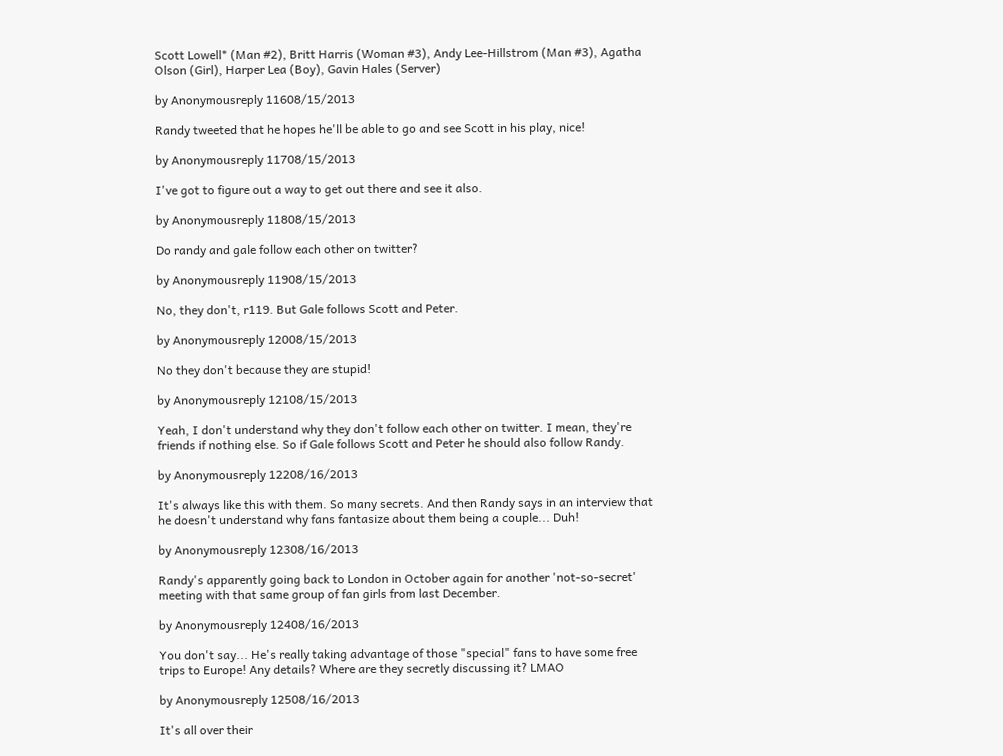Scott Lowell* (Man #2), Britt Harris (Woman #3), Andy Lee-Hillstrom (Man #3), Agatha Olson (Girl), Harper Lea (Boy), Gavin Hales (Server)

by Anonymousreply 11608/15/2013

Randy tweeted that he hopes he'll be able to go and see Scott in his play, nice!

by Anonymousreply 11708/15/2013

I've got to figure out a way to get out there and see it also.

by Anonymousreply 11808/15/2013

Do randy and gale follow each other on twitter?

by Anonymousreply 11908/15/2013

No, they don't, r119. But Gale follows Scott and Peter.

by Anonymousreply 12008/15/2013

No they don't because they are stupid!

by Anonymousreply 12108/15/2013

Yeah, I don't understand why they don't follow each other on twitter. I mean, they're friends if nothing else. So if Gale follows Scott and Peter he should also follow Randy.

by Anonymousreply 12208/16/2013

It's always like this with them. So many secrets. And then Randy says in an interview that he doesn't understand why fans fantasize about them being a couple... Duh!

by Anonymousreply 12308/16/2013

Randy's apparently going back to London in October again for another 'not-so-secret' meeting with that same group of fan girls from last December.

by Anonymousreply 12408/16/2013

You don't say... He's really taking advantage of those "special" fans to have some free trips to Europe! Any details? Where are they secretly discussing it? LMAO

by Anonymousreply 12508/16/2013

It's all over their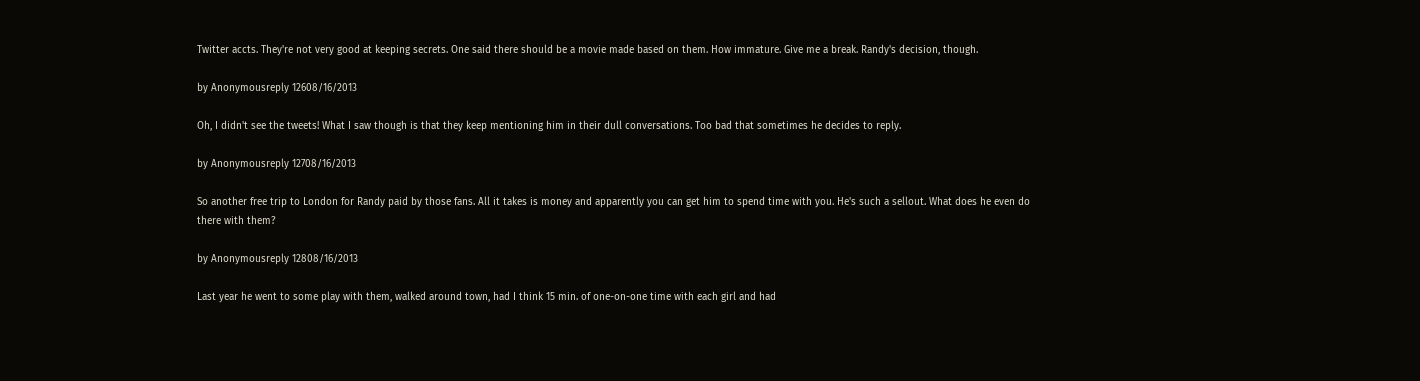Twitter accts. They're not very good at keeping secrets. One said there should be a movie made based on them. How immature. Give me a break. Randy's decision, though.

by Anonymousreply 12608/16/2013

Oh, I didn't see the tweets! What I saw though is that they keep mentioning him in their dull conversations. Too bad that sometimes he decides to reply.

by Anonymousreply 12708/16/2013

So another free trip to London for Randy paid by those fans. All it takes is money and apparently you can get him to spend time with you. He's such a sellout. What does he even do there with them?

by Anonymousreply 12808/16/2013

Last year he went to some play with them, walked around town, had I think 15 min. of one-on-one time with each girl and had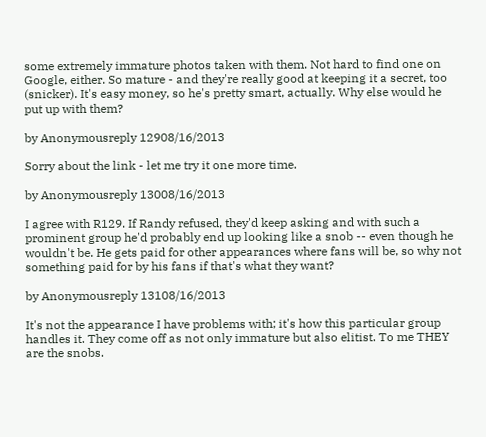some extremely immature photos taken with them. Not hard to find one on Google, either. So mature - and they're really good at keeping it a secret, too (snicker). It's easy money, so he's pretty smart, actually. Why else would he put up with them?

by Anonymousreply 12908/16/2013

Sorry about the link - let me try it one more time.

by Anonymousreply 13008/16/2013

I agree with R129. If Randy refused, they'd keep asking and with such a prominent group he'd probably end up looking like a snob -- even though he wouldn't be. He gets paid for other appearances where fans will be, so why not something paid for by his fans if that's what they want?

by Anonymousreply 13108/16/2013

It's not the appearance I have problems with; it's how this particular group handles it. They come off as not only immature but also elitist. To me THEY are the snobs.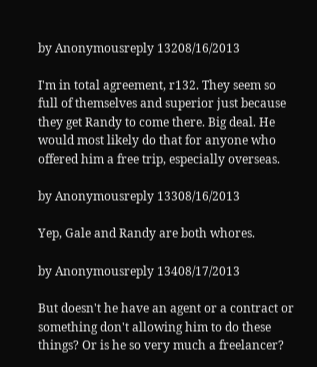by Anonymousreply 13208/16/2013

I'm in total agreement, r132. They seem so full of themselves and superior just because they get Randy to come there. Big deal. He would most likely do that for anyone who offered him a free trip, especially overseas.

by Anonymousreply 13308/16/2013

Yep, Gale and Randy are both whores.

by Anonymousreply 13408/17/2013

But doesn't he have an agent or a contract or something don't allowing him to do these things? Or is he so very much a freelancer?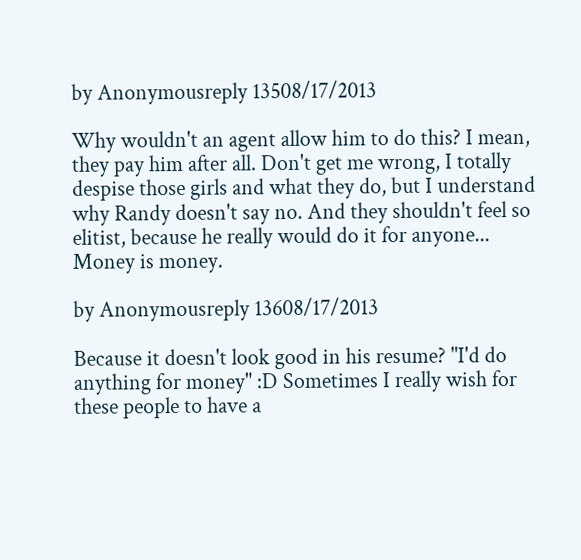by Anonymousreply 13508/17/2013

Why wouldn't an agent allow him to do this? I mean, they pay him after all. Don't get me wrong, I totally despise those girls and what they do, but I understand why Randy doesn't say no. And they shouldn't feel so elitist, because he really would do it for anyone... Money is money.

by Anonymousreply 13608/17/2013

Because it doesn't look good in his resume? "I'd do anything for money" :D Sometimes I really wish for these people to have a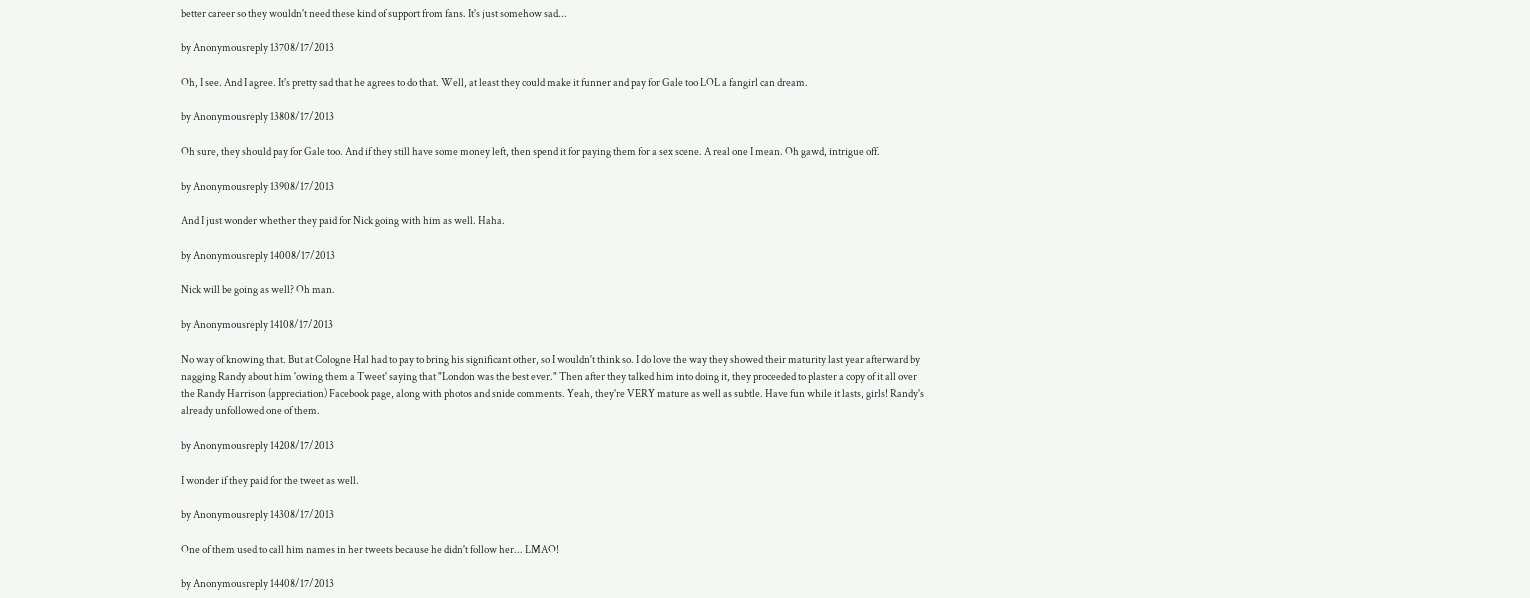better career so they wouldn't need these kind of support from fans. It's just somehow sad...

by Anonymousreply 13708/17/2013

Oh, I see. And I agree. It's pretty sad that he agrees to do that. Well, at least they could make it funner and pay for Gale too LOL a fangirl can dream.

by Anonymousreply 13808/17/2013

Oh sure, they should pay for Gale too. And if they still have some money left, then spend it for paying them for a sex scene. A real one I mean. Oh gawd, intrigue off.

by Anonymousreply 13908/17/2013

And I just wonder whether they paid for Nick going with him as well. Haha.

by Anonymousreply 14008/17/2013

Nick will be going as well? Oh man.

by Anonymousreply 14108/17/2013

No way of knowing that. But at Cologne Hal had to pay to bring his significant other, so I wouldn't think so. I do love the way they showed their maturity last year afterward by nagging Randy about him 'owing them a Tweet' saying that "London was the best ever." Then after they talked him into doing it, they proceeded to plaster a copy of it all over the Randy Harrison (appreciation) Facebook page, along with photos and snide comments. Yeah, they're VERY mature as well as subtle. Have fun while it lasts, girls! Randy's already unfollowed one of them.

by Anonymousreply 14208/17/2013

I wonder if they paid for the tweet as well.

by Anonymousreply 14308/17/2013

One of them used to call him names in her tweets because he didn't follow her... LMAO!

by Anonymousreply 14408/17/2013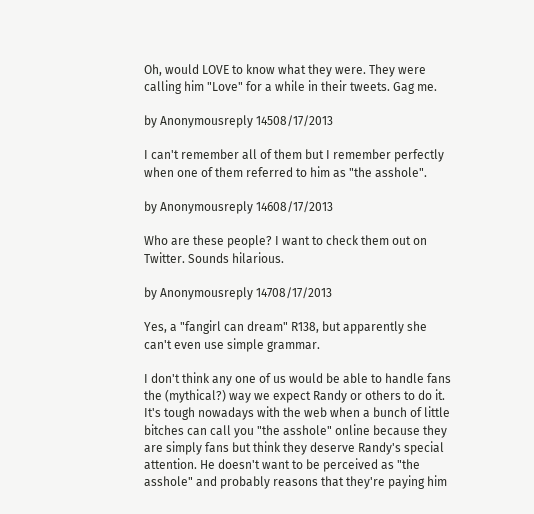Oh, would LOVE to know what they were. They were calling him "Love" for a while in their tweets. Gag me.

by Anonymousreply 14508/17/2013

I can't remember all of them but I remember perfectly when one of them referred to him as "the asshole".

by Anonymousreply 14608/17/2013

Who are these people? I want to check them out on Twitter. Sounds hilarious.

by Anonymousreply 14708/17/2013

Yes, a "fangirl can dream" R138, but apparently she can't even use simple grammar.

I don't think any one of us would be able to handle fans the (mythical?) way we expect Randy or others to do it. It's tough nowadays with the web when a bunch of little bitches can call you "the asshole" online because they are simply fans but think they deserve Randy's special attention. He doesn't want to be perceived as "the asshole" and probably reasons that they're paying him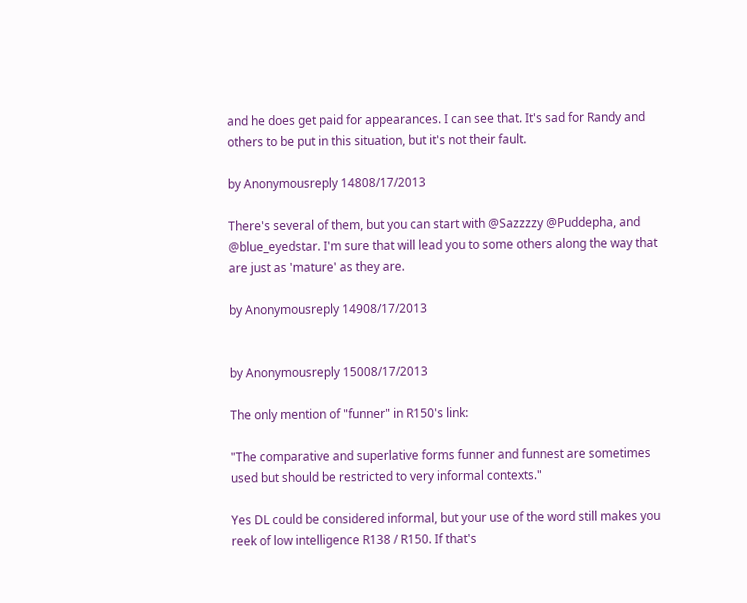and he does get paid for appearances. I can see that. It's sad for Randy and others to be put in this situation, but it's not their fault.

by Anonymousreply 14808/17/2013

There's several of them, but you can start with @Sazzzzy @Puddepha, and @blue_eyedstar. I'm sure that will lead you to some others along the way that are just as 'mature' as they are.

by Anonymousreply 14908/17/2013


by Anonymousreply 15008/17/2013

The only mention of "funner" in R150's link:

"The comparative and superlative forms funner and funnest are sometimes used but should be restricted to very informal contexts."

Yes DL could be considered informal, but your use of the word still makes you reek of low intelligence R138 / R150. If that's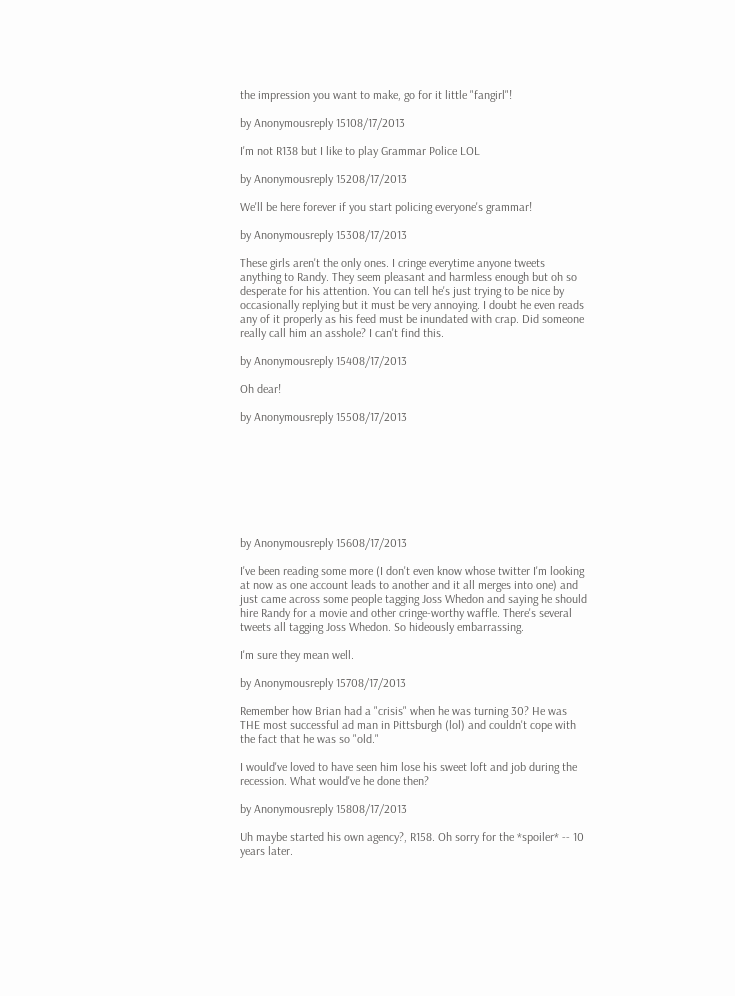the impression you want to make, go for it little "fangirl"!

by Anonymousreply 15108/17/2013

I'm not R138 but I like to play Grammar Police LOL

by Anonymousreply 15208/17/2013

We'll be here forever if you start policing everyone's grammar!

by Anonymousreply 15308/17/2013

These girls aren't the only ones. I cringe everytime anyone tweets anything to Randy. They seem pleasant and harmless enough but oh so desperate for his attention. You can tell he's just trying to be nice by occasionally replying but it must be very annoying. I doubt he even reads any of it properly as his feed must be inundated with crap. Did someone really call him an asshole? I can't find this.

by Anonymousreply 15408/17/2013

Oh dear!

by Anonymousreply 15508/17/2013








by Anonymousreply 15608/17/2013

I've been reading some more (I don't even know whose twitter I'm looking at now as one account leads to another and it all merges into one) and just came across some people tagging Joss Whedon and saying he should hire Randy for a movie and other cringe-worthy waffle. There's several tweets all tagging Joss Whedon. So hideously embarrassing.

I'm sure they mean well.

by Anonymousreply 15708/17/2013

Remember how Brian had a "crisis" when he was turning 30? He was THE most successful ad man in Pittsburgh (lol) and couldn't cope with the fact that he was so "old."

I would've loved to have seen him lose his sweet loft and job during the recession. What would've he done then?

by Anonymousreply 15808/17/2013

Uh maybe started his own agency?, R158. Oh sorry for the *spoiler* -- 10 years later.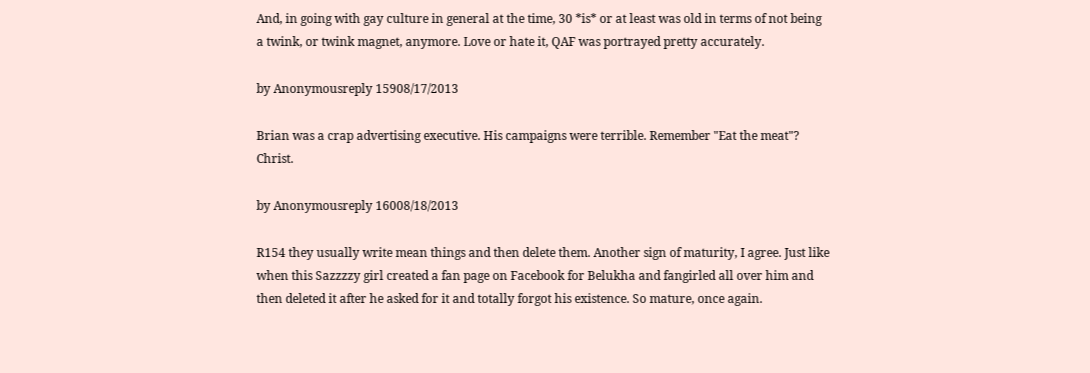And, in going with gay culture in general at the time, 30 *is* or at least was old in terms of not being a twink, or twink magnet, anymore. Love or hate it, QAF was portrayed pretty accurately.

by Anonymousreply 15908/17/2013

Brian was a crap advertising executive. His campaigns were terrible. Remember "Eat the meat"? Christ.

by Anonymousreply 16008/18/2013

R154 they usually write mean things and then delete them. Another sign of maturity, I agree. Just like when this Sazzzzy girl created a fan page on Facebook for Belukha and fangirled all over him and then deleted it after he asked for it and totally forgot his existence. So mature, once again.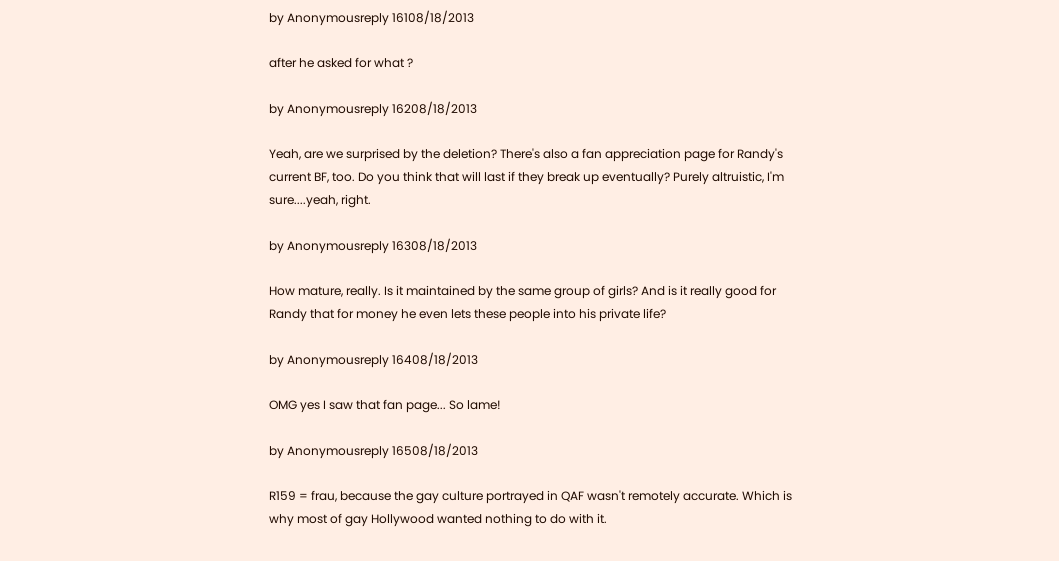by Anonymousreply 16108/18/2013

after he asked for what ?

by Anonymousreply 16208/18/2013

Yeah, are we surprised by the deletion? There's also a fan appreciation page for Randy's current BF, too. Do you think that will last if they break up eventually? Purely altruistic, I'm sure....yeah, right.

by Anonymousreply 16308/18/2013

How mature, really. Is it maintained by the same group of girls? And is it really good for Randy that for money he even lets these people into his private life?

by Anonymousreply 16408/18/2013

OMG yes I saw that fan page... So lame!

by Anonymousreply 16508/18/2013

R159 = frau, because the gay culture portrayed in QAF wasn't remotely accurate. Which is why most of gay Hollywood wanted nothing to do with it.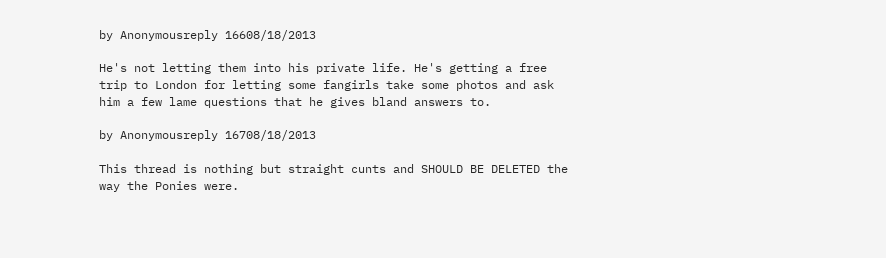by Anonymousreply 16608/18/2013

He's not letting them into his private life. He's getting a free trip to London for letting some fangirls take some photos and ask him a few lame questions that he gives bland answers to.

by Anonymousreply 16708/18/2013

This thread is nothing but straight cunts and SHOULD BE DELETED the way the Ponies were.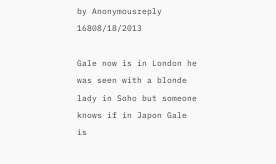by Anonymousreply 16808/18/2013

Gale now is in London he was seen with a blonde lady in Soho but someone knows if in Japon Gale is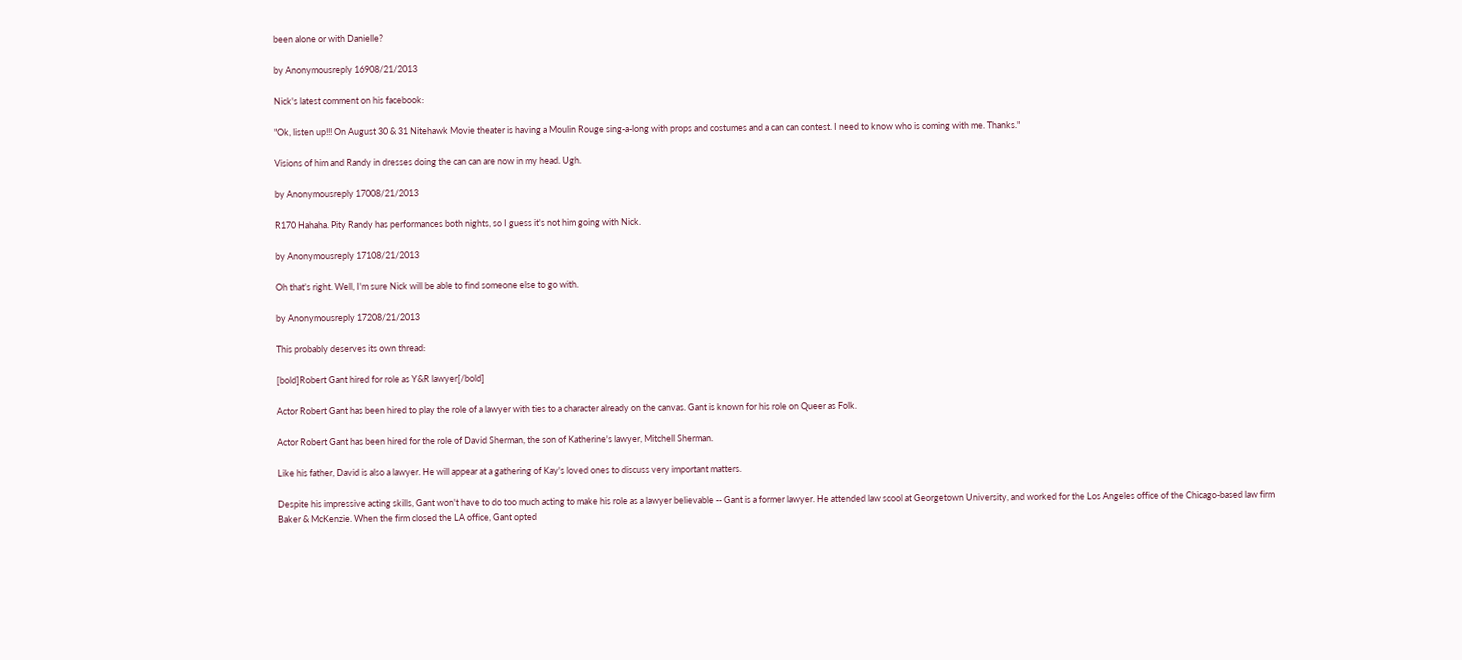been alone or with Danielle?

by Anonymousreply 16908/21/2013

Nick's latest comment on his facebook:

"Ok, listen up!!! On August 30 & 31 Nitehawk Movie theater is having a Moulin Rouge sing-a-long with props and costumes and a can can contest. I need to know who is coming with me. Thanks."

Visions of him and Randy in dresses doing the can can are now in my head. Ugh.

by Anonymousreply 17008/21/2013

R170 Hahaha. Pity Randy has performances both nights, so I guess it's not him going with Nick.

by Anonymousreply 17108/21/2013

Oh that's right. Well, I'm sure Nick will be able to find someone else to go with.

by Anonymousreply 17208/21/2013

This probably deserves its own thread:

[bold]Robert Gant hired for role as Y&R lawyer[/bold]

Actor Robert Gant has been hired to play the role of a lawyer with ties to a character already on the canvas. Gant is known for his role on Queer as Folk.

Actor Robert Gant has been hired for the role of David Sherman, the son of Katherine's lawyer, Mitchell Sherman.

Like his father, David is also a lawyer. He will appear at a gathering of Kay's loved ones to discuss very important matters.

Despite his impressive acting skills, Gant won't have to do too much acting to make his role as a lawyer believable -- Gant is a former lawyer. He attended law scool at Georgetown University, and worked for the Los Angeles office of the Chicago-based law firm Baker & McKenzie. When the firm closed the LA office, Gant opted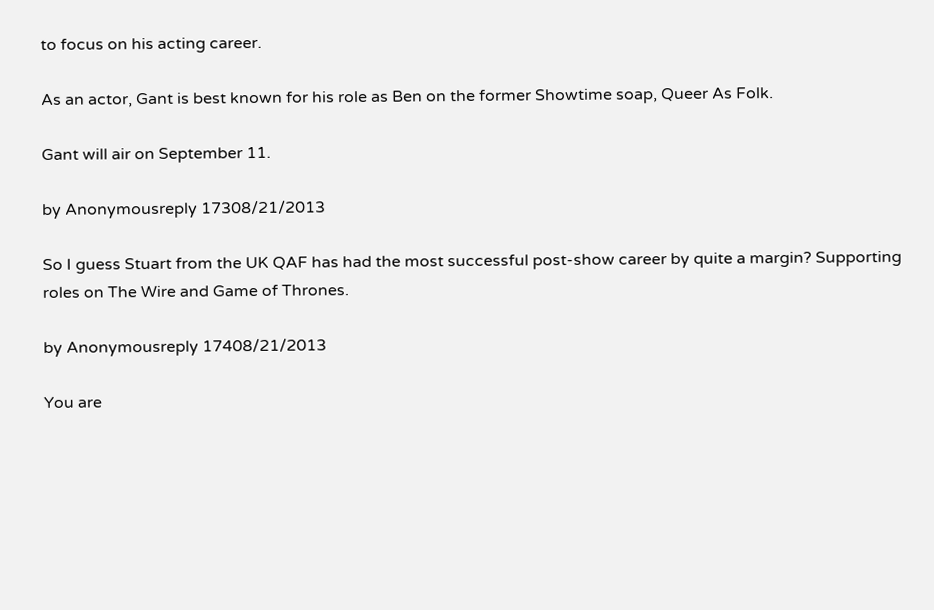to focus on his acting career.

As an actor, Gant is best known for his role as Ben on the former Showtime soap, Queer As Folk.

Gant will air on September 11.

by Anonymousreply 17308/21/2013

So I guess Stuart from the UK QAF has had the most successful post-show career by quite a margin? Supporting roles on The Wire and Game of Thrones.

by Anonymousreply 17408/21/2013

You are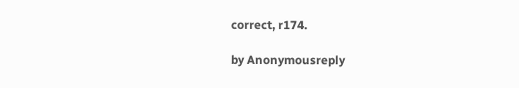correct, r174.

by Anonymousreply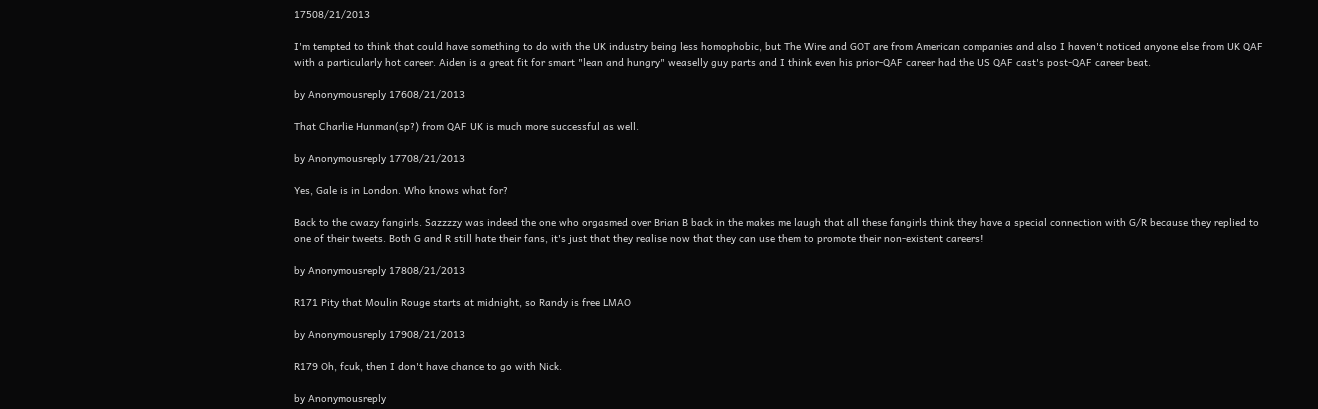17508/21/2013

I'm tempted to think that could have something to do with the UK industry being less homophobic, but The Wire and GOT are from American companies and also I haven't noticed anyone else from UK QAF with a particularly hot career. Aiden is a great fit for smart "lean and hungry" weaselly guy parts and I think even his prior-QAF career had the US QAF cast's post-QAF career beat.

by Anonymousreply 17608/21/2013

That Charlie Hunman(sp?) from QAF UK is much more successful as well.

by Anonymousreply 17708/21/2013

Yes, Gale is in London. Who knows what for?

Back to the cwazy fangirls. Sazzzzy was indeed the one who orgasmed over Brian B back in the makes me laugh that all these fangirls think they have a special connection with G/R because they replied to one of their tweets. Both G and R still hate their fans, it's just that they realise now that they can use them to promote their non-existent careers!

by Anonymousreply 17808/21/2013

R171 Pity that Moulin Rouge starts at midnight, so Randy is free LMAO

by Anonymousreply 17908/21/2013

R179 Oh, fcuk, then I don't have chance to go with Nick.

by Anonymousreply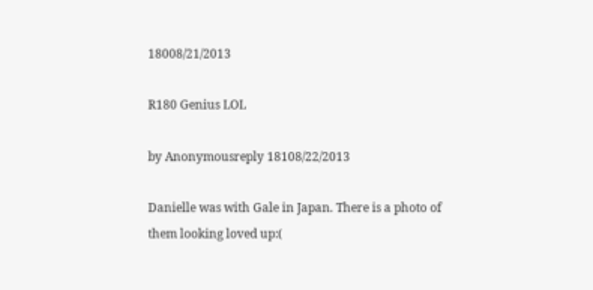18008/21/2013

R180 Genius LOL

by Anonymousreply 18108/22/2013

Danielle was with Gale in Japan. There is a photo of them looking loved up:(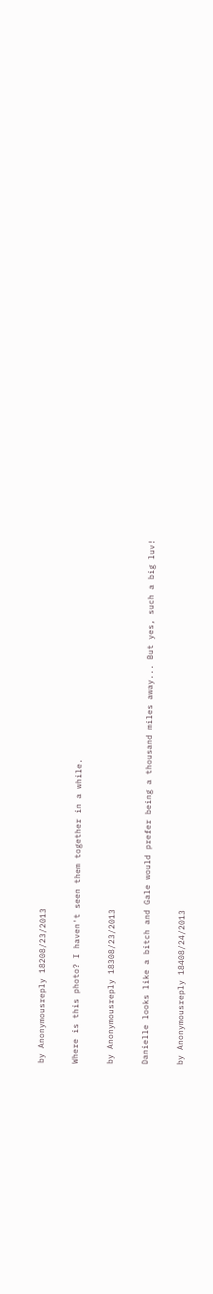by Anonymousreply 18208/23/2013

Where is this photo? I haven't seen them together in a while.

by Anonymousreply 18308/23/2013

Danielle looks like a bitch and Gale would prefer being a thousand miles away... But yes, such a big luv!

by Anonymousreply 18408/24/2013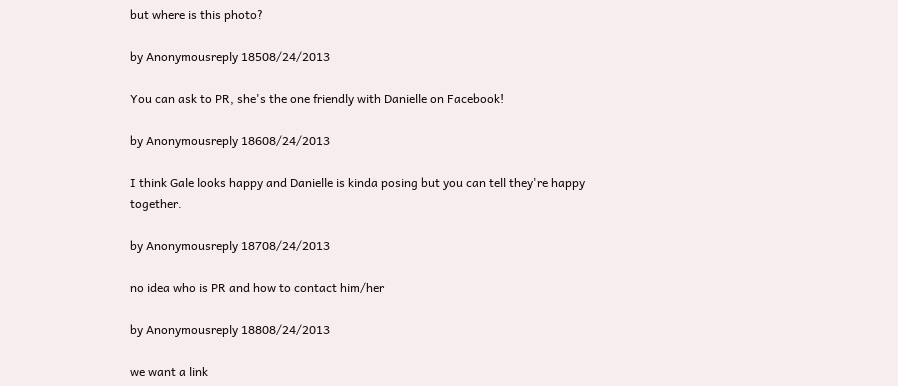but where is this photo?

by Anonymousreply 18508/24/2013

You can ask to PR, she's the one friendly with Danielle on Facebook!

by Anonymousreply 18608/24/2013

I think Gale looks happy and Danielle is kinda posing but you can tell they're happy together.

by Anonymousreply 18708/24/2013

no idea who is PR and how to contact him/her

by Anonymousreply 18808/24/2013

we want a link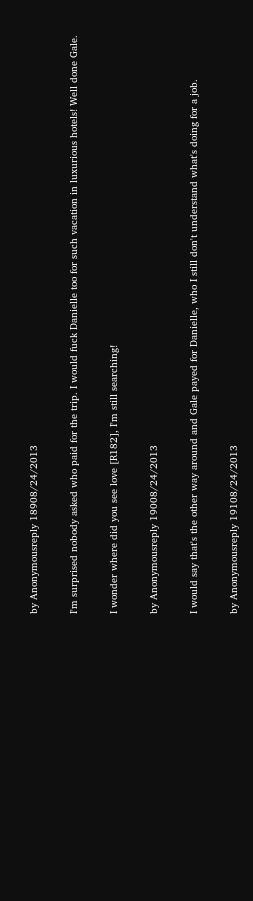by Anonymousreply 18908/24/2013

I'm surprised nobody asked who paid for the trip. I would fuck Danielle too for such vacation in luxurious hotels! Well done Gale.

I wonder where did you see love [R182], I'm still searching!

by Anonymousreply 19008/24/2013

I would say that's the other way around and Gale payed for Danielle, who I still don't understand what's doing for a job.

by Anonymousreply 19108/24/2013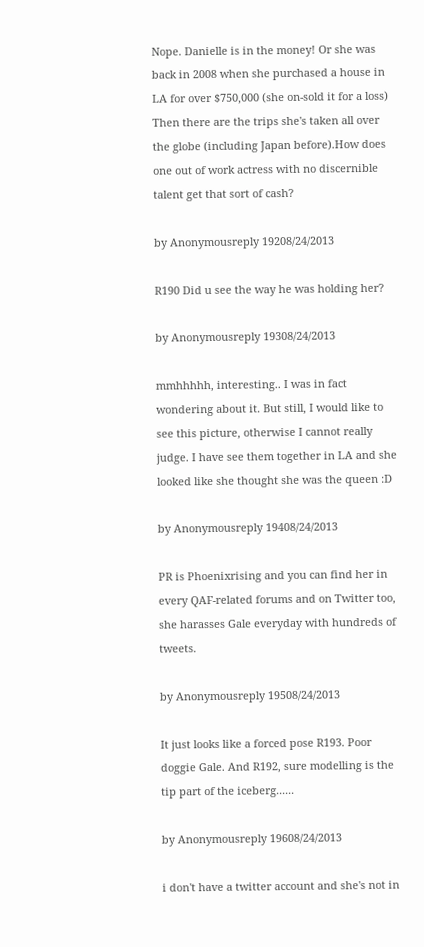Nope. Danielle is in the money! Or she was back in 2008 when she purchased a house in LA for over $750,000 (she on-sold it for a loss) Then there are the trips she's taken all over the globe (including Japan before).How does one out of work actress with no discernible talent get that sort of cash?

by Anonymousreply 19208/24/2013

R190 Did u see the way he was holding her?

by Anonymousreply 19308/24/2013

mmhhhhh, interesting.. I was in fact wondering about it. But still, I would like to see this picture, otherwise I cannot really judge. I have see them together in LA and she looked like she thought she was the queen :D

by Anonymousreply 19408/24/2013

PR is Phoenixrising and you can find her in every QAF-related forums and on Twitter too, she harasses Gale everyday with hundreds of tweets.

by Anonymousreply 19508/24/2013

It just looks like a forced pose R193. Poor doggie Gale. And R192, sure modelling is the tip part of the iceberg......

by Anonymousreply 19608/24/2013

i don't have a twitter account and she's not in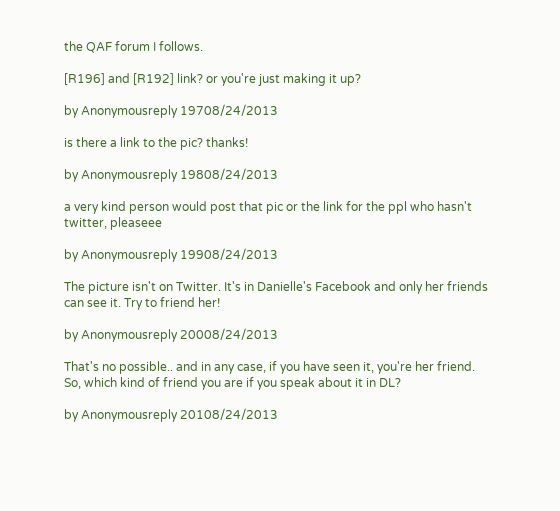the QAF forum I follows.

[R196] and [R192] link? or you're just making it up?

by Anonymousreply 19708/24/2013

is there a link to the pic? thanks!

by Anonymousreply 19808/24/2013

a very kind person would post that pic or the link for the ppl who hasn't twitter, pleaseee

by Anonymousreply 19908/24/2013

The picture isn't on Twitter. It's in Danielle's Facebook and only her friends can see it. Try to friend her!

by Anonymousreply 20008/24/2013

That's no possible.. and in any case, if you have seen it, you're her friend. So, which kind of friend you are if you speak about it in DL?

by Anonymousreply 20108/24/2013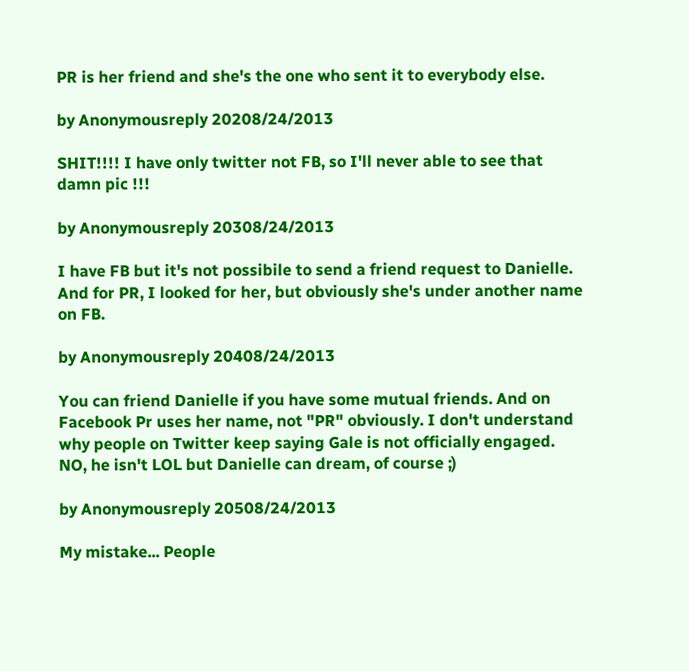PR is her friend and she's the one who sent it to everybody else.

by Anonymousreply 20208/24/2013

SHIT!!!! I have only twitter not FB, so I'll never able to see that damn pic !!!

by Anonymousreply 20308/24/2013

I have FB but it's not possibile to send a friend request to Danielle. And for PR, I looked for her, but obviously she's under another name on FB.

by Anonymousreply 20408/24/2013

You can friend Danielle if you have some mutual friends. And on Facebook Pr uses her name, not "PR" obviously. I don't understand why people on Twitter keep saying Gale is not officially engaged. NO, he isn't LOL but Danielle can dream, of course ;)

by Anonymousreply 20508/24/2013

My mistake... People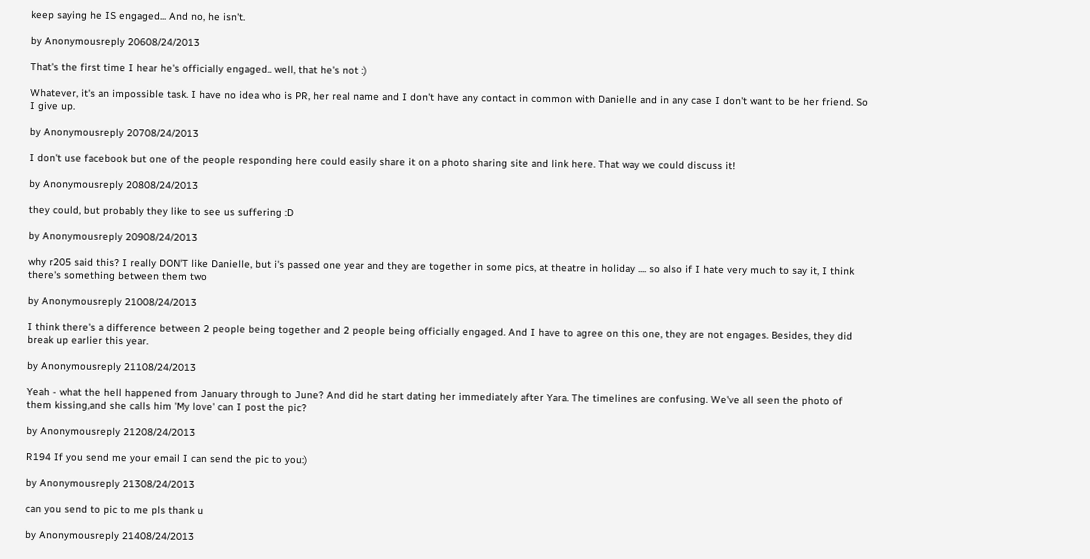keep saying he IS engaged... And no, he isn't.

by Anonymousreply 20608/24/2013

That's the first time I hear he's officially engaged.. well, that he's not :)

Whatever, it's an impossible task. I have no idea who is PR, her real name and I don't have any contact in common with Danielle and in any case I don't want to be her friend. So I give up.

by Anonymousreply 20708/24/2013

I don't use facebook but one of the people responding here could easily share it on a photo sharing site and link here. That way we could discuss it!

by Anonymousreply 20808/24/2013

they could, but probably they like to see us suffering :D

by Anonymousreply 20908/24/2013

why r205 said this? I really DON'T like Danielle, but i's passed one year and they are together in some pics, at theatre in holiday .... so also if I hate very much to say it, I think there's something between them two

by Anonymousreply 21008/24/2013

I think there's a difference between 2 people being together and 2 people being officially engaged. And I have to agree on this one, they are not engages. Besides, they did break up earlier this year.

by Anonymousreply 21108/24/2013

Yeah - what the hell happened from January through to June? And did he start dating her immediately after Yara. The timelines are confusing. We've all seen the photo of them kissing,and she calls him 'My love' can I post the pic?

by Anonymousreply 21208/24/2013

R194 If you send me your email I can send the pic to you:)

by Anonymousreply 21308/24/2013

can you send to pic to me pls thank u

by Anonymousreply 21408/24/2013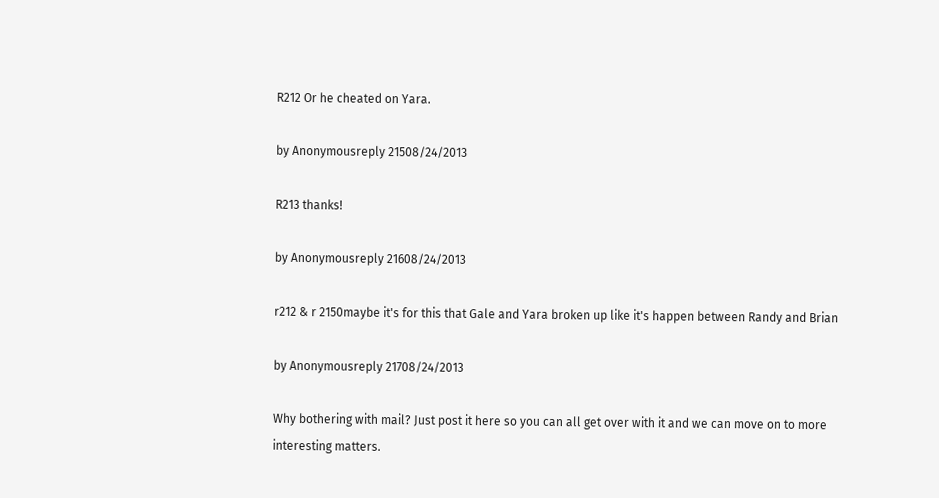R212 Or he cheated on Yara.

by Anonymousreply 21508/24/2013

R213 thanks!

by Anonymousreply 21608/24/2013

r212 & r 2150maybe it's for this that Gale and Yara broken up like it's happen between Randy and Brian

by Anonymousreply 21708/24/2013

Why bothering with mail? Just post it here so you can all get over with it and we can move on to more interesting matters.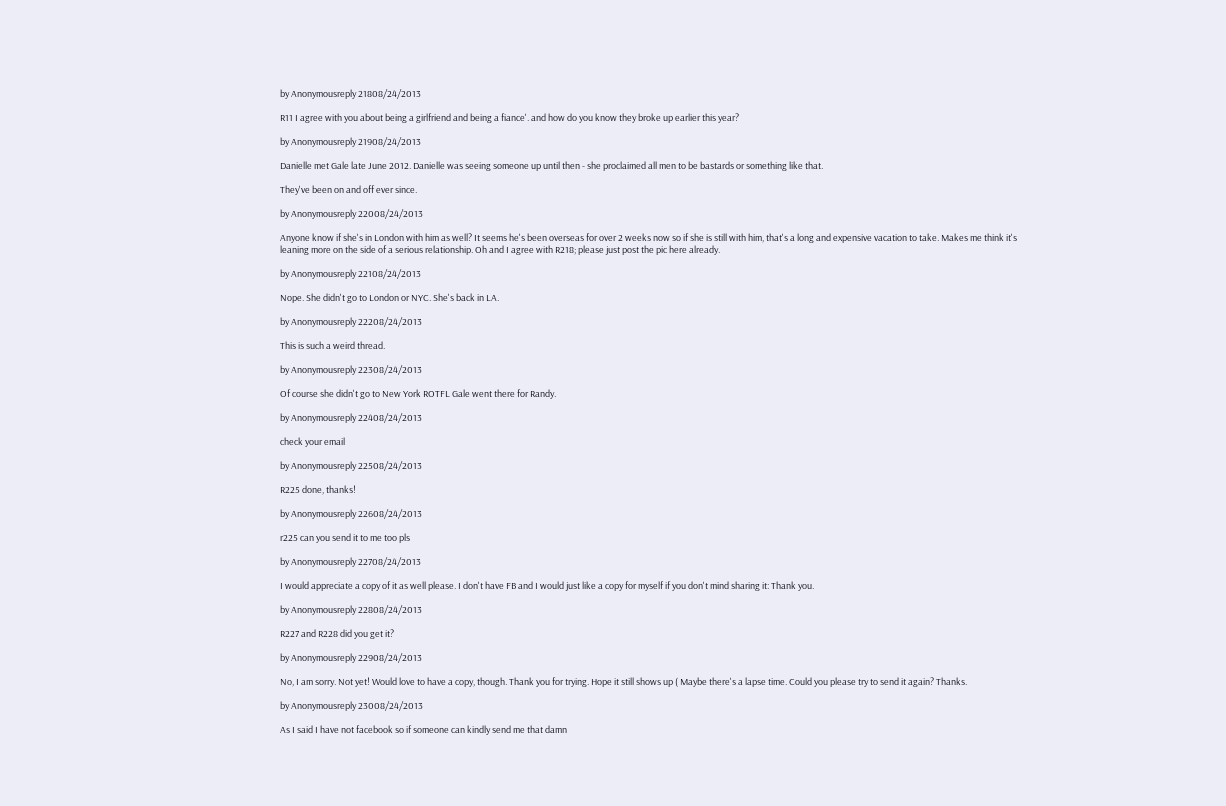by Anonymousreply 21808/24/2013

R11 I agree with you about being a girlfriend and being a fiance'. and how do you know they broke up earlier this year?

by Anonymousreply 21908/24/2013

Danielle met Gale late June 2012. Danielle was seeing someone up until then - she proclaimed all men to be bastards or something like that.

They've been on and off ever since.

by Anonymousreply 22008/24/2013

Anyone know if she's in London with him as well? It seems he's been overseas for over 2 weeks now so if she is still with him, that's a long and expensive vacation to take. Makes me think it's leaning more on the side of a serious relationship. Oh and I agree with R218; please just post the pic here already.

by Anonymousreply 22108/24/2013

Nope. She didn't go to London or NYC. She's back in LA.

by Anonymousreply 22208/24/2013

This is such a weird thread.

by Anonymousreply 22308/24/2013

Of course she didn't go to New York ROTFL Gale went there for Randy.

by Anonymousreply 22408/24/2013

check your email

by Anonymousreply 22508/24/2013

R225 done, thanks!

by Anonymousreply 22608/24/2013

r225 can you send it to me too pls

by Anonymousreply 22708/24/2013

I would appreciate a copy of it as well please. I don't have FB and I would just like a copy for myself if you don't mind sharing it: Thank you.

by Anonymousreply 22808/24/2013

R227 and R228 did you get it?

by Anonymousreply 22908/24/2013

No, I am sorry. Not yet! Would love to have a copy, though. Thank you for trying. Hope it still shows up ( Maybe there's a lapse time. Could you please try to send it again? Thanks.

by Anonymousreply 23008/24/2013

As I said I have not facebook so if someone can kindly send me that damn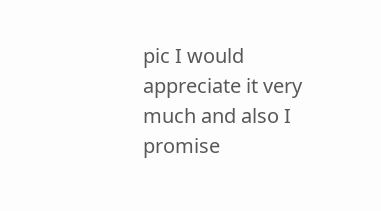pic I would appreciate it very much and also I promise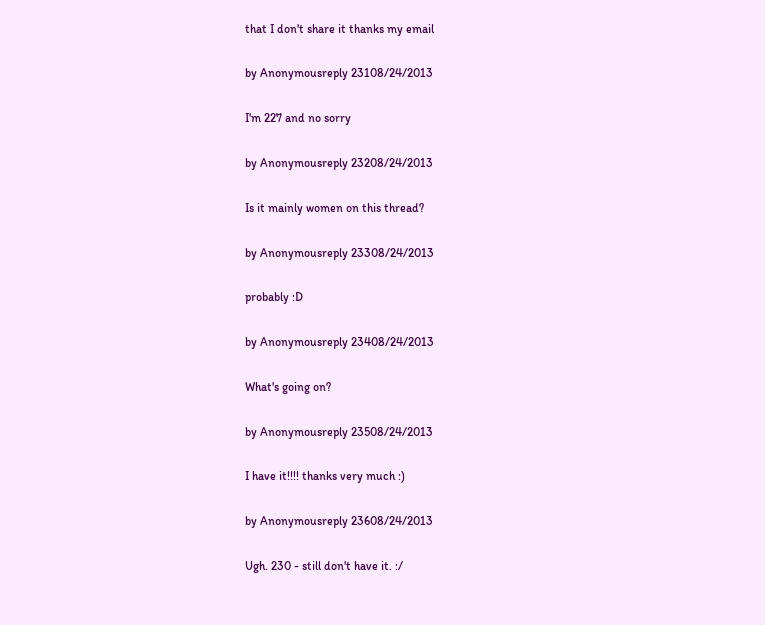that I don't share it thanks my email

by Anonymousreply 23108/24/2013

I'm 227 and no sorry

by Anonymousreply 23208/24/2013

Is it mainly women on this thread?

by Anonymousreply 23308/24/2013

probably :D

by Anonymousreply 23408/24/2013

What's going on?

by Anonymousreply 23508/24/2013

I have it!!!! thanks very much :)

by Anonymousreply 23608/24/2013

Ugh. 230 - still don't have it. :/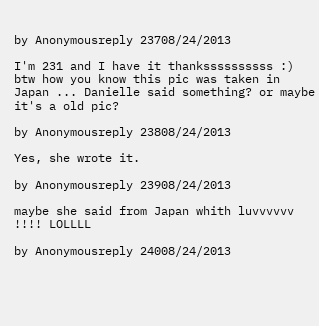by Anonymousreply 23708/24/2013

I'm 231 and I have it thankssssssssss :) btw how you know this pic was taken in Japan ... Danielle said something? or maybe it's a old pic?

by Anonymousreply 23808/24/2013

Yes, she wrote it.

by Anonymousreply 23908/24/2013

maybe she said from Japan whith luvvvvvv !!!! LOLLLL

by Anonymousreply 24008/24/2013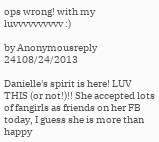ops wrong! with my luvvvvvvvvvv :)

by Anonymousreply 24108/24/2013

Danielle's spirit is here! LUV THIS (or not!)!! She accepted lots of fangirls as friends on her FB today, I guess she is more than happy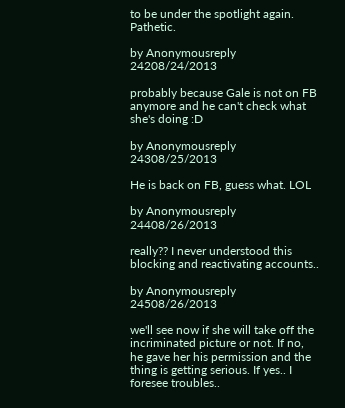to be under the spotlight again. Pathetic.

by Anonymousreply 24208/24/2013

probably because Gale is not on FB anymore and he can't check what she's doing :D

by Anonymousreply 24308/25/2013

He is back on FB, guess what. LOL

by Anonymousreply 24408/26/2013

really?? I never understood this blocking and reactivating accounts..

by Anonymousreply 24508/26/2013

we'll see now if she will take off the incriminated picture or not. If no, he gave her his permission and the thing is getting serious. If yes.. I foresee troubles..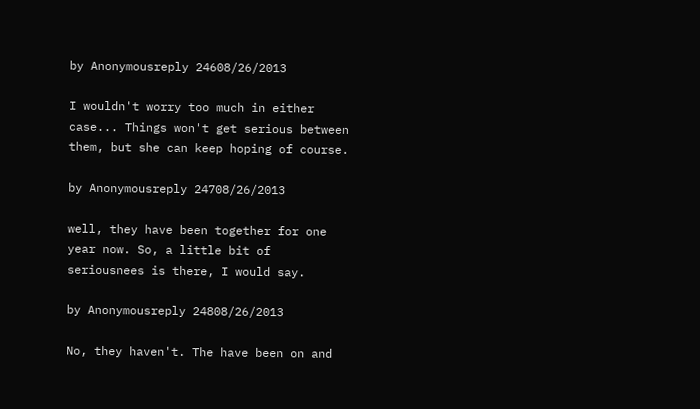by Anonymousreply 24608/26/2013

I wouldn't worry too much in either case... Things won't get serious between them, but she can keep hoping of course.

by Anonymousreply 24708/26/2013

well, they have been together for one year now. So, a little bit of seriousnees is there, I would say.

by Anonymousreply 24808/26/2013

No, they haven't. The have been on and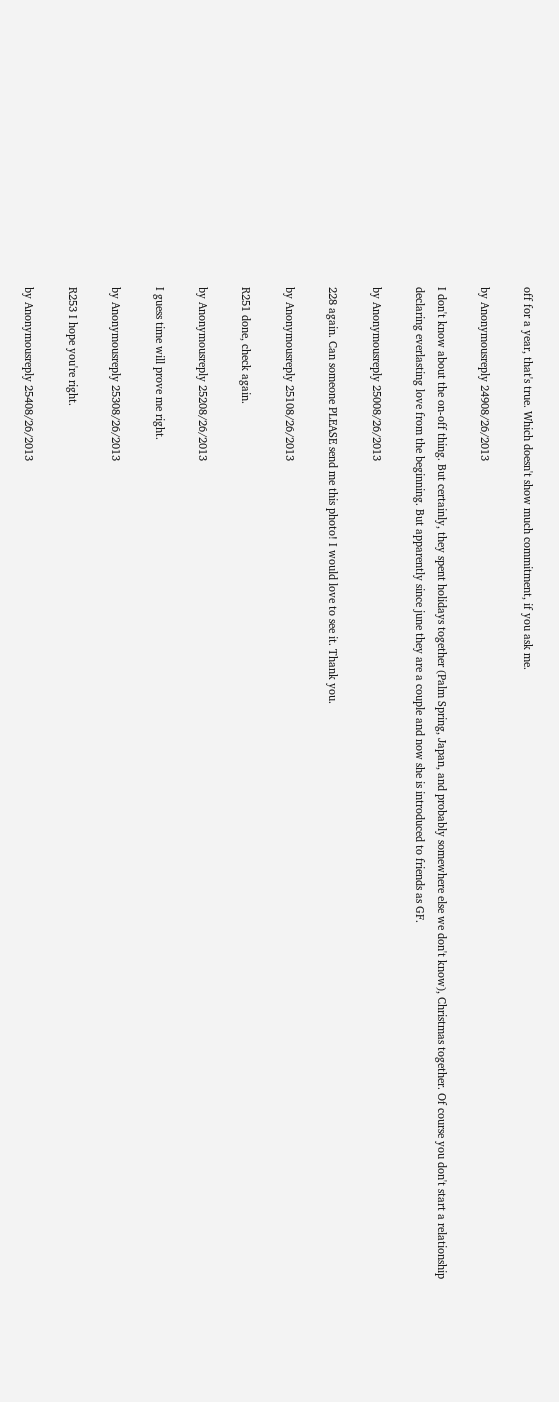off for a year, that's true. Which doesn't show much commitment, if you ask me.

by Anonymousreply 24908/26/2013

I don't know about the on-off thing. But certainly, they spent holidays together (Palm Spring, Japan, and probably somewhere else we don't know), Christmas together. Of course you don't start a relationship declaring everlasting love from the beginning. But apparently since june they are a couple and now she is introduced to friends as GF.

by Anonymousreply 25008/26/2013

228 again. Can someone PLEASE send me this photo! I would love to see it. Thank you.

by Anonymousreply 25108/26/2013

R251 done, check again.

by Anonymousreply 25208/26/2013

I guess time will prove me right.

by Anonymousreply 25308/26/2013

R253 I hope you're right.

by Anonymousreply 25408/26/2013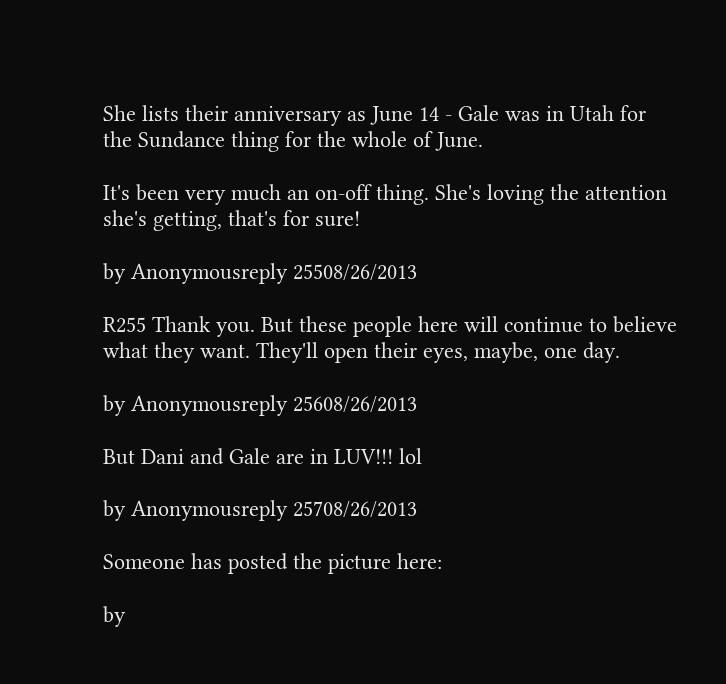She lists their anniversary as June 14 - Gale was in Utah for the Sundance thing for the whole of June.

It's been very much an on-off thing. She's loving the attention she's getting, that's for sure!

by Anonymousreply 25508/26/2013

R255 Thank you. But these people here will continue to believe what they want. They'll open their eyes, maybe, one day.

by Anonymousreply 25608/26/2013

But Dani and Gale are in LUV!!! lol

by Anonymousreply 25708/26/2013

Someone has posted the picture here:

by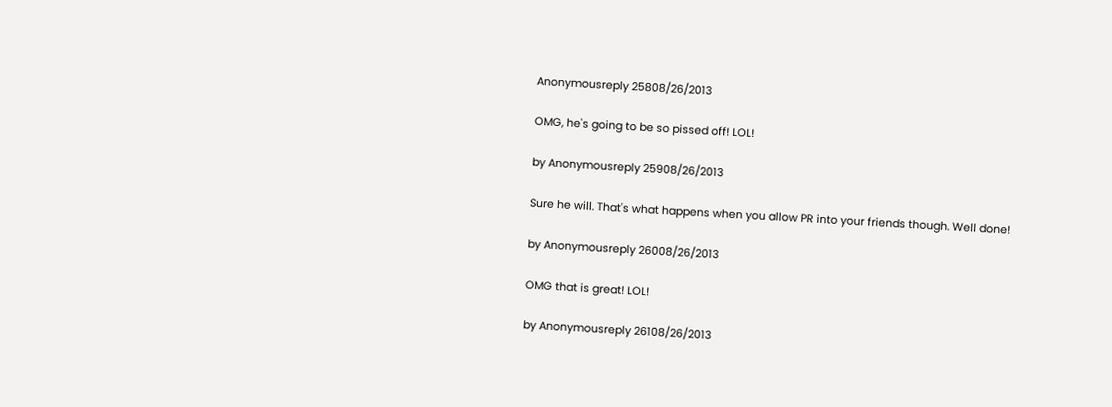Anonymousreply 25808/26/2013

OMG, he's going to be so pissed off! LOL!

by Anonymousreply 25908/26/2013

Sure he will. That's what happens when you allow PR into your friends though. Well done!

by Anonymousreply 26008/26/2013

OMG that is great! LOL!

by Anonymousreply 26108/26/2013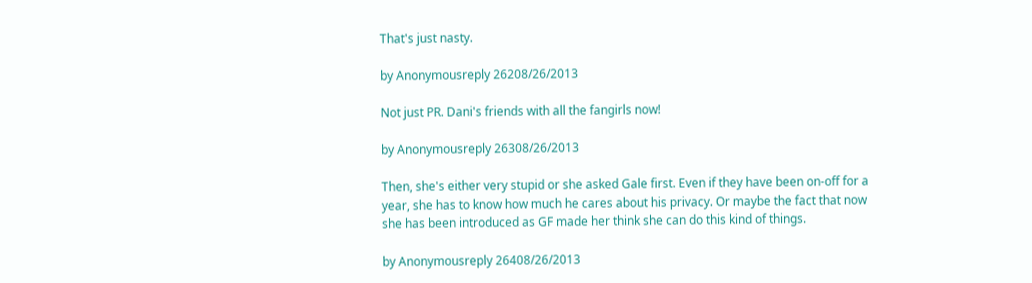That's just nasty.

by Anonymousreply 26208/26/2013

Not just PR. Dani's friends with all the fangirls now!

by Anonymousreply 26308/26/2013

Then, she's either very stupid or she asked Gale first. Even if they have been on-off for a year, she has to know how much he cares about his privacy. Or maybe the fact that now she has been introduced as GF made her think she can do this kind of things.

by Anonymousreply 26408/26/2013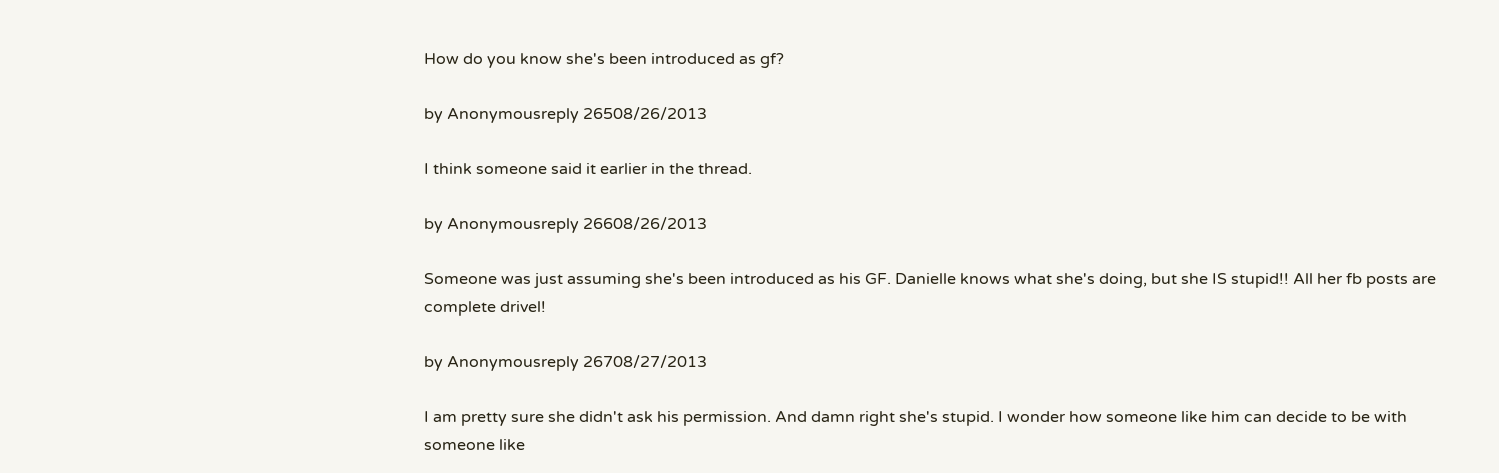How do you know she's been introduced as gf?

by Anonymousreply 26508/26/2013

I think someone said it earlier in the thread.

by Anonymousreply 26608/26/2013

Someone was just assuming she's been introduced as his GF. Danielle knows what she's doing, but she IS stupid!! All her fb posts are complete drivel!

by Anonymousreply 26708/27/2013

I am pretty sure she didn't ask his permission. And damn right she's stupid. I wonder how someone like him can decide to be with someone like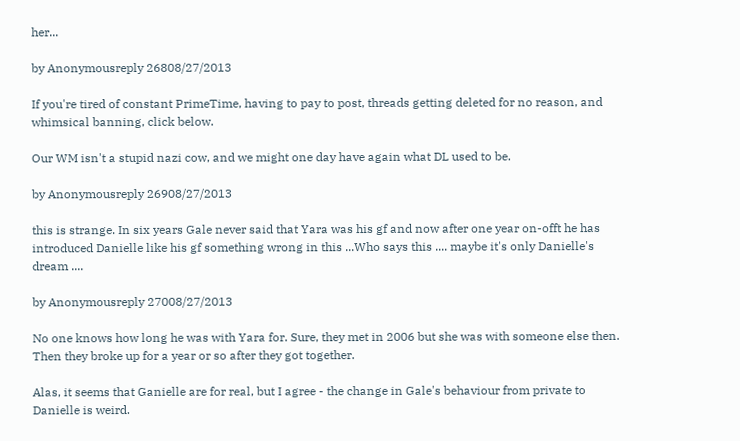her...

by Anonymousreply 26808/27/2013

If you're tired of constant PrimeTime, having to pay to post, threads getting deleted for no reason, and whimsical banning, click below.

Our WM isn't a stupid nazi cow, and we might one day have again what DL used to be.

by Anonymousreply 26908/27/2013

this is strange. In six years Gale never said that Yara was his gf and now after one year on-offt he has introduced Danielle like his gf something wrong in this ...Who says this .... maybe it's only Danielle's dream ....

by Anonymousreply 27008/27/2013

No one knows how long he was with Yara for. Sure, they met in 2006 but she was with someone else then. Then they broke up for a year or so after they got together.

Alas, it seems that Ganielle are for real, but I agree - the change in Gale's behaviour from private to Danielle is weird.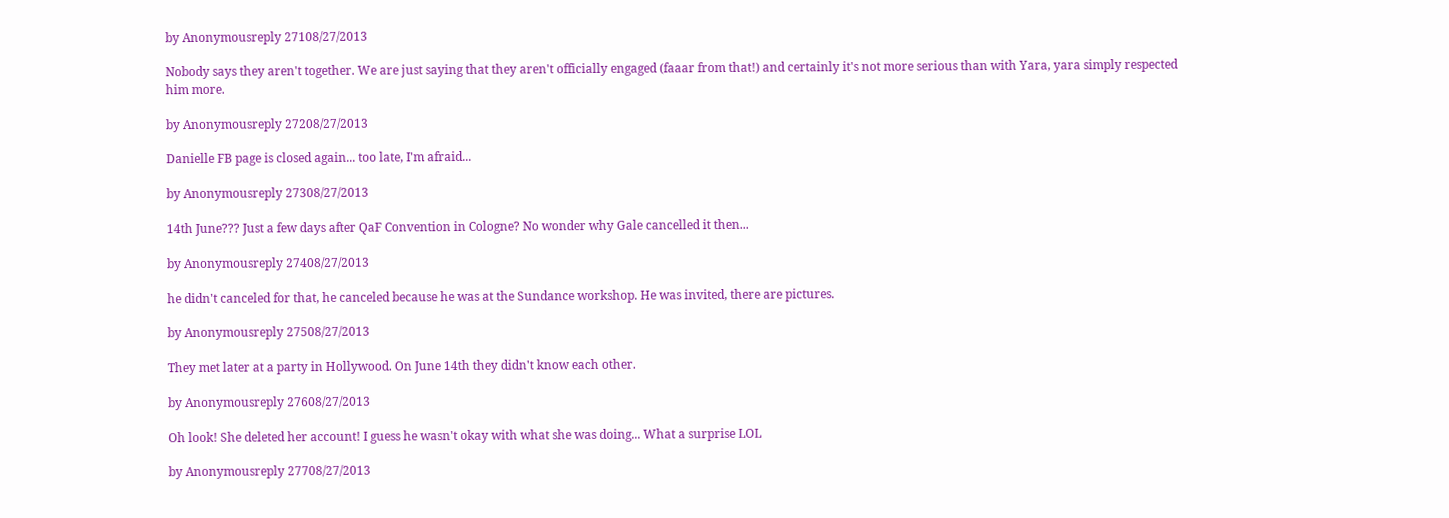by Anonymousreply 27108/27/2013

Nobody says they aren't together. We are just saying that they aren't officially engaged (faaar from that!) and certainly it's not more serious than with Yara, yara simply respected him more.

by Anonymousreply 27208/27/2013

Danielle FB page is closed again... too late, I'm afraid...

by Anonymousreply 27308/27/2013

14th June??? Just a few days after QaF Convention in Cologne? No wonder why Gale cancelled it then...

by Anonymousreply 27408/27/2013

he didn't canceled for that, he canceled because he was at the Sundance workshop. He was invited, there are pictures.

by Anonymousreply 27508/27/2013

They met later at a party in Hollywood. On June 14th they didn't know each other.

by Anonymousreply 27608/27/2013

Oh look! She deleted her account! I guess he wasn't okay with what she was doing... What a surprise LOL

by Anonymousreply 27708/27/2013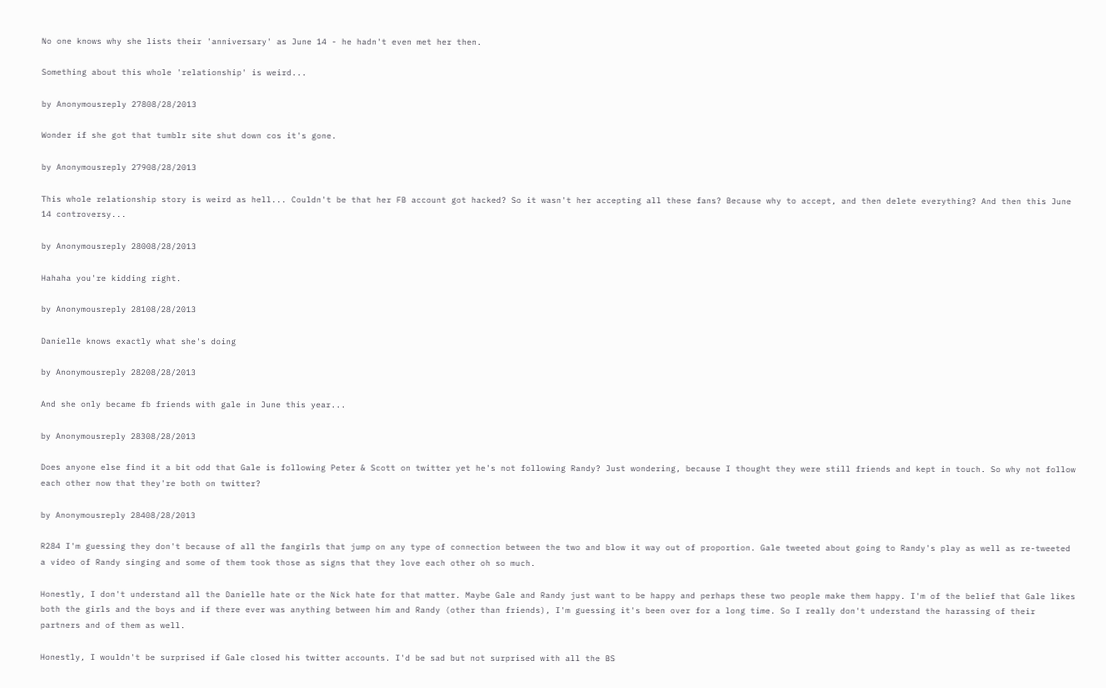No one knows why she lists their 'anniversary' as June 14 - he hadn't even met her then.

Something about this whole 'relationship' is weird...

by Anonymousreply 27808/28/2013

Wonder if she got that tumblr site shut down cos it's gone.

by Anonymousreply 27908/28/2013

This whole relationship story is weird as hell... Couldn't be that her FB account got hacked? So it wasn't her accepting all these fans? Because why to accept, and then delete everything? And then this June 14 controversy...

by Anonymousreply 28008/28/2013

Hahaha you're kidding right.

by Anonymousreply 28108/28/2013

Danielle knows exactly what she's doing

by Anonymousreply 28208/28/2013

And she only became fb friends with gale in June this year...

by Anonymousreply 28308/28/2013

Does anyone else find it a bit odd that Gale is following Peter & Scott on twitter yet he's not following Randy? Just wondering, because I thought they were still friends and kept in touch. So why not follow each other now that they're both on twitter?

by Anonymousreply 28408/28/2013

R284 I'm guessing they don't because of all the fangirls that jump on any type of connection between the two and blow it way out of proportion. Gale tweeted about going to Randy's play as well as re-tweeted a video of Randy singing and some of them took those as signs that they love each other oh so much.

Honestly, I don't understand all the Danielle hate or the Nick hate for that matter. Maybe Gale and Randy just want to be happy and perhaps these two people make them happy. I'm of the belief that Gale likes both the girls and the boys and if there ever was anything between him and Randy (other than friends), I'm guessing it's been over for a long time. So I really don't understand the harassing of their partners and of them as well.

Honestly, I wouldn't be surprised if Gale closed his twitter accounts. I'd be sad but not surprised with all the BS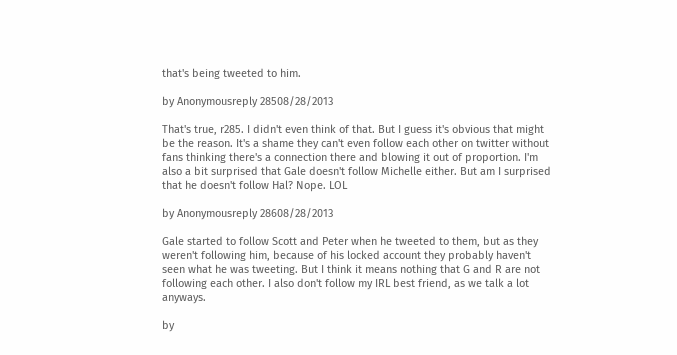that's being tweeted to him.

by Anonymousreply 28508/28/2013

That's true, r285. I didn't even think of that. But I guess it's obvious that might be the reason. It's a shame they can't even follow each other on twitter without fans thinking there's a connection there and blowing it out of proportion. I'm also a bit surprised that Gale doesn't follow Michelle either. But am I surprised that he doesn't follow Hal? Nope. LOL

by Anonymousreply 28608/28/2013

Gale started to follow Scott and Peter when he tweeted to them, but as they weren't following him, because of his locked account they probably haven't seen what he was tweeting. But I think it means nothing that G and R are not following each other. I also don't follow my IRL best friend, as we talk a lot anyways.

by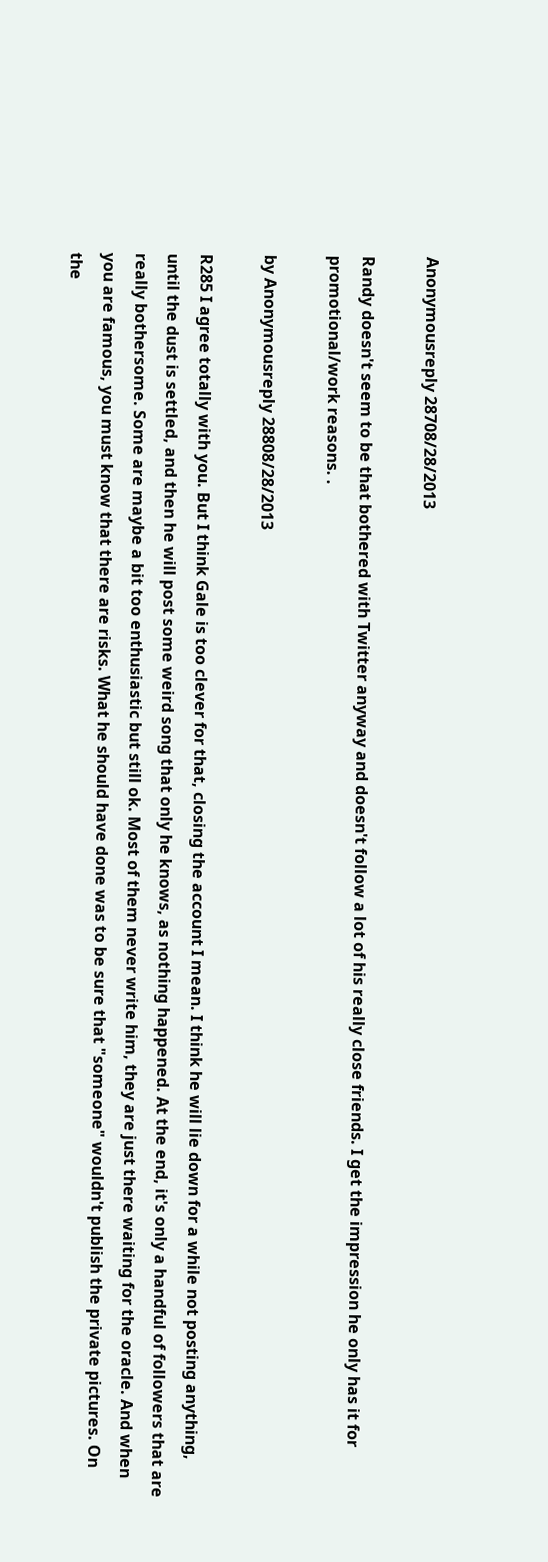Anonymousreply 28708/28/2013

Randy doesn't seem to be that bothered with Twitter anyway and doesn't follow a lot of his really close friends. I get the impression he only has it for promotional/work reasons. .

by Anonymousreply 28808/28/2013

R285 I agree totally with you. But I think Gale is too clever for that, closing the account I mean. I think he will lie down for a while not posting anything, until the dust is settled, and then he will post some weird song that only he knows, as nothing happened. At the end, it's only a handful of followers that are really bothersome. Some are maybe a bit too enthusiastic but still ok. Most of them never write him, they are just there waiting for the oracle. And when you are famous, you must know that there are risks. What he should have done was to be sure that "someone" wouldn't publish the private pictures. On the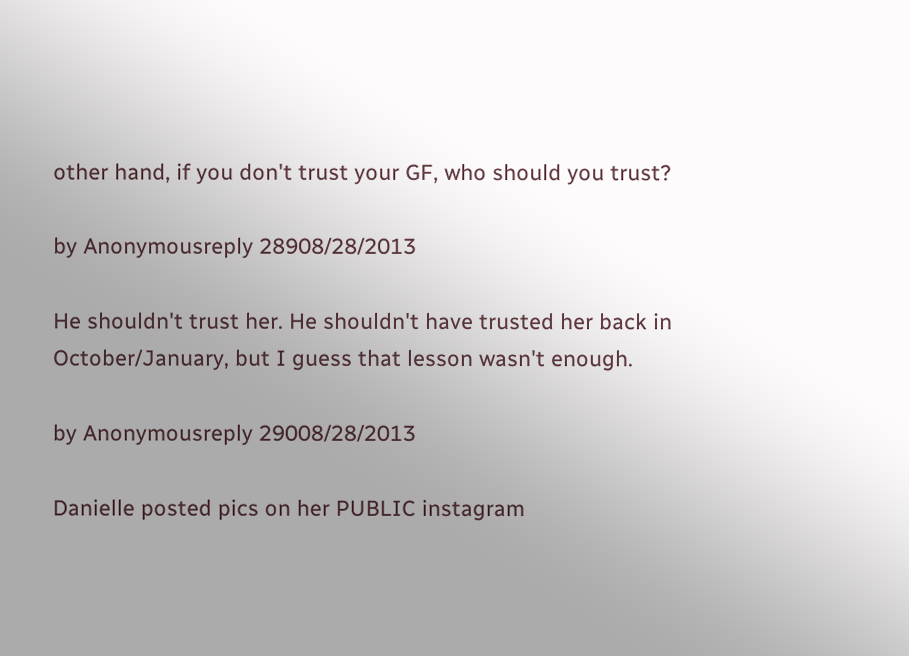other hand, if you don't trust your GF, who should you trust?

by Anonymousreply 28908/28/2013

He shouldn't trust her. He shouldn't have trusted her back in October/January, but I guess that lesson wasn't enough.

by Anonymousreply 29008/28/2013

Danielle posted pics on her PUBLIC instagram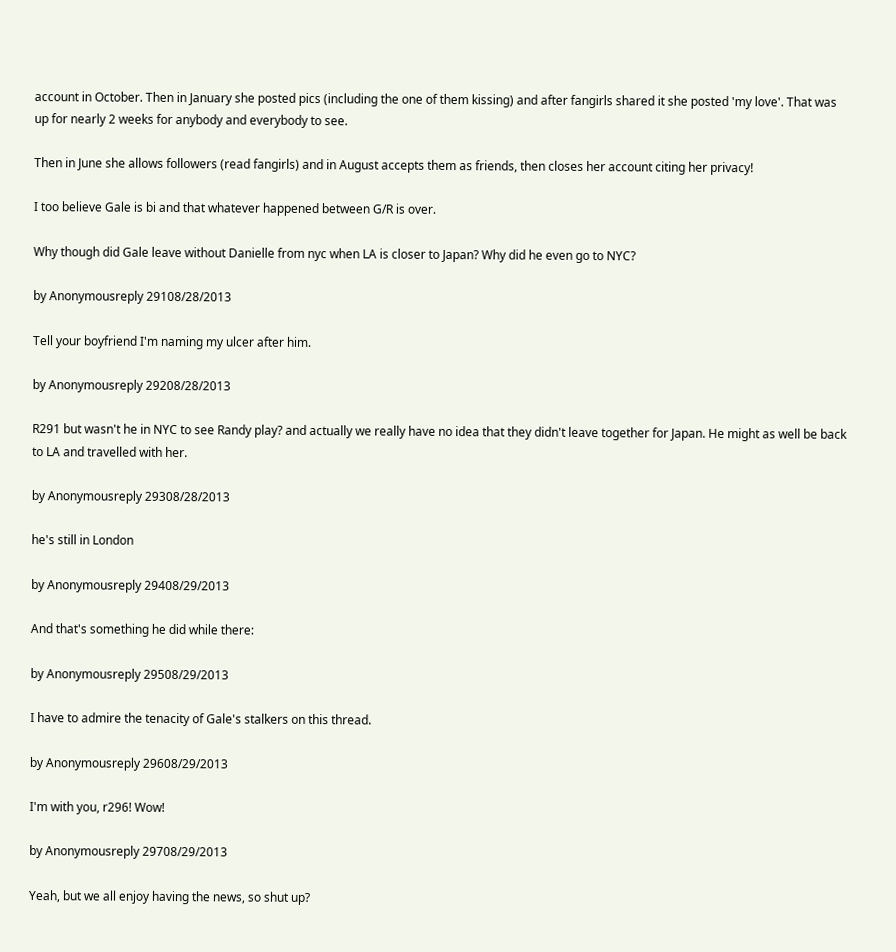account in October. Then in January she posted pics (including the one of them kissing) and after fangirls shared it she posted 'my love'. That was up for nearly 2 weeks for anybody and everybody to see.

Then in June she allows followers (read fangirls) and in August accepts them as friends, then closes her account citing her privacy!

I too believe Gale is bi and that whatever happened between G/R is over.

Why though did Gale leave without Danielle from nyc when LA is closer to Japan? Why did he even go to NYC?

by Anonymousreply 29108/28/2013

Tell your boyfriend I'm naming my ulcer after him.

by Anonymousreply 29208/28/2013

R291 but wasn't he in NYC to see Randy play? and actually we really have no idea that they didn't leave together for Japan. He might as well be back to LA and travelled with her.

by Anonymousreply 29308/28/2013

he's still in London

by Anonymousreply 29408/29/2013

And that's something he did while there:

by Anonymousreply 29508/29/2013

I have to admire the tenacity of Gale's stalkers on this thread.

by Anonymousreply 29608/29/2013

I'm with you, r296! Wow!

by Anonymousreply 29708/29/2013

Yeah, but we all enjoy having the news, so shut up?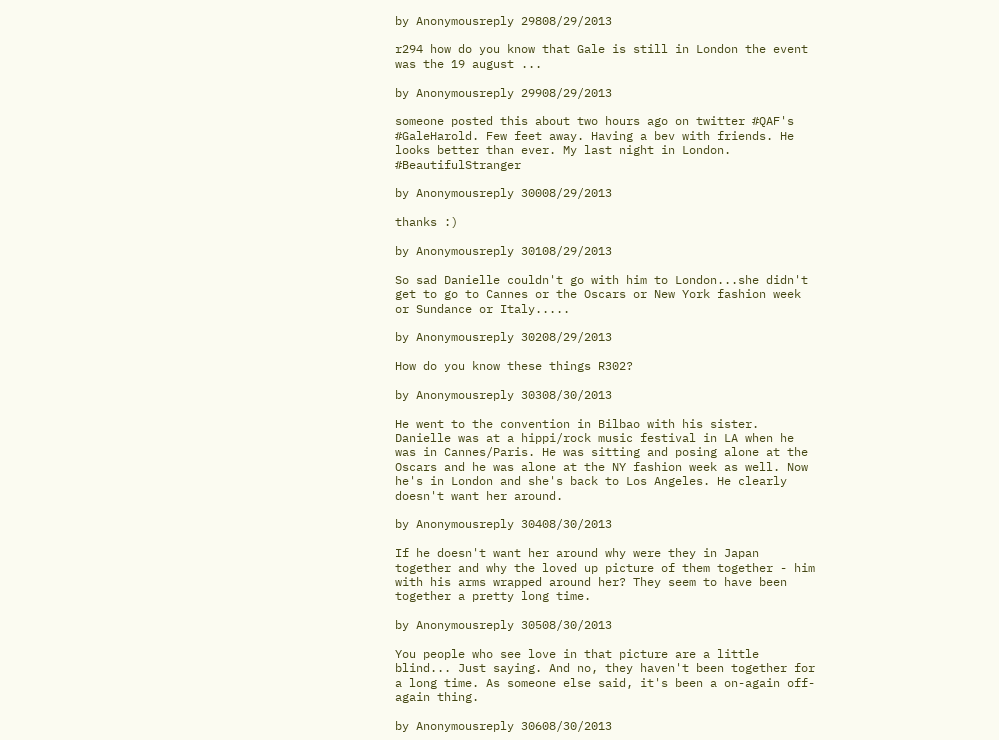by Anonymousreply 29808/29/2013

r294 how do you know that Gale is still in London the event was the 19 august ...

by Anonymousreply 29908/29/2013

someone posted this about two hours ago on twitter #QAF's #GaleHarold. Few feet away. Having a bev with friends. He looks better than ever. My last night in London. #BeautifulStranger

by Anonymousreply 30008/29/2013

thanks :)

by Anonymousreply 30108/29/2013

So sad Danielle couldn't go with him to London...she didn't get to go to Cannes or the Oscars or New York fashion week or Sundance or Italy.....

by Anonymousreply 30208/29/2013

How do you know these things R302?

by Anonymousreply 30308/30/2013

He went to the convention in Bilbao with his sister. Danielle was at a hippi/rock music festival in LA when he was in Cannes/Paris. He was sitting and posing alone at the Oscars and he was alone at the NY fashion week as well. Now he's in London and she's back to Los Angeles. He clearly doesn't want her around.

by Anonymousreply 30408/30/2013

If he doesn't want her around why were they in Japan together and why the loved up picture of them together - him with his arms wrapped around her? They seem to have been together a pretty long time.

by Anonymousreply 30508/30/2013

You people who see love in that picture are a little blind... Just saying. And no, they haven't been together for a long time. As someone else said, it's been a on-again off-again thing.

by Anonymousreply 30608/30/2013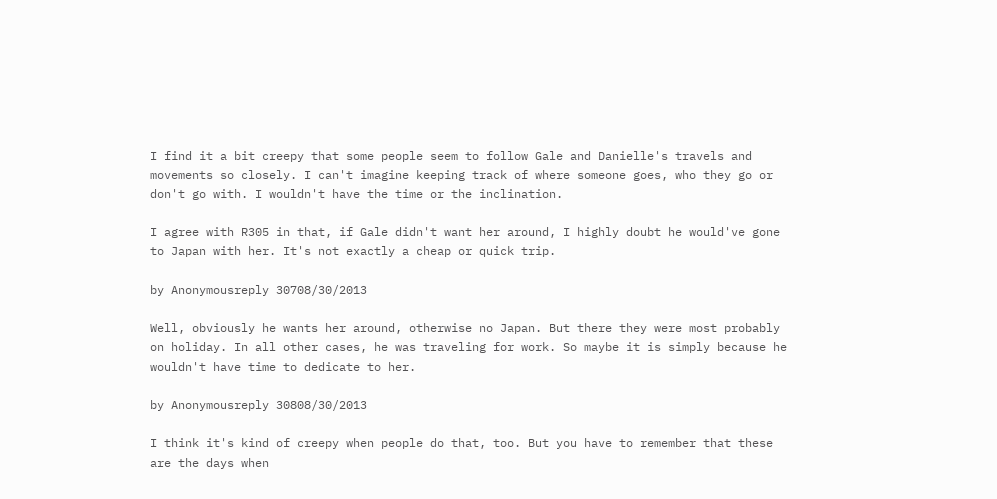I find it a bit creepy that some people seem to follow Gale and Danielle's travels and movements so closely. I can't imagine keeping track of where someone goes, who they go or don't go with. I wouldn't have the time or the inclination.

I agree with R305 in that, if Gale didn't want her around, I highly doubt he would've gone to Japan with her. It's not exactly a cheap or quick trip.

by Anonymousreply 30708/30/2013

Well, obviously he wants her around, otherwise no Japan. But there they were most probably on holiday. In all other cases, he was traveling for work. So maybe it is simply because he wouldn't have time to dedicate to her.

by Anonymousreply 30808/30/2013

I think it's kind of creepy when people do that, too. But you have to remember that these are the days when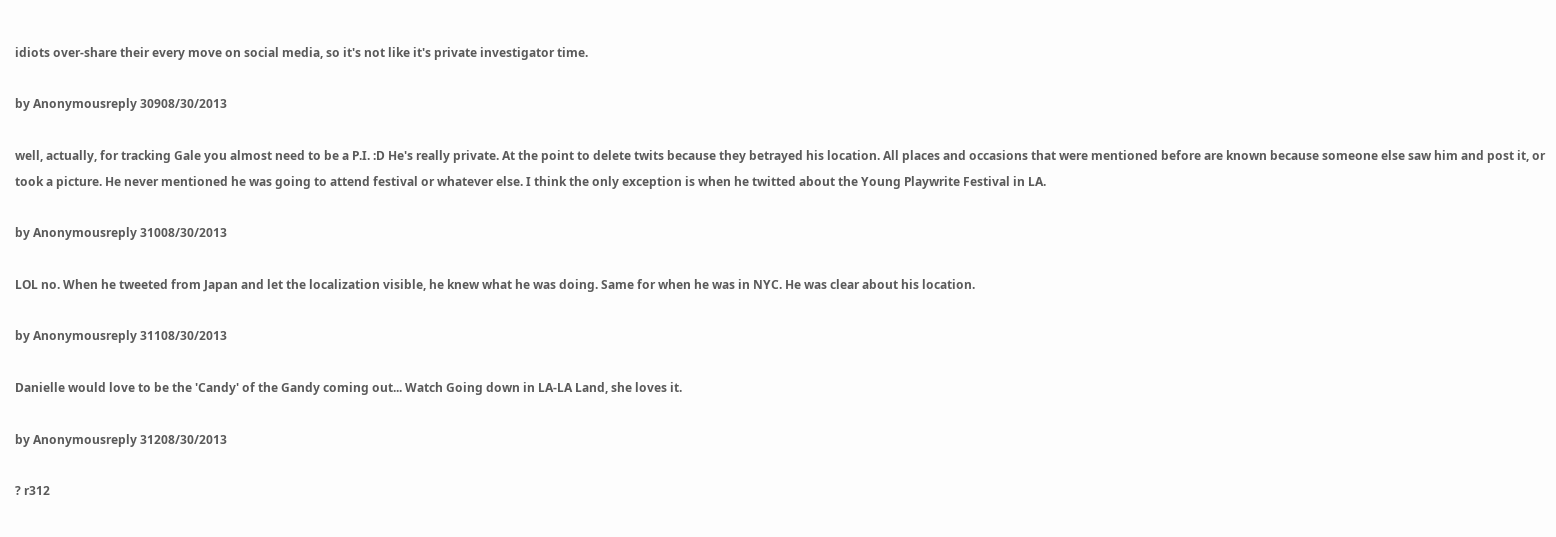idiots over-share their every move on social media, so it's not like it's private investigator time.

by Anonymousreply 30908/30/2013

well, actually, for tracking Gale you almost need to be a P.I. :D He's really private. At the point to delete twits because they betrayed his location. All places and occasions that were mentioned before are known because someone else saw him and post it, or took a picture. He never mentioned he was going to attend festival or whatever else. I think the only exception is when he twitted about the Young Playwrite Festival in LA.

by Anonymousreply 31008/30/2013

LOL no. When he tweeted from Japan and let the localization visible, he knew what he was doing. Same for when he was in NYC. He was clear about his location.

by Anonymousreply 31108/30/2013

Danielle would love to be the 'Candy' of the Gandy coming out... Watch Going down in LA-LA Land, she loves it.

by Anonymousreply 31208/30/2013

? r312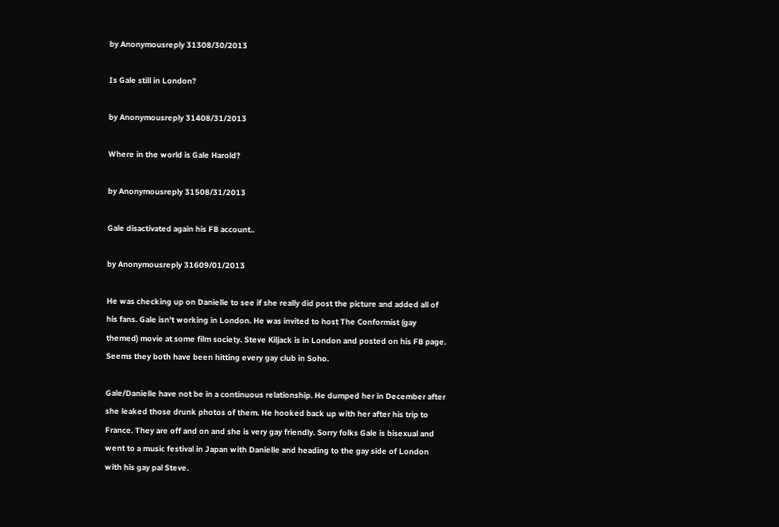by Anonymousreply 31308/30/2013

Is Gale still in London?

by Anonymousreply 31408/31/2013

Where in the world is Gale Harold?

by Anonymousreply 31508/31/2013

Gale disactivated again his FB account..

by Anonymousreply 31609/01/2013

He was checking up on Danielle to see if she really did post the picture and added all of his fans. Gale isn't working in London. He was invited to host The Conformist (gay themed) movie at some film society. Steve Kiljack is in London and posted on his FB page. Seems they both have been hitting every gay club in Soho.

Gale/Danielle have not be in a continuous relationship. He dumped her in December after she leaked those drunk photos of them. He hooked back up with her after his trip to France. They are off and on and she is very gay friendly. Sorry folks Gale is bisexual and went to a music festival in Japan with Danielle and heading to the gay side of London with his gay pal Steve.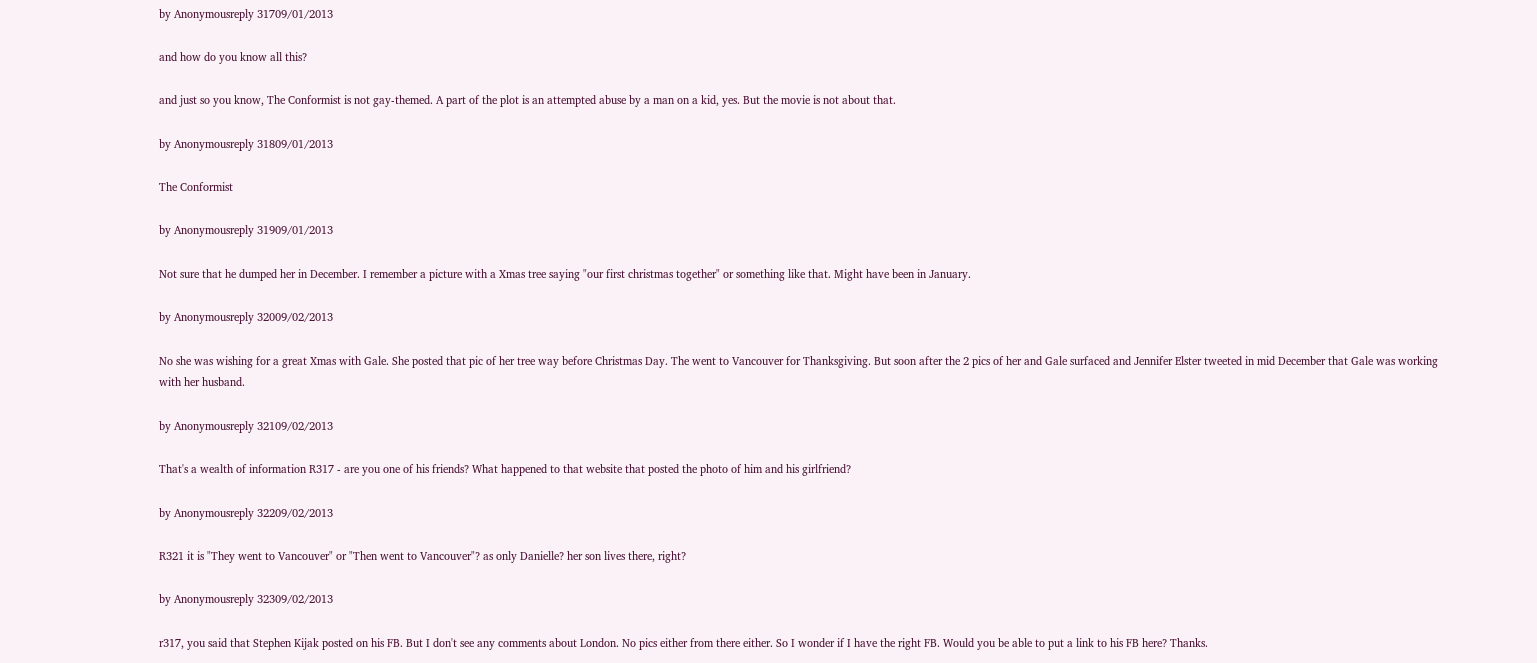by Anonymousreply 31709/01/2013

and how do you know all this?

and just so you know, The Conformist is not gay-themed. A part of the plot is an attempted abuse by a man on a kid, yes. But the movie is not about that.

by Anonymousreply 31809/01/2013

The Conformist

by Anonymousreply 31909/01/2013

Not sure that he dumped her in December. I remember a picture with a Xmas tree saying "our first christmas together" or something like that. Might have been in January.

by Anonymousreply 32009/02/2013

No she was wishing for a great Xmas with Gale. She posted that pic of her tree way before Christmas Day. The went to Vancouver for Thanksgiving. But soon after the 2 pics of her and Gale surfaced and Jennifer Elster tweeted in mid December that Gale was working with her husband.

by Anonymousreply 32109/02/2013

That's a wealth of information R317 - are you one of his friends? What happened to that website that posted the photo of him and his girlfriend?

by Anonymousreply 32209/02/2013

R321 it is "They went to Vancouver" or "Then went to Vancouver"? as only Danielle? her son lives there, right?

by Anonymousreply 32309/02/2013

r317, you said that Stephen Kijak posted on his FB. But I don't see any comments about London. No pics either from there either. So I wonder if I have the right FB. Would you be able to put a link to his FB here? Thanks.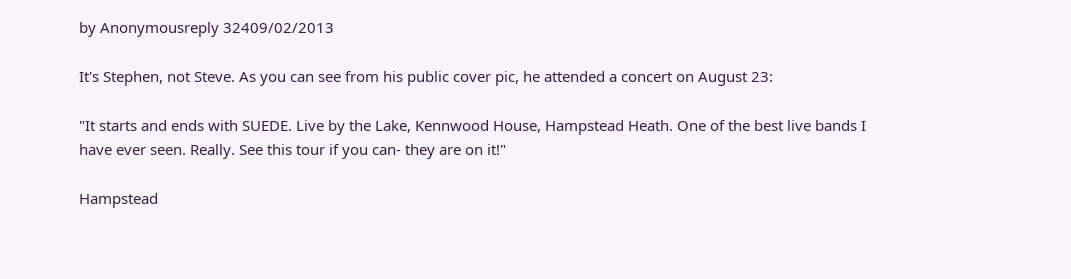by Anonymousreply 32409/02/2013

It's Stephen, not Steve. As you can see from his public cover pic, he attended a concert on August 23:

"It starts and ends with SUEDE. Live by the Lake, Kennwood House, Hampstead Heath. One of the best live bands I have ever seen. Really. See this tour if you can- they are on it!"

Hampstead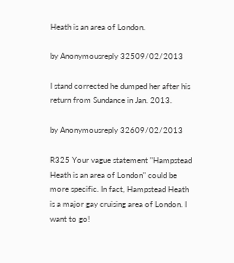Heath is an area of London.

by Anonymousreply 32509/02/2013

I stand corrected he dumped her after his return from Sundance in Jan. 2013.

by Anonymousreply 32609/02/2013

R325 Your vague statement "Hampstead Heath is an area of London" could be more specific. In fact, Hampstead Heath is a major gay cruising area of London. I want to go!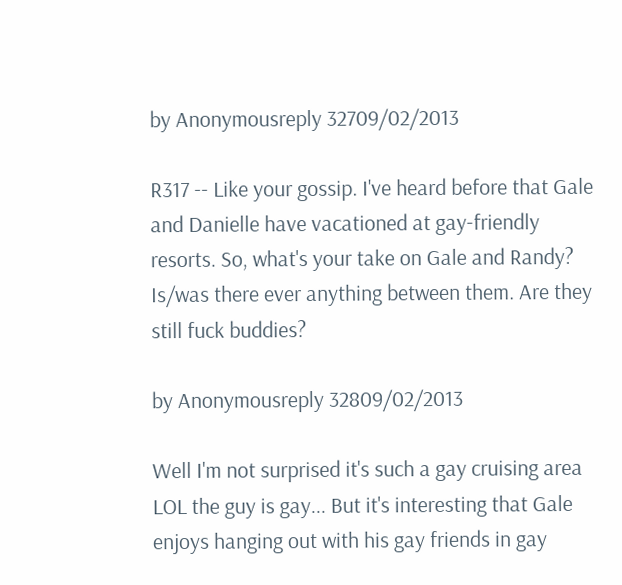by Anonymousreply 32709/02/2013

R317 -- Like your gossip. I've heard before that Gale and Danielle have vacationed at gay-friendly resorts. So, what's your take on Gale and Randy? Is/was there ever anything between them. Are they still fuck buddies?

by Anonymousreply 32809/02/2013

Well I'm not surprised it's such a gay cruising area LOL the guy is gay... But it's interesting that Gale enjoys hanging out with his gay friends in gay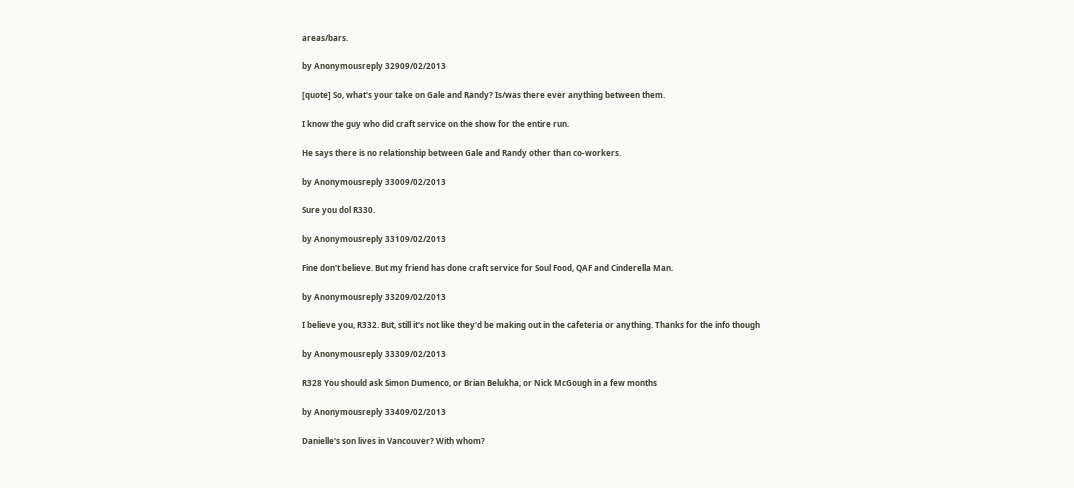areas/bars.

by Anonymousreply 32909/02/2013

[quote] So, what's your take on Gale and Randy? Is/was there ever anything between them.

I know the guy who did craft service on the show for the entire run.

He says there is no relationship between Gale and Randy other than co-workers.

by Anonymousreply 33009/02/2013

Sure you dol R330.

by Anonymousreply 33109/02/2013

Fine don't believe. But my friend has done craft service for Soul Food, QAF and Cinderella Man.

by Anonymousreply 33209/02/2013

I believe you, R332. But, still it's not like they'd be making out in the cafeteria or anything. Thanks for the info though

by Anonymousreply 33309/02/2013

R328 You should ask Simon Dumenco, or Brian Belukha, or Nick McGough in a few months

by Anonymousreply 33409/02/2013

Danielle's son lives in Vancouver? With whom?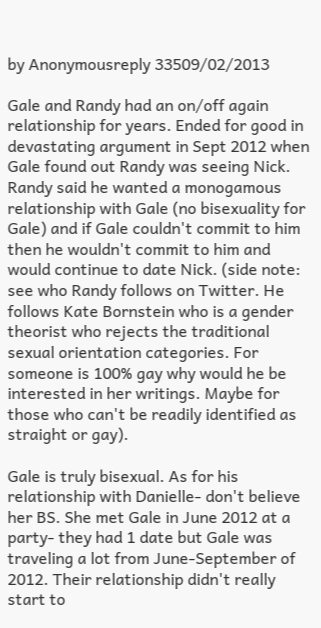by Anonymousreply 33509/02/2013

Gale and Randy had an on/off again relationship for years. Ended for good in devastating argument in Sept 2012 when Gale found out Randy was seeing Nick. Randy said he wanted a monogamous relationship with Gale (no bisexuality for Gale) and if Gale couldn't commit to him then he wouldn't commit to him and would continue to date Nick. (side note: see who Randy follows on Twitter. He follows Kate Bornstein who is a gender theorist who rejects the traditional sexual orientation categories. For someone is 100% gay why would he be interested in her writings. Maybe for those who can't be readily identified as straight or gay).

Gale is truly bisexual. As for his relationship with Danielle- don't believe her BS. She met Gale in June 2012 at a party- they had 1 date but Gale was traveling a lot from June-September of 2012. Their relationship didn't really start to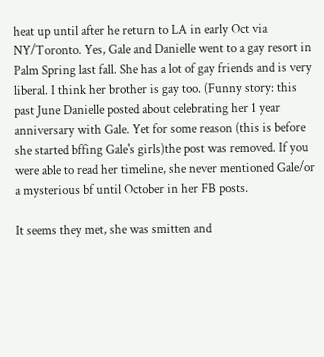heat up until after he return to LA in early Oct via NY/Toronto. Yes, Gale and Danielle went to a gay resort in Palm Spring last fall. She has a lot of gay friends and is very liberal. I think her brother is gay too. (Funny story: this past June Danielle posted about celebrating her 1 year anniversary with Gale. Yet for some reason (this is before she started bffing Gale's girls)the post was removed. If you were able to read her timeline, she never mentioned Gale/or a mysterious bf until October in her FB posts.

It seems they met, she was smitten and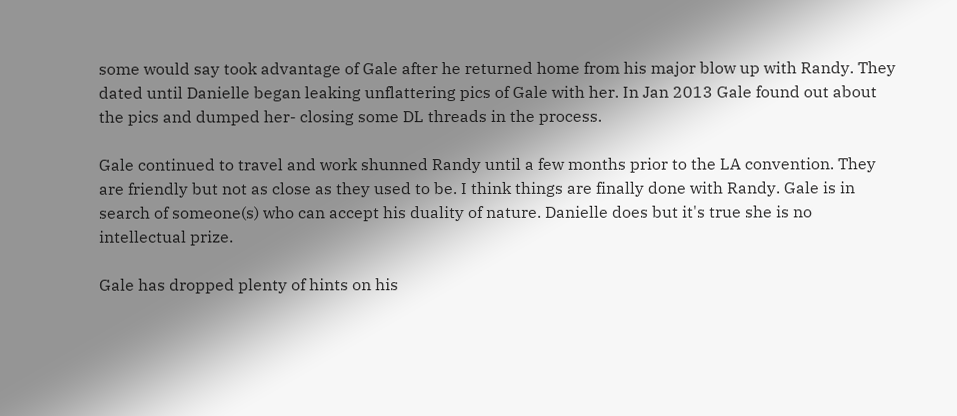some would say took advantage of Gale after he returned home from his major blow up with Randy. They dated until Danielle began leaking unflattering pics of Gale with her. In Jan 2013 Gale found out about the pics and dumped her- closing some DL threads in the process.

Gale continued to travel and work shunned Randy until a few months prior to the LA convention. They are friendly but not as close as they used to be. I think things are finally done with Randy. Gale is in search of someone(s) who can accept his duality of nature. Danielle does but it's true she is no intellectual prize.

Gale has dropped plenty of hints on his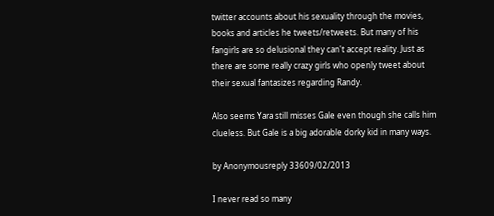twitter accounts about his sexuality through the movies, books and articles he tweets/retweets. But many of his fangirls are so delusional they can't accept reality. Just as there are some really crazy girls who openly tweet about their sexual fantasizes regarding Randy.

Also seems Yara still misses Gale even though she calls him clueless. But Gale is a big adorable dorky kid in many ways.

by Anonymousreply 33609/02/2013

I never read so many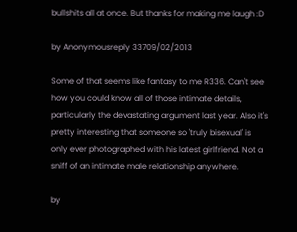bullshits all at once. But thanks for making me laugh :D

by Anonymousreply 33709/02/2013

Some of that seems like fantasy to me R336. Can't see how you could know all of those intimate details, particularly the devastating argument last year. Also it's pretty interesting that someone so 'truly bisexual' is only ever photographed with his latest girlfriend. Not a sniff of an intimate male relationship anywhere.

by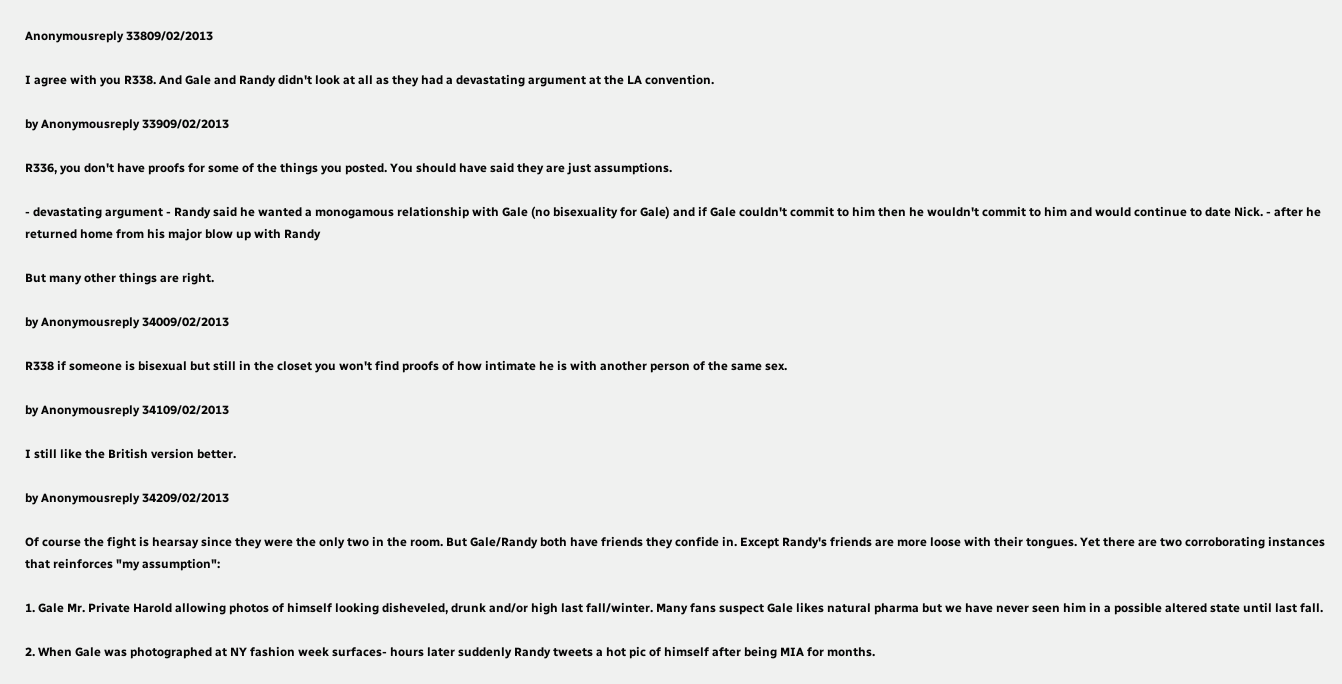Anonymousreply 33809/02/2013

I agree with you R338. And Gale and Randy didn't look at all as they had a devastating argument at the LA convention.

by Anonymousreply 33909/02/2013

R336, you don't have proofs for some of the things you posted. You should have said they are just assumptions.

- devastating argument - Randy said he wanted a monogamous relationship with Gale (no bisexuality for Gale) and if Gale couldn't commit to him then he wouldn't commit to him and would continue to date Nick. - after he returned home from his major blow up with Randy

But many other things are right.

by Anonymousreply 34009/02/2013

R338 if someone is bisexual but still in the closet you won't find proofs of how intimate he is with another person of the same sex.

by Anonymousreply 34109/02/2013

I still like the British version better.

by Anonymousreply 34209/02/2013

Of course the fight is hearsay since they were the only two in the room. But Gale/Randy both have friends they confide in. Except Randy's friends are more loose with their tongues. Yet there are two corroborating instances that reinforces "my assumption":

1. Gale Mr. Private Harold allowing photos of himself looking disheveled, drunk and/or high last fall/winter. Many fans suspect Gale likes natural pharma but we have never seen him in a possible altered state until last fall.

2. When Gale was photographed at NY fashion week surfaces- hours later suddenly Randy tweets a hot pic of himself after being MIA for months.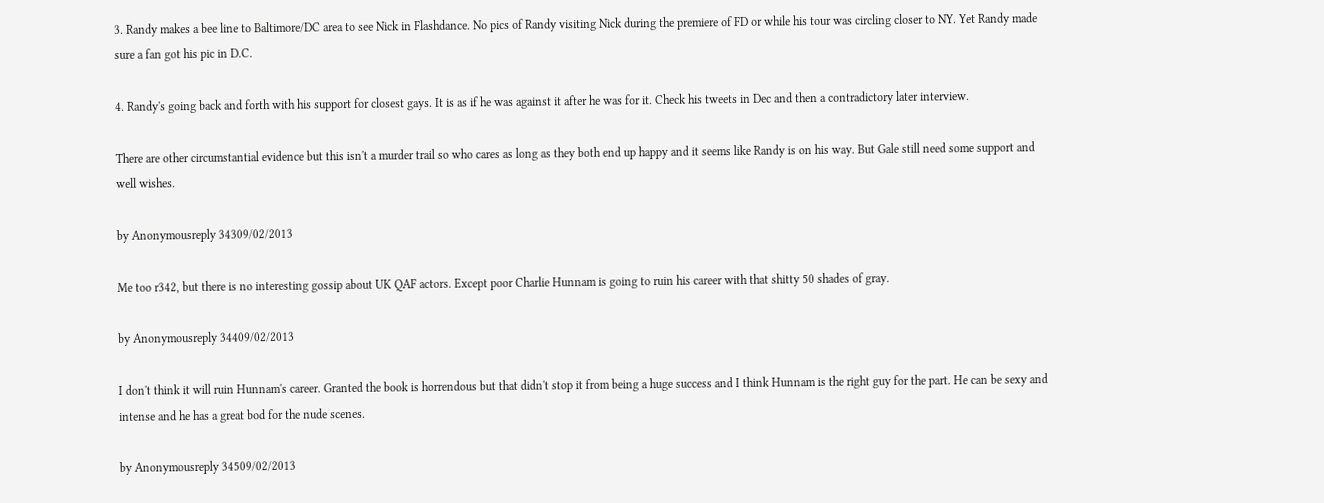3. Randy makes a bee line to Baltimore/DC area to see Nick in Flashdance. No pics of Randy visiting Nick during the premiere of FD or while his tour was circling closer to NY. Yet Randy made sure a fan got his pic in D.C.

4. Randy's going back and forth with his support for closest gays. It is as if he was against it after he was for it. Check his tweets in Dec and then a contradictory later interview.

There are other circumstantial evidence but this isn't a murder trail so who cares as long as they both end up happy and it seems like Randy is on his way. But Gale still need some support and well wishes.

by Anonymousreply 34309/02/2013

Me too r342, but there is no interesting gossip about UK QAF actors. Except poor Charlie Hunnam is going to ruin his career with that shitty 50 shades of gray.

by Anonymousreply 34409/02/2013

I don't think it will ruin Hunnam's career. Granted the book is horrendous but that didn't stop it from being a huge success and I think Hunnam is the right guy for the part. He can be sexy and intense and he has a great bod for the nude scenes.

by Anonymousreply 34509/02/2013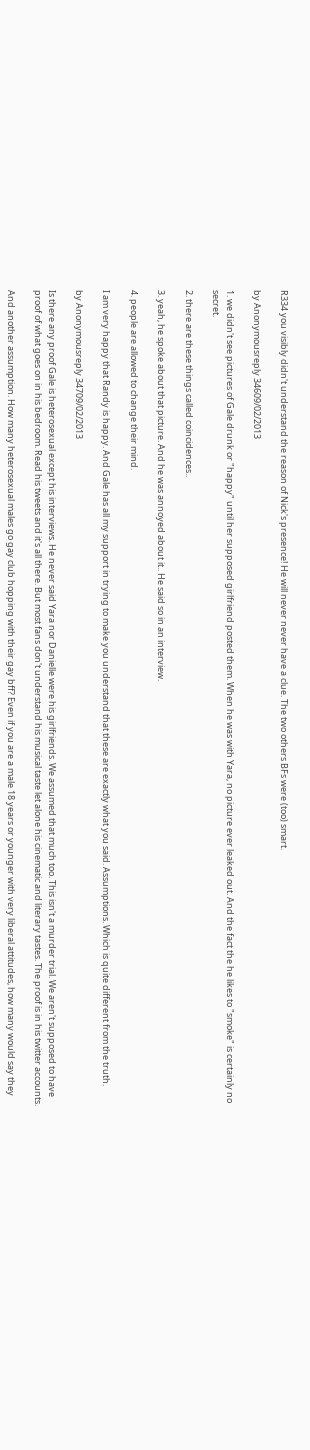R334 you visibly didn't understand the reason of Nick's presence! He will never never have a clue. The two others BFs were (too) smart.

by Anonymousreply 34609/02/2013

1. we didn't see pictures of Gale drunk or "happy" until her supposed girlfriend posted them. When he was with Yara, no picture ever leaked out. And the fact the he likes to "smoke" is certainly no secret.

2. there are these things called coincidences..

3. yeah, he spoke about that picture. And he was annoyed about it.. He said so in an interview.

4. people are allowed to change their mind.

I am very happy that Randy is happy. And Gale has all my support in trying to make you understand that these are exactly what you said. Assumptions. Which is quite different from the truth.

by Anonymousreply 34709/02/2013

Is there any proof Gale is heterosexual except his interviews. He never said Yara nor Danielle were his girlfriends. We assumed that much too. This isn't a murder trial. We aren't supposed to have proof of what goes on in his bedroom. Read his tweets and it's all there. But most fans don't understand his musical taste let alone his cinematic and literary tastes. The proof is in his twitter accounts.

And another assumption. How many heterosexual males go gay club hopping with their gay bff? Even if you are a male 18 years or younger with very liberal attitudes, how many would say they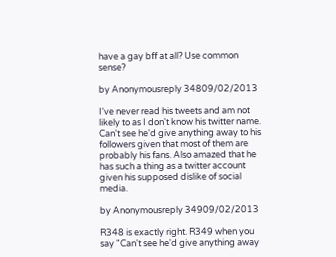have a gay bff at all? Use common sense?

by Anonymousreply 34809/02/2013

I've never read his tweets and am not likely to as I don't know his twitter name. Can't see he'd give anything away to his followers given that most of them are probably his fans. Also amazed that he has such a thing as a twitter account given his supposed dislike of social media.

by Anonymousreply 34909/02/2013

R348 is exactly right. R349 when you say "Can't see he'd give anything away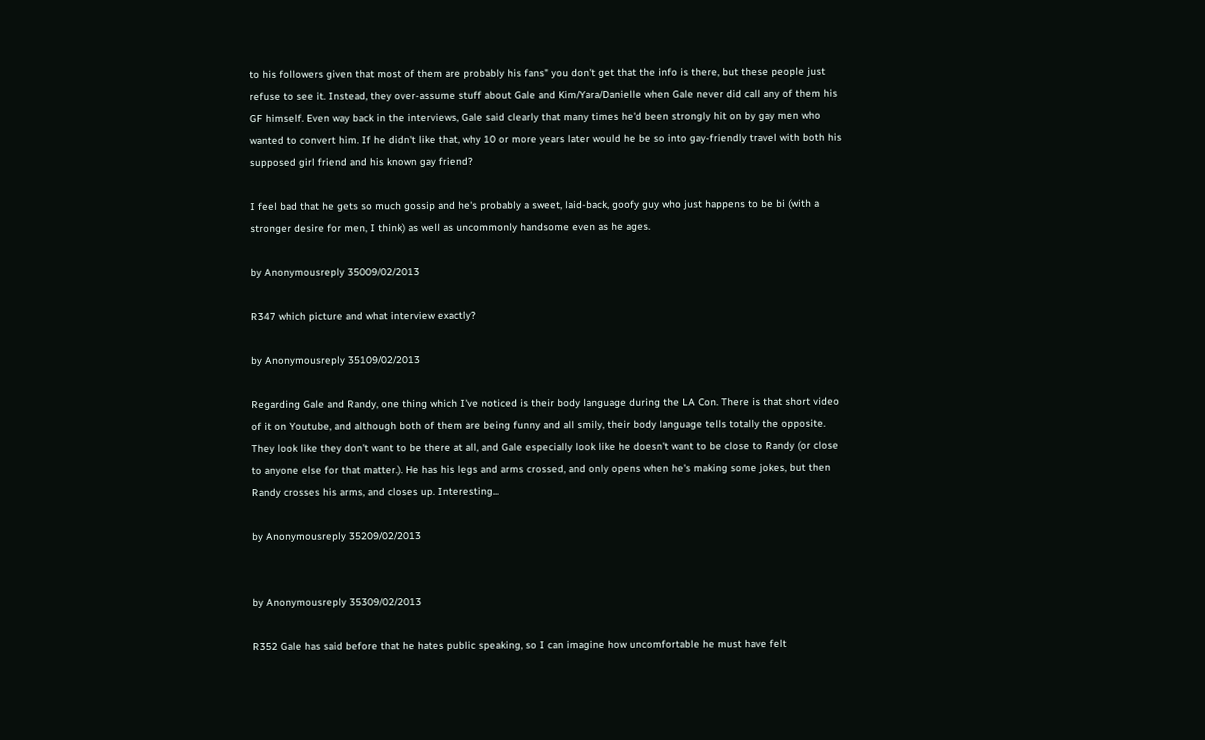to his followers given that most of them are probably his fans" you don't get that the info is there, but these people just refuse to see it. Instead, they over-assume stuff about Gale and Kim/Yara/Danielle when Gale never did call any of them his GF himself. Even way back in the interviews, Gale said clearly that many times he'd been strongly hit on by gay men who wanted to convert him. If he didn't like that, why 10 or more years later would he be so into gay-friendly travel with both his supposed girl friend and his known gay friend?

I feel bad that he gets so much gossip and he's probably a sweet, laid-back, goofy guy who just happens to be bi (with a stronger desire for men, I think) as well as uncommonly handsome even as he ages.

by Anonymousreply 35009/02/2013

R347 which picture and what interview exactly?

by Anonymousreply 35109/02/2013

Regarding Gale and Randy, one thing which I've noticed is their body language during the LA Con. There is that short video of it on Youtube, and although both of them are being funny and all smily, their body language tells totally the opposite. They look like they don't want to be there at all, and Gale especially look like he doesn't want to be close to Randy (or close to anyone else for that matter.). He has his legs and arms crossed, and only opens when he's making some jokes, but then Randy crosses his arms, and closes up. Interesting...

by Anonymousreply 35209/02/2013


by Anonymousreply 35309/02/2013

R352 Gale has said before that he hates public speaking, so I can imagine how uncomfortable he must have felt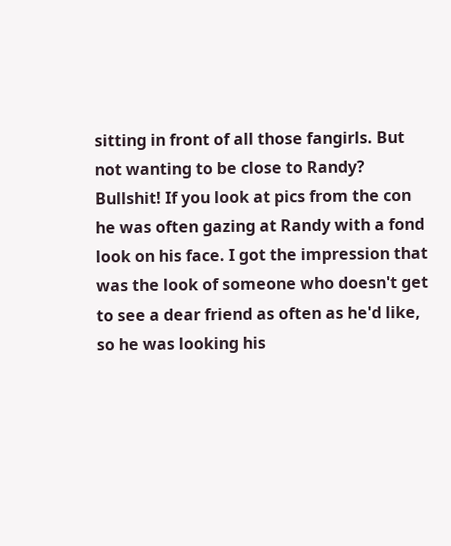sitting in front of all those fangirls. But not wanting to be close to Randy? Bullshit! If you look at pics from the con he was often gazing at Randy with a fond look on his face. I got the impression that was the look of someone who doesn't get to see a dear friend as often as he'd like, so he was looking his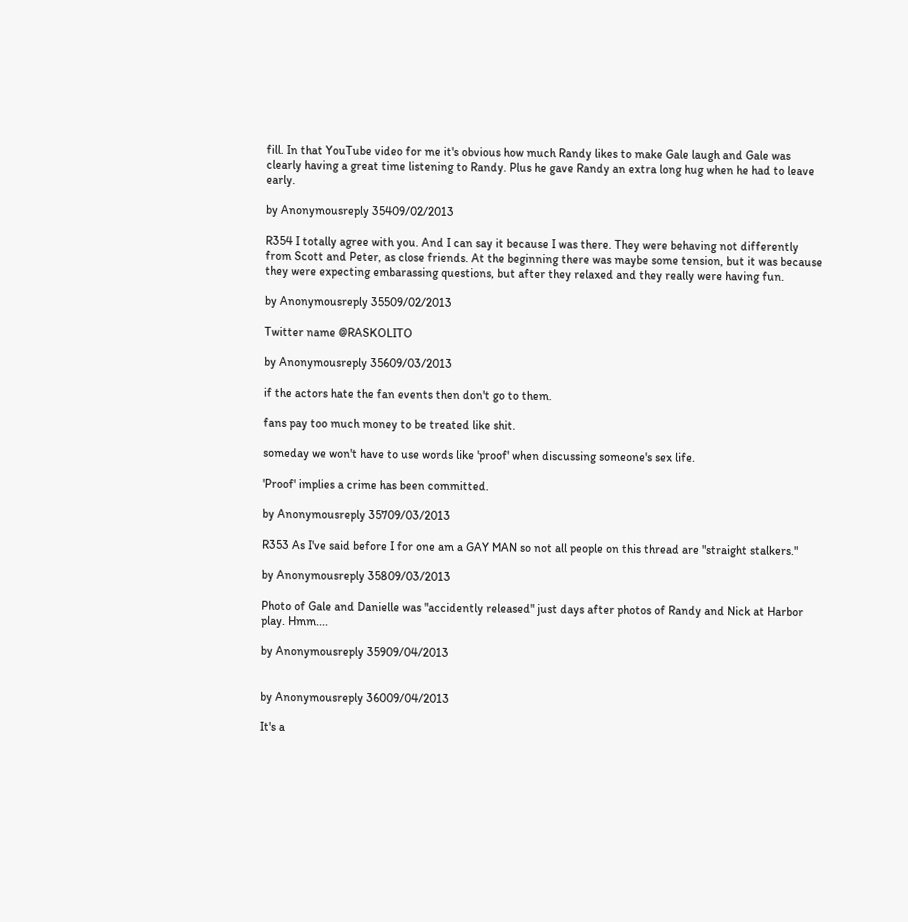fill. In that YouTube video for me it's obvious how much Randy likes to make Gale laugh and Gale was clearly having a great time listening to Randy. Plus he gave Randy an extra long hug when he had to leave early.

by Anonymousreply 35409/02/2013

R354 I totally agree with you. And I can say it because I was there. They were behaving not differently from Scott and Peter, as close friends. At the beginning there was maybe some tension, but it was because they were expecting embarassing questions, but after they relaxed and they really were having fun.

by Anonymousreply 35509/02/2013

Twitter name @RASKOLITO

by Anonymousreply 35609/03/2013

if the actors hate the fan events then don't go to them.

fans pay too much money to be treated like shit.

someday we won't have to use words like 'proof' when discussing someone's sex life.

'Proof' implies a crime has been committed.

by Anonymousreply 35709/03/2013

R353 As I've said before I for one am a GAY MAN so not all people on this thread are "straight stalkers."

by Anonymousreply 35809/03/2013

Photo of Gale and Danielle was "accidently released" just days after photos of Randy and Nick at Harbor play. Hmm....

by Anonymousreply 35909/04/2013


by Anonymousreply 36009/04/2013

It's a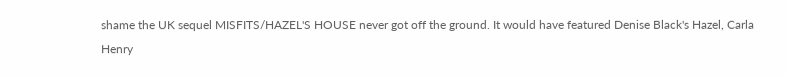shame the UK sequel MISFITS/HAZEL'S HOUSE never got off the ground. It would have featured Denise Black's Hazel, Carla Henry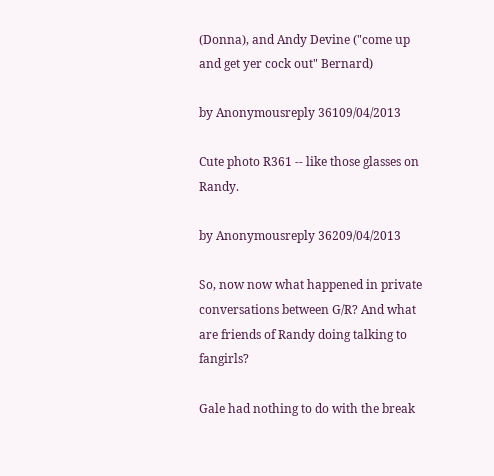(Donna), and Andy Devine ("come up and get yer cock out" Bernard)

by Anonymousreply 36109/04/2013

Cute photo R361 -- like those glasses on Randy.

by Anonymousreply 36209/04/2013

So, now now what happened in private conversations between G/R? And what are friends of Randy doing talking to fangirls?

Gale had nothing to do with the break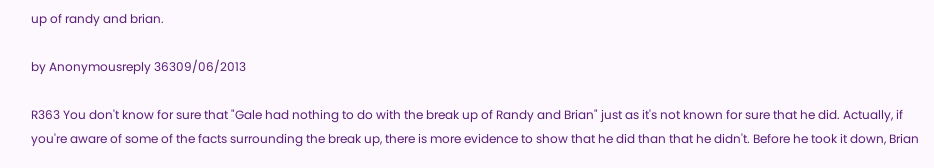up of randy and brian.

by Anonymousreply 36309/06/2013

R363 You don't know for sure that "Gale had nothing to do with the break up of Randy and Brian" just as it's not known for sure that he did. Actually, if you're aware of some of the facts surrounding the break up, there is more evidence to show that he did than that he didn't. Before he took it down, Brian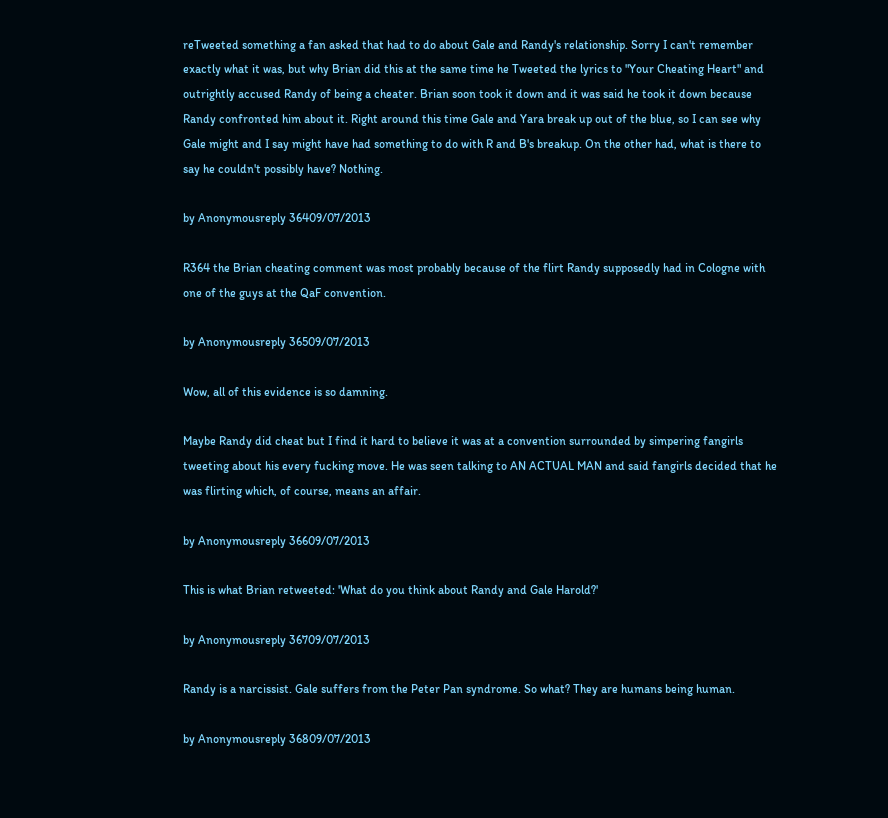reTweeted something a fan asked that had to do about Gale and Randy's relationship. Sorry I can't remember exactly what it was, but why Brian did this at the same time he Tweeted the lyrics to "Your Cheating Heart" and outrightly accused Randy of being a cheater. Brian soon took it down and it was said he took it down because Randy confronted him about it. Right around this time Gale and Yara break up out of the blue, so I can see why Gale might and I say might have had something to do with R and B's breakup. On the other had, what is there to say he couldn't possibly have? Nothing.

by Anonymousreply 36409/07/2013

R364 the Brian cheating comment was most probably because of the flirt Randy supposedly had in Cologne with one of the guys at the QaF convention.

by Anonymousreply 36509/07/2013

Wow, all of this evidence is so damning.

Maybe Randy did cheat but I find it hard to believe it was at a convention surrounded by simpering fangirls tweeting about his every fucking move. He was seen talking to AN ACTUAL MAN and said fangirls decided that he was flirting which, of course, means an affair.

by Anonymousreply 36609/07/2013

This is what Brian retweeted: 'What do you think about Randy and Gale Harold?'

by Anonymousreply 36709/07/2013

Randy is a narcissist. Gale suffers from the Peter Pan syndrome. So what? They are humans being human.

by Anonymousreply 36809/07/2013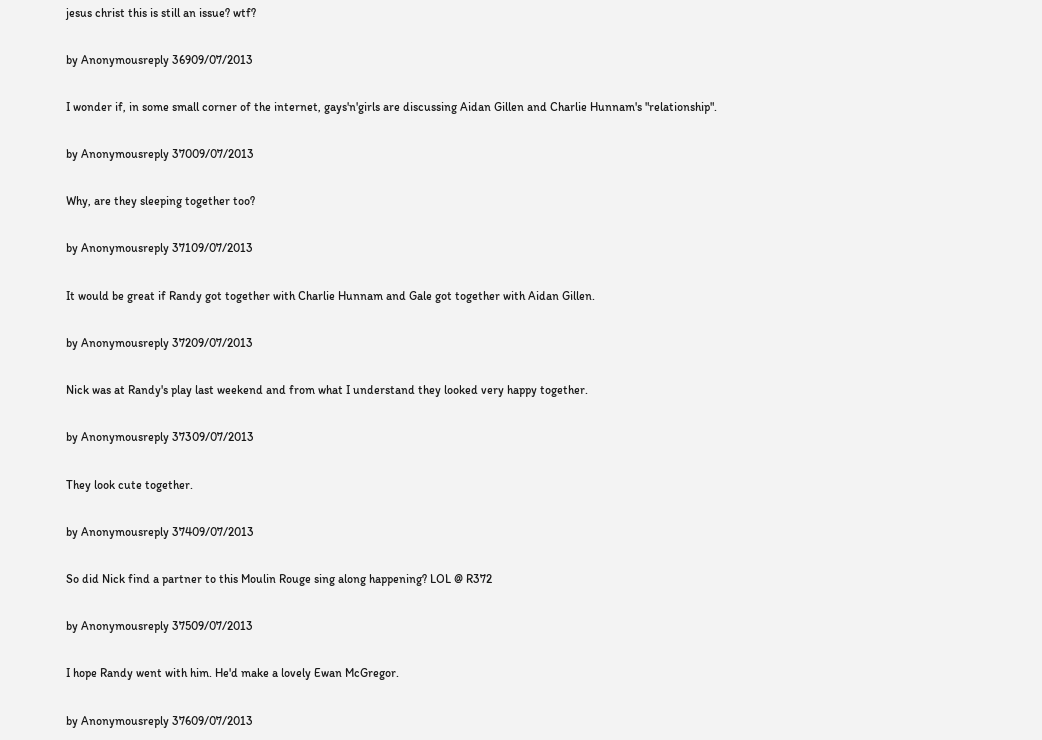jesus christ this is still an issue? wtf?

by Anonymousreply 36909/07/2013

I wonder if, in some small corner of the internet, gays'n'girls are discussing Aidan Gillen and Charlie Hunnam's "relationship".

by Anonymousreply 37009/07/2013

Why, are they sleeping together too?

by Anonymousreply 37109/07/2013

It would be great if Randy got together with Charlie Hunnam and Gale got together with Aidan Gillen.

by Anonymousreply 37209/07/2013

Nick was at Randy's play last weekend and from what I understand they looked very happy together.

by Anonymousreply 37309/07/2013

They look cute together.

by Anonymousreply 37409/07/2013

So did Nick find a partner to this Moulin Rouge sing along happening? LOL @ R372

by Anonymousreply 37509/07/2013

I hope Randy went with him. He'd make a lovely Ewan McGregor.

by Anonymousreply 37609/07/2013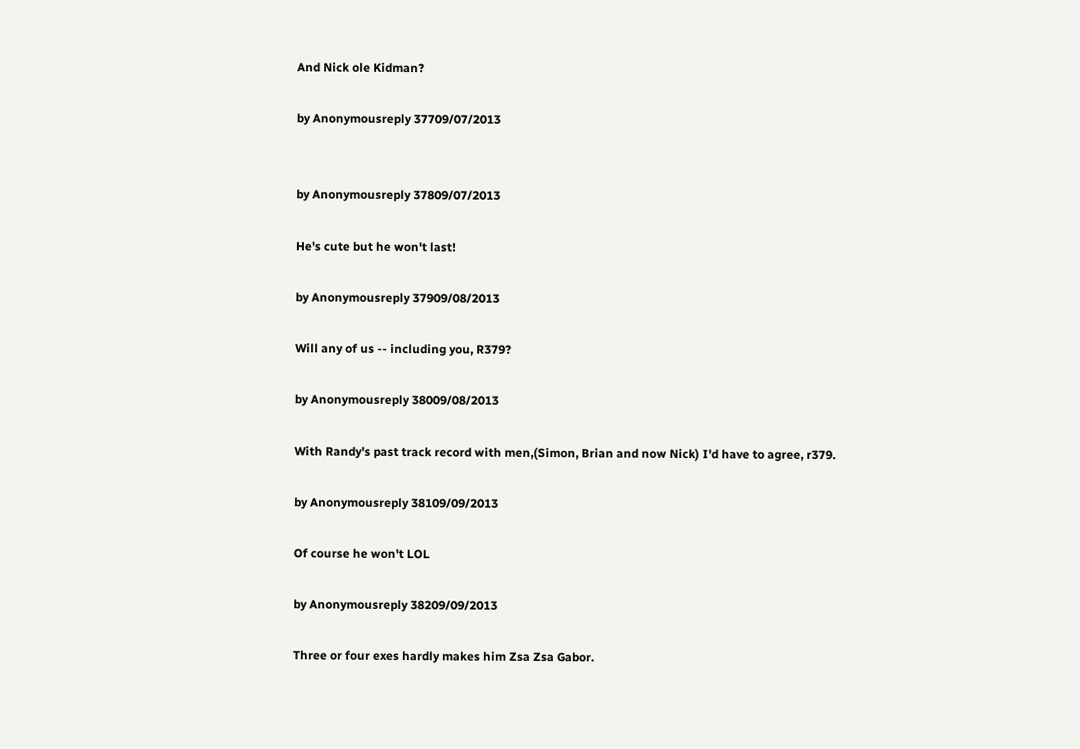And Nick ole Kidman?

by Anonymousreply 37709/07/2013


by Anonymousreply 37809/07/2013

He's cute but he won't last!

by Anonymousreply 37909/08/2013

Will any of us -- including you, R379?

by Anonymousreply 38009/08/2013

With Randy's past track record with men,(Simon, Brian and now Nick) I'd have to agree, r379.

by Anonymousreply 38109/09/2013

Of course he won't LOL

by Anonymousreply 38209/09/2013

Three or four exes hardly makes him Zsa Zsa Gabor.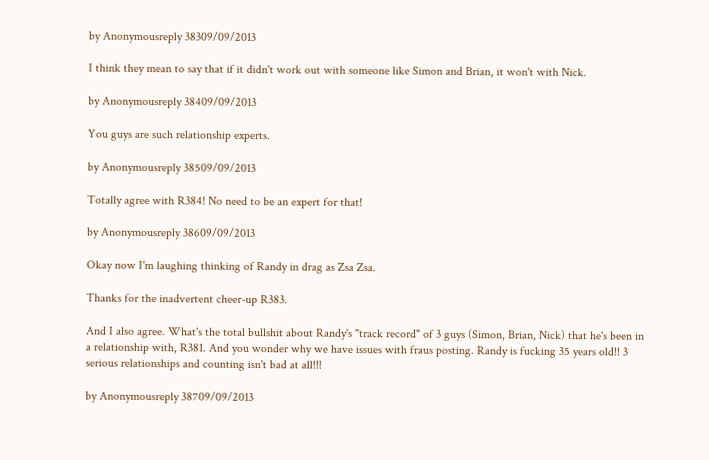by Anonymousreply 38309/09/2013

I think they mean to say that if it didn't work out with someone like Simon and Brian, it won't with Nick.

by Anonymousreply 38409/09/2013

You guys are such relationship experts.

by Anonymousreply 38509/09/2013

Totally agree with R384! No need to be an expert for that!

by Anonymousreply 38609/09/2013

Okay now I'm laughing thinking of Randy in drag as Zsa Zsa.

Thanks for the inadvertent cheer-up R383.

And I also agree. What's the total bullshit about Randy's "track record" of 3 guys (Simon, Brian, Nick) that he's been in a relationship with, R381. And you wonder why we have issues with fraus posting. Randy is fucking 35 years old!! 3 serious relationships and counting isn't bad at all!!!

by Anonymousreply 38709/09/2013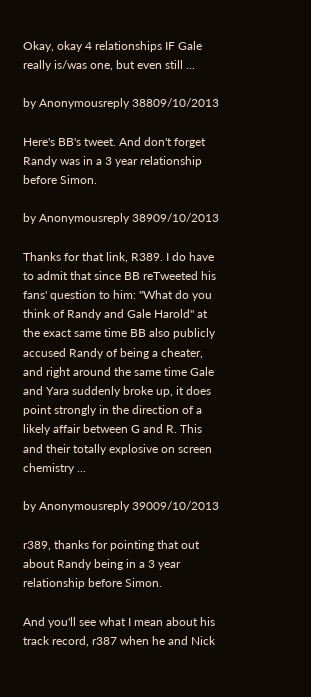Okay, okay 4 relationships IF Gale really is/was one, but even still ...

by Anonymousreply 38809/10/2013

Here's BB's tweet. And don't forget Randy was in a 3 year relationship before Simon.

by Anonymousreply 38909/10/2013

Thanks for that link, R389. I do have to admit that since BB reTweeted his fans' question to him: "What do you think of Randy and Gale Harold" at the exact same time BB also publicly accused Randy of being a cheater, and right around the same time Gale and Yara suddenly broke up, it does point strongly in the direction of a likely affair between G and R. This and their totally explosive on screen chemistry ...

by Anonymousreply 39009/10/2013

r389, thanks for pointing that out about Randy being in a 3 year relationship before Simon.

And you'll see what I mean about his track record, r387 when he and Nick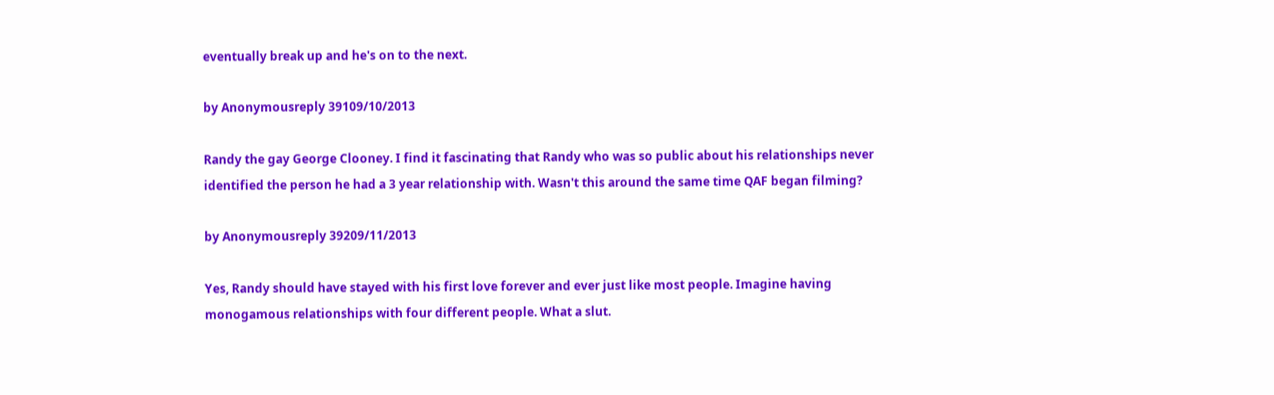eventually break up and he's on to the next.

by Anonymousreply 39109/10/2013

Randy the gay George Clooney. I find it fascinating that Randy who was so public about his relationships never identified the person he had a 3 year relationship with. Wasn't this around the same time QAF began filming?

by Anonymousreply 39209/11/2013

Yes, Randy should have stayed with his first love forever and ever just like most people. Imagine having monogamous relationships with four different people. What a slut.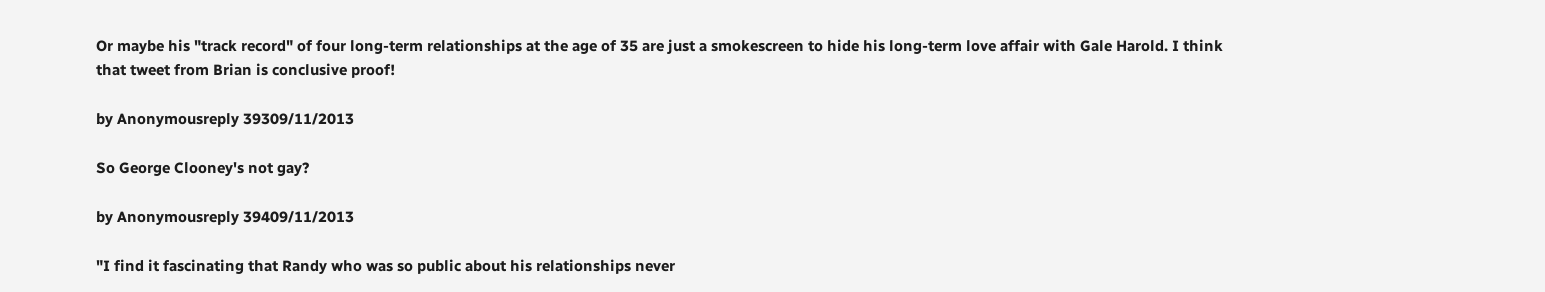Or maybe his "track record" of four long-term relationships at the age of 35 are just a smokescreen to hide his long-term love affair with Gale Harold. I think that tweet from Brian is conclusive proof!

by Anonymousreply 39309/11/2013

So George Clooney's not gay?

by Anonymousreply 39409/11/2013

"I find it fascinating that Randy who was so public about his relationships never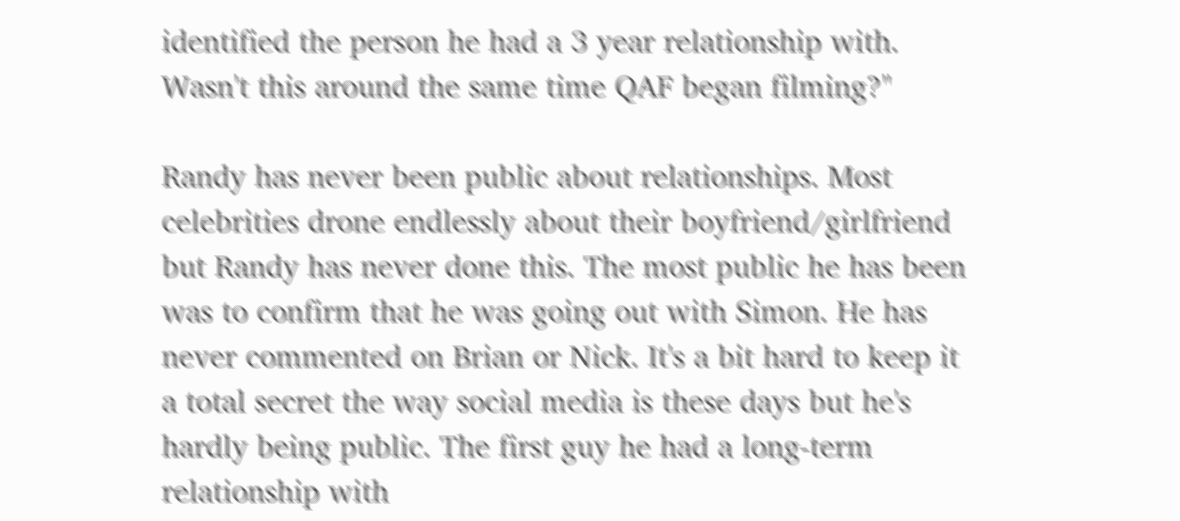identified the person he had a 3 year relationship with. Wasn't this around the same time QAF began filming?"

Randy has never been public about relationships. Most celebrities drone endlessly about their boyfriend/girlfriend but Randy has never done this. The most public he has been was to confirm that he was going out with Simon. He has never commented on Brian or Nick. It's a bit hard to keep it a total secret the way social media is these days but he's hardly being public. The first guy he had a long-term relationship with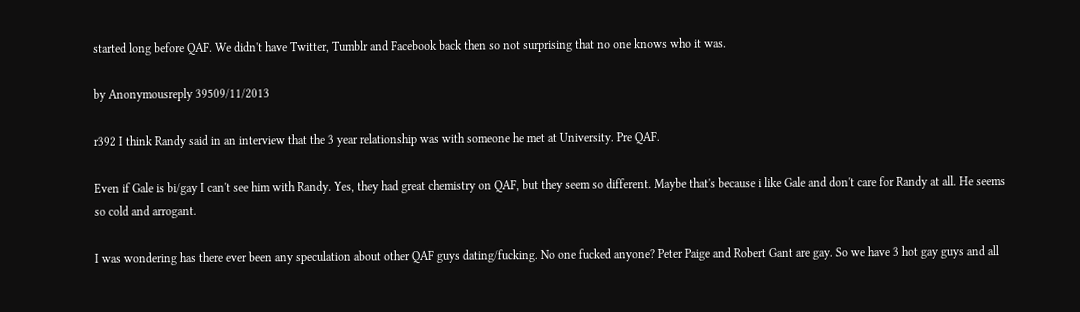started long before QAF. We didn't have Twitter, Tumblr and Facebook back then so not surprising that no one knows who it was.

by Anonymousreply 39509/11/2013

r392 I think Randy said in an interview that the 3 year relationship was with someone he met at University. Pre QAF.

Even if Gale is bi/gay I can't see him with Randy. Yes, they had great chemistry on QAF, but they seem so different. Maybe that's because i like Gale and don't care for Randy at all. He seems so cold and arrogant.

I was wondering has there ever been any speculation about other QAF guys dating/fucking. No one fucked anyone? Peter Paige and Robert Gant are gay. So we have 3 hot gay guys and all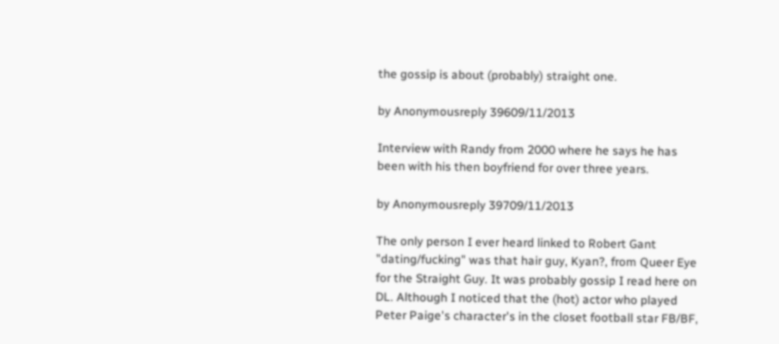the gossip is about (probably) straight one.

by Anonymousreply 39609/11/2013

Interview with Randy from 2000 where he says he has been with his then boyfriend for over three years.

by Anonymousreply 39709/11/2013

The only person I ever heard linked to Robert Gant "dating/fucking" was that hair guy, Kyan?, from Queer Eye for the Straight Guy. It was probably gossip I read here on DL. Although I noticed that the (hot) actor who played Peter Paige's character's in the closet football star FB/BF,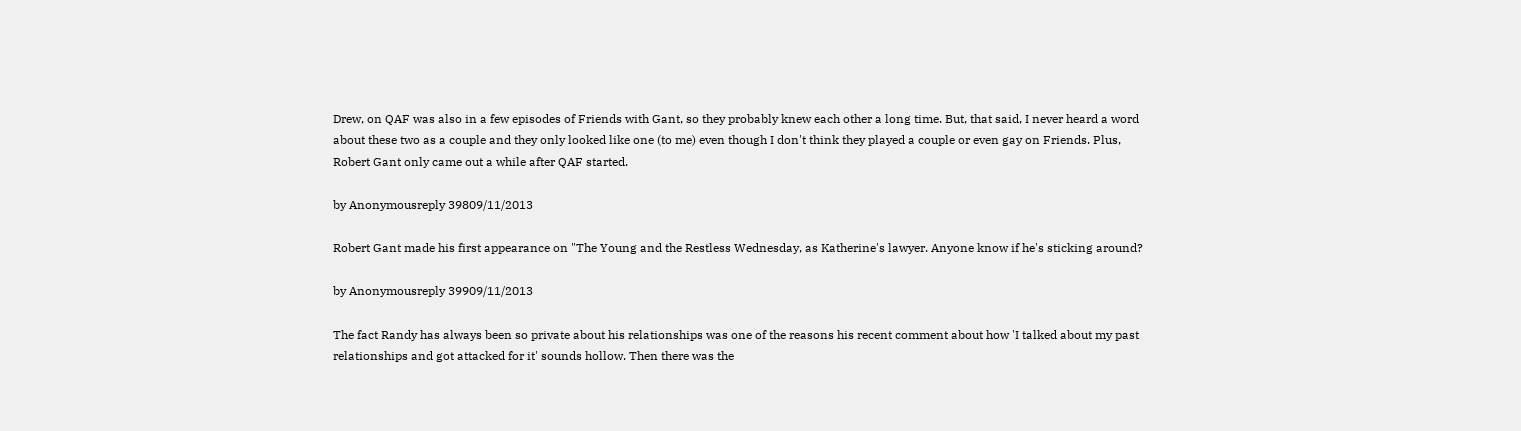Drew, on QAF was also in a few episodes of Friends with Gant, so they probably knew each other a long time. But, that said, I never heard a word about these two as a couple and they only looked like one (to me) even though I don't think they played a couple or even gay on Friends. Plus, Robert Gant only came out a while after QAF started.

by Anonymousreply 39809/11/2013

Robert Gant made his first appearance on "The Young and the Restless Wednesday, as Katherine's lawyer. Anyone know if he's sticking around?

by Anonymousreply 39909/11/2013

The fact Randy has always been so private about his relationships was one of the reasons his recent comment about how 'I talked about my past relationships and got attacked for it' sounds hollow. Then there was the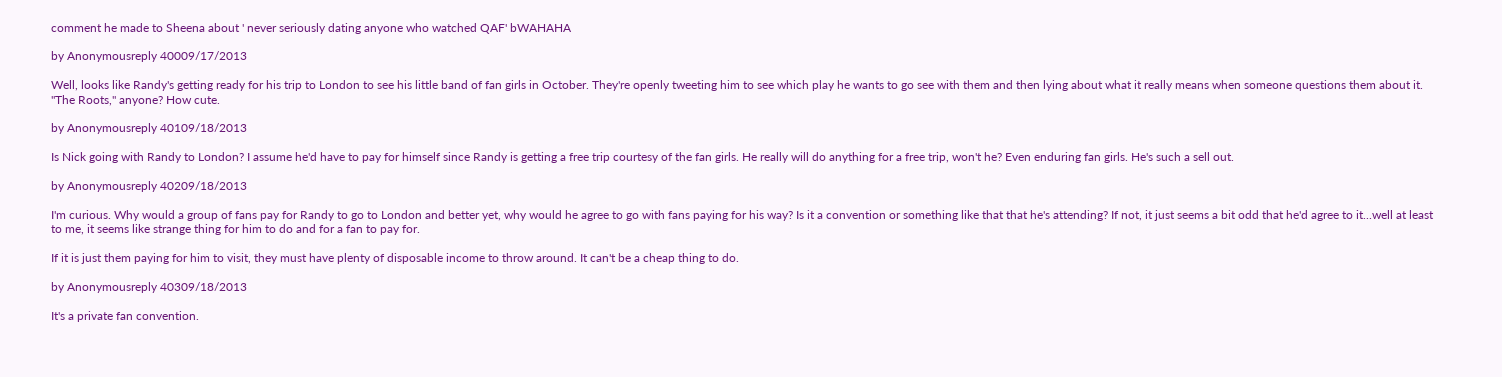comment he made to Sheena about ' never seriously dating anyone who watched QAF' bWAHAHA

by Anonymousreply 40009/17/2013

Well, looks like Randy's getting ready for his trip to London to see his little band of fan girls in October. They're openly tweeting him to see which play he wants to go see with them and then lying about what it really means when someone questions them about it. "The Roots," anyone? How cute.

by Anonymousreply 40109/18/2013

Is Nick going with Randy to London? I assume he'd have to pay for himself since Randy is getting a free trip courtesy of the fan girls. He really will do anything for a free trip, won't he? Even enduring fan girls. He's such a sell out.

by Anonymousreply 40209/18/2013

I'm curious. Why would a group of fans pay for Randy to go to London and better yet, why would he agree to go with fans paying for his way? Is it a convention or something like that that he's attending? If not, it just seems a bit odd that he'd agree to it...well at least to me, it seems like strange thing for him to do and for a fan to pay for.

If it is just them paying for him to visit, they must have plenty of disposable income to throw around. It can't be a cheap thing to do.

by Anonymousreply 40309/18/2013

It's a private fan convention.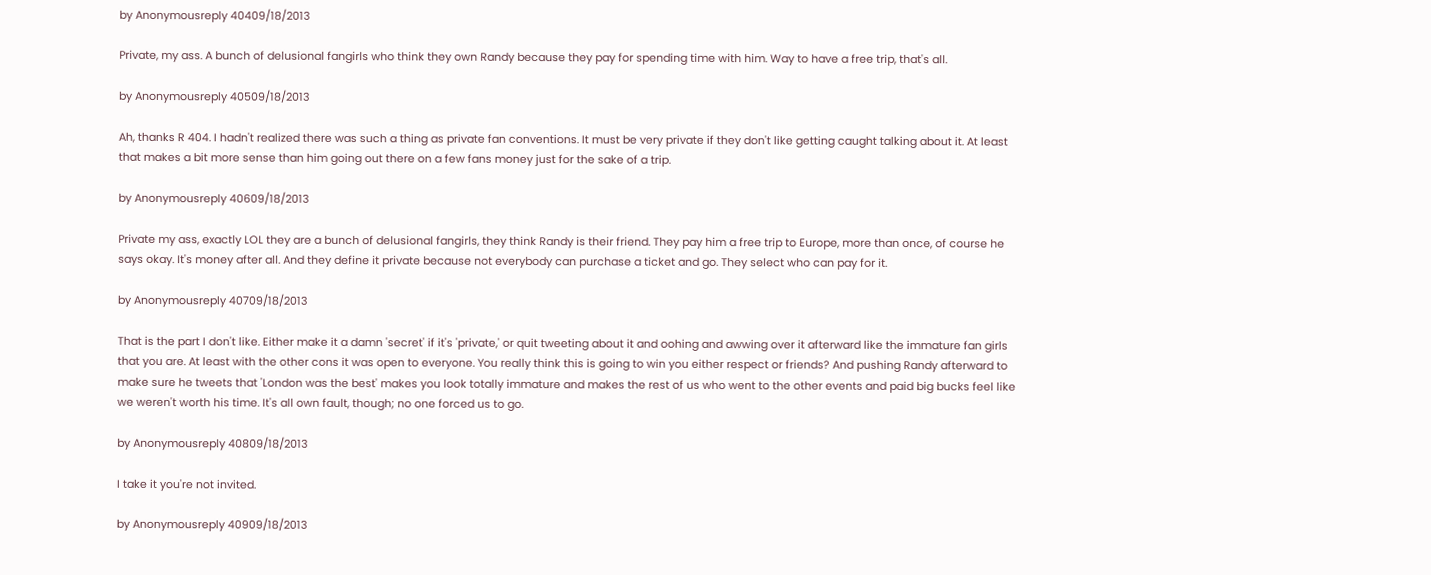by Anonymousreply 40409/18/2013

Private, my ass. A bunch of delusional fangirls who think they own Randy because they pay for spending time with him. Way to have a free trip, that's all.

by Anonymousreply 40509/18/2013

Ah, thanks R 404. I hadn't realized there was such a thing as private fan conventions. It must be very private if they don't like getting caught talking about it. At least that makes a bit more sense than him going out there on a few fans money just for the sake of a trip.

by Anonymousreply 40609/18/2013

Private my ass, exactly LOL they are a bunch of delusional fangirls, they think Randy is their friend. They pay him a free trip to Europe, more than once, of course he says okay. It's money after all. And they define it private because not everybody can purchase a ticket and go. They select who can pay for it.

by Anonymousreply 40709/18/2013

That is the part I don't like. Either make it a damn 'secret' if it's 'private,' or quit tweeting about it and oohing and awwing over it afterward like the immature fan girls that you are. At least with the other cons it was open to everyone. You really think this is going to win you either respect or friends? And pushing Randy afterward to make sure he tweets that 'London was the best' makes you look totally immature and makes the rest of us who went to the other events and paid big bucks feel like we weren't worth his time. It's all own fault, though; no one forced us to go.

by Anonymousreply 40809/18/2013

I take it you're not invited.

by Anonymousreply 40909/18/2013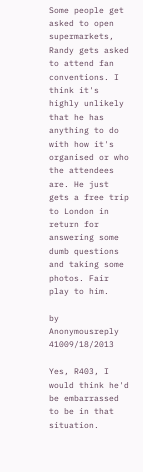Some people get asked to open supermarkets, Randy gets asked to attend fan conventions. I think it's highly unlikely that he has anything to do with how it's organised or who the attendees are. He just gets a free trip to London in return for answering some dumb questions and taking some photos. Fair play to him.

by Anonymousreply 41009/18/2013

Yes, R403, I would think he'd be embarrassed to be in that situation.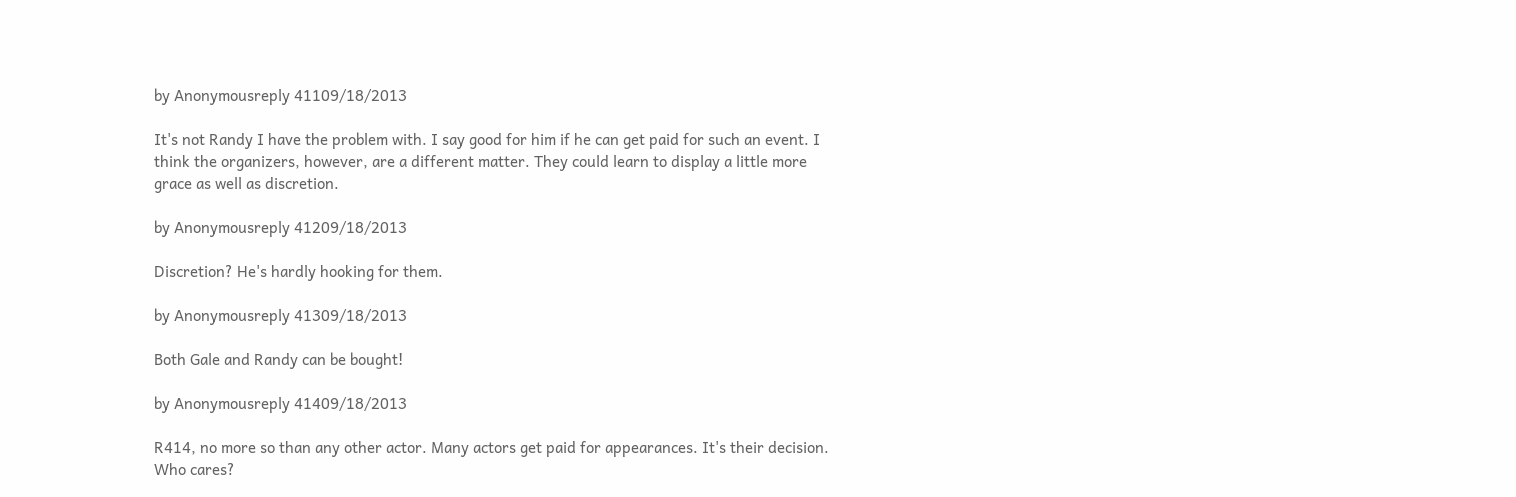by Anonymousreply 41109/18/2013

It's not Randy I have the problem with. I say good for him if he can get paid for such an event. I think the organizers, however, are a different matter. They could learn to display a little more grace as well as discretion.

by Anonymousreply 41209/18/2013

Discretion? He's hardly hooking for them.

by Anonymousreply 41309/18/2013

Both Gale and Randy can be bought!

by Anonymousreply 41409/18/2013

R414, no more so than any other actor. Many actors get paid for appearances. It's their decision. Who cares?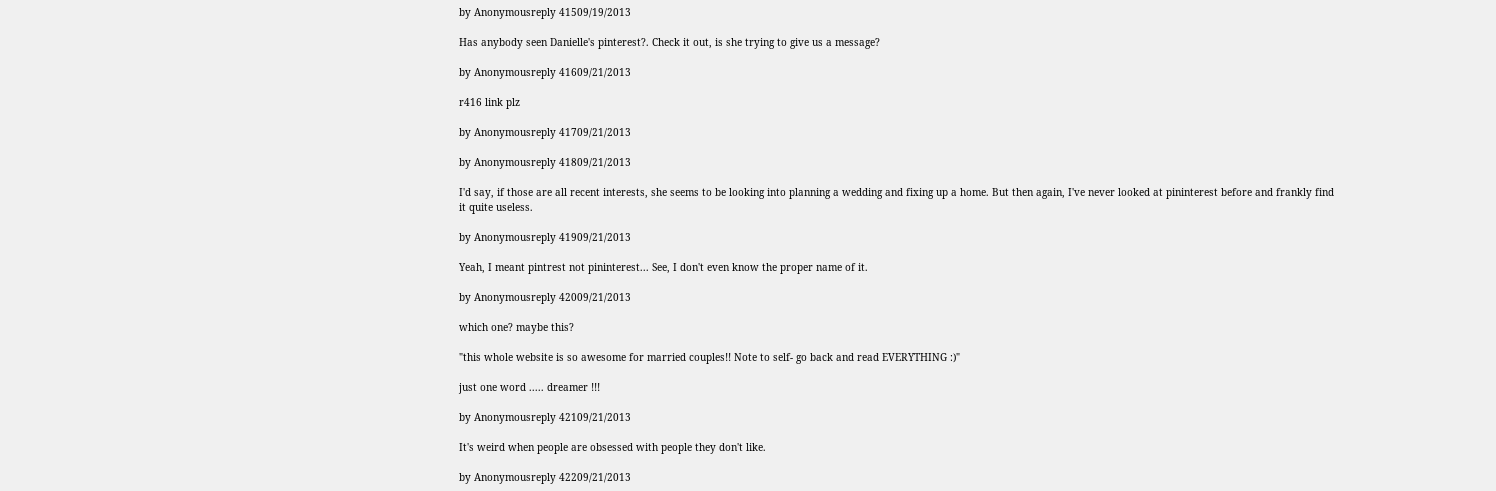by Anonymousreply 41509/19/2013

Has anybody seen Danielle's pinterest?. Check it out, is she trying to give us a message?

by Anonymousreply 41609/21/2013

r416 link plz

by Anonymousreply 41709/21/2013

by Anonymousreply 41809/21/2013

I'd say, if those are all recent interests, she seems to be looking into planning a wedding and fixing up a home. But then again, I've never looked at pininterest before and frankly find it quite useless.

by Anonymousreply 41909/21/2013

Yeah, I meant pintrest not pininterest... See, I don't even know the proper name of it.

by Anonymousreply 42009/21/2013

which one? maybe this?

"this whole website is so awesome for married couples!! Note to self- go back and read EVERYTHING :)"

just one word ..... dreamer !!!

by Anonymousreply 42109/21/2013

It's weird when people are obsessed with people they don't like.

by Anonymousreply 42209/21/2013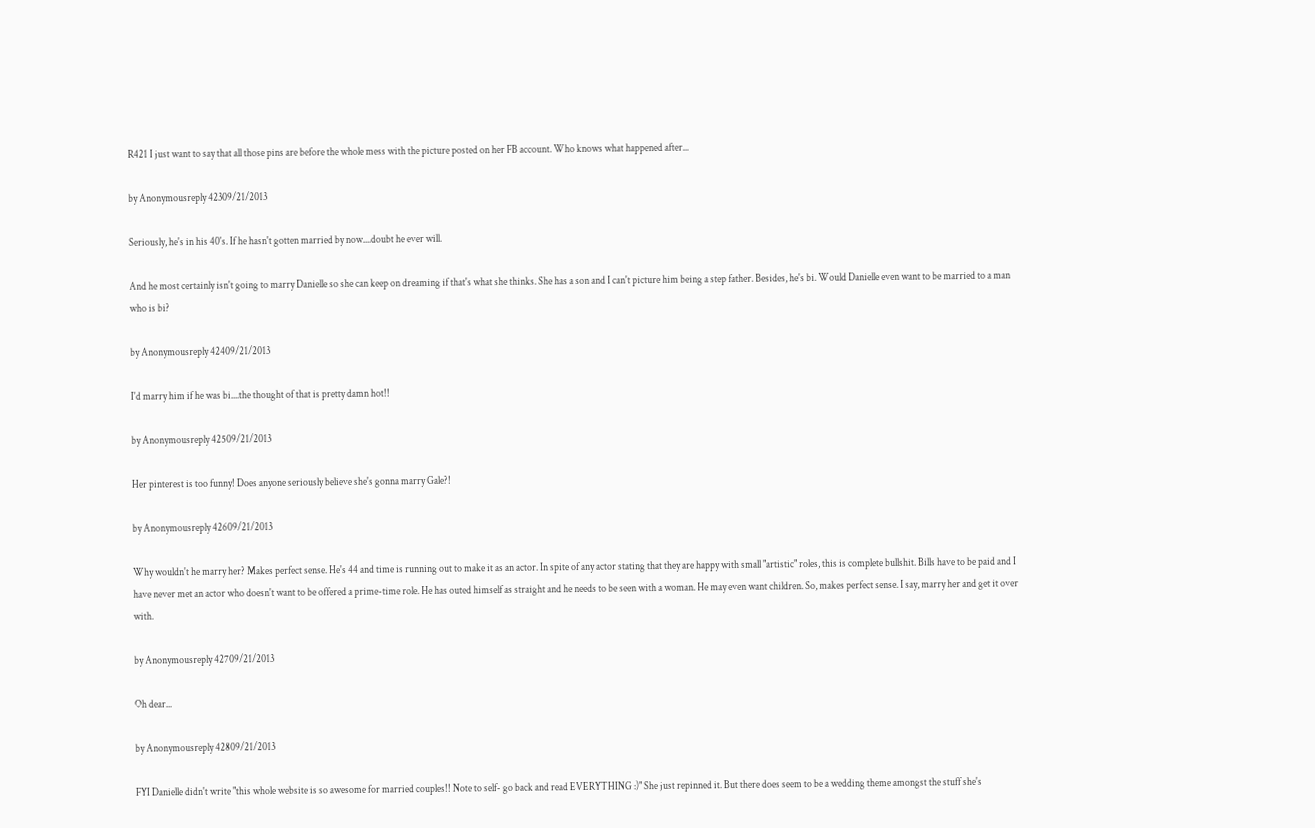R421 I just want to say that all those pins are before the whole mess with the picture posted on her FB account. Who knows what happened after...

by Anonymousreply 42309/21/2013

Seriously, he's in his 40's. If he hasn't gotten married by now....doubt he ever will.

And he most certainly isn't going to marry Danielle so she can keep on dreaming if that's what she thinks. She has a son and I can't picture him being a step father. Besides, he's bi. Would Danielle even want to be married to a man who is bi?

by Anonymousreply 42409/21/2013

I'd marry him if he was bi....the thought of that is pretty damn hot!!

by Anonymousreply 42509/21/2013

Her pinterest is too funny! Does anyone seriously believe she's gonna marry Gale?!

by Anonymousreply 42609/21/2013

Why wouldn't he marry her? Makes perfect sense. He's 44 and time is running out to make it as an actor. In spite of any actor stating that they are happy with small "artistic" roles, this is complete bullshit. Bills have to be paid and I have never met an actor who doesn't want to be offered a prime-time role. He has outed himself as straight and he needs to be seen with a woman. He may even want children. So, makes perfect sense. I say, marry her and get it over with.

by Anonymousreply 42709/21/2013

Oh dear...

by Anonymousreply 42809/21/2013

FYI Danielle didn't write "this whole website is so awesome for married couples!! Note to self- go back and read EVERYTHING :)" She just repinned it. But there does seem to be a wedding theme amongst the stuff she's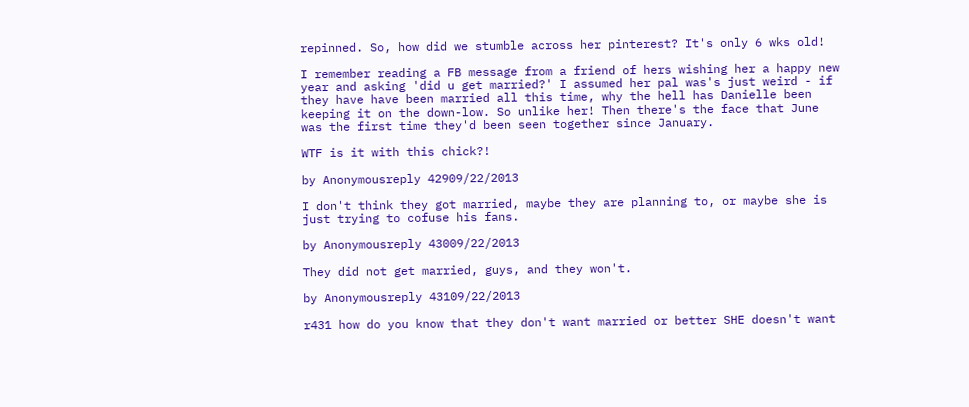repinned. So, how did we stumble across her pinterest? It's only 6 wks old!

I remember reading a FB message from a friend of hers wishing her a happy new year and asking 'did u get married?' I assumed her pal was's just weird - if they have have been married all this time, why the hell has Danielle been keeping it on the down-low. So unlike her! Then there's the face that June was the first time they'd been seen together since January.

WTF is it with this chick?!

by Anonymousreply 42909/22/2013

I don't think they got married, maybe they are planning to, or maybe she is just trying to cofuse his fans.

by Anonymousreply 43009/22/2013

They did not get married, guys, and they won't.

by Anonymousreply 43109/22/2013

r431 how do you know that they don't want married or better SHE doesn't want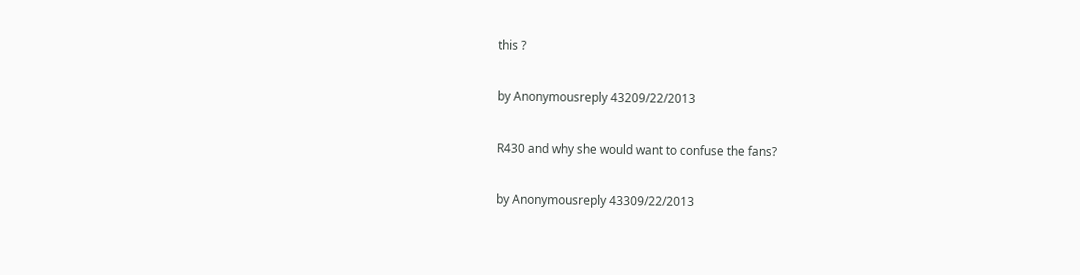this ?

by Anonymousreply 43209/22/2013

R430 and why she would want to confuse the fans?

by Anonymousreply 43309/22/2013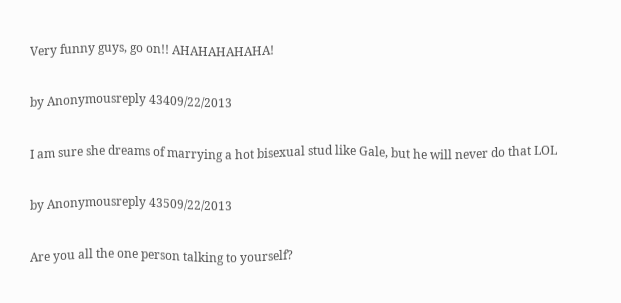Very funny guys, go on!! AHAHAHAHAHA!

by Anonymousreply 43409/22/2013

I am sure she dreams of marrying a hot bisexual stud like Gale, but he will never do that LOL

by Anonymousreply 43509/22/2013

Are you all the one person talking to yourself?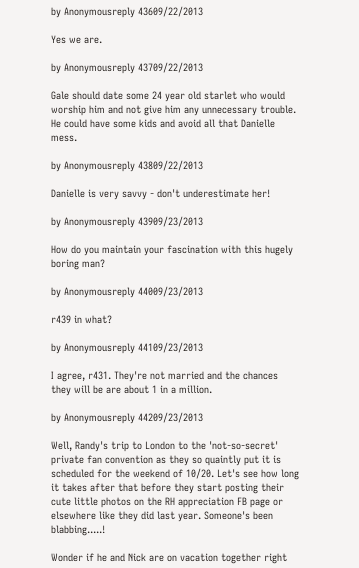by Anonymousreply 43609/22/2013

Yes we are.

by Anonymousreply 43709/22/2013

Gale should date some 24 year old starlet who would worship him and not give him any unnecessary trouble. He could have some kids and avoid all that Danielle mess.

by Anonymousreply 43809/22/2013

Danielle is very savvy - don't underestimate her!

by Anonymousreply 43909/23/2013

How do you maintain your fascination with this hugely boring man?

by Anonymousreply 44009/23/2013

r439 in what?

by Anonymousreply 44109/23/2013

I agree, r431. They're not married and the chances they will be are about 1 in a million.

by Anonymousreply 44209/23/2013

Well, Randy's trip to London to the 'not-so-secret' private fan convention as they so quaintly put it is scheduled for the weekend of 10/20. Let's see how long it takes after that before they start posting their cute little photos on the RH appreciation FB page or elsewhere like they did last year. Someone's been blabbing.....!

Wonder if he and Nick are on vacation together right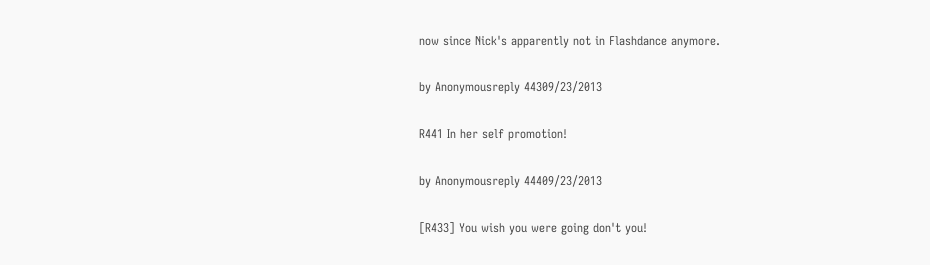now since Nick's apparently not in Flashdance anymore.

by Anonymousreply 44309/23/2013

R441 In her self promotion!

by Anonymousreply 44409/23/2013

[R433] You wish you were going don't you!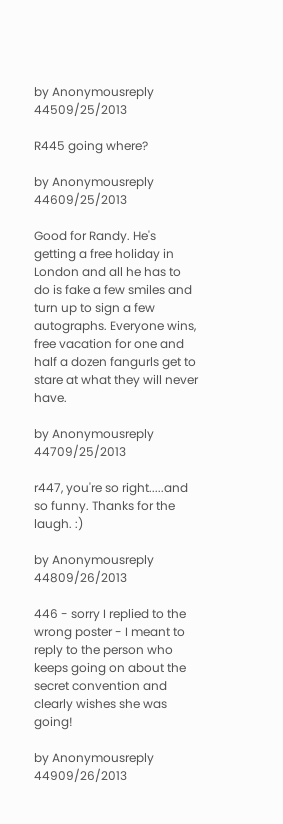by Anonymousreply 44509/25/2013

R445 going where?

by Anonymousreply 44609/25/2013

Good for Randy. He's getting a free holiday in London and all he has to do is fake a few smiles and turn up to sign a few autographs. Everyone wins, free vacation for one and half a dozen fangurls get to stare at what they will never have.

by Anonymousreply 44709/25/2013

r447, you're so right.....and so funny. Thanks for the laugh. :)

by Anonymousreply 44809/26/2013

446 - sorry I replied to the wrong poster - I meant to reply to the person who keeps going on about the secret convention and clearly wishes she was going!

by Anonymousreply 44909/26/2013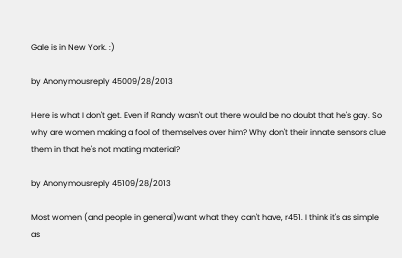Gale is in New York. :)

by Anonymousreply 45009/28/2013

Here is what I don't get. Even if Randy wasn't out there would be no doubt that he's gay. So why are women making a fool of themselves over him? Why don't their innate sensors clue them in that he's not mating material?

by Anonymousreply 45109/28/2013

Most women (and people in general)want what they can't have, r451. I think it's as simple as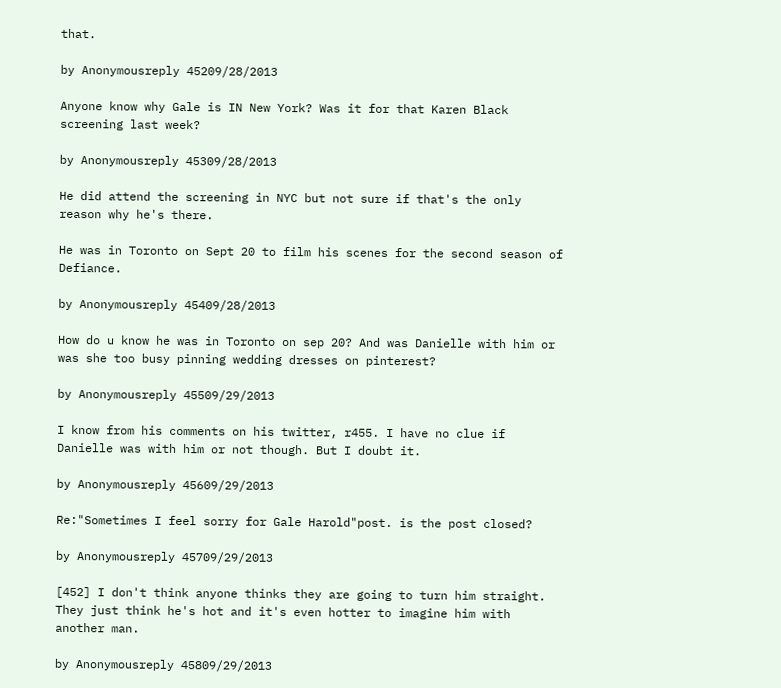that.

by Anonymousreply 45209/28/2013

Anyone know why Gale is IN New York? Was it for that Karen Black screening last week?

by Anonymousreply 45309/28/2013

He did attend the screening in NYC but not sure if that's the only reason why he's there.

He was in Toronto on Sept 20 to film his scenes for the second season of Defiance.

by Anonymousreply 45409/28/2013

How do u know he was in Toronto on sep 20? And was Danielle with him or was she too busy pinning wedding dresses on pinterest?

by Anonymousreply 45509/29/2013

I know from his comments on his twitter, r455. I have no clue if Danielle was with him or not though. But I doubt it.

by Anonymousreply 45609/29/2013

Re:"Sometimes I feel sorry for Gale Harold"post. is the post closed?

by Anonymousreply 45709/29/2013

[452] I don't think anyone thinks they are going to turn him straight. They just think he's hot and it's even hotter to imagine him with another man.

by Anonymousreply 45809/29/2013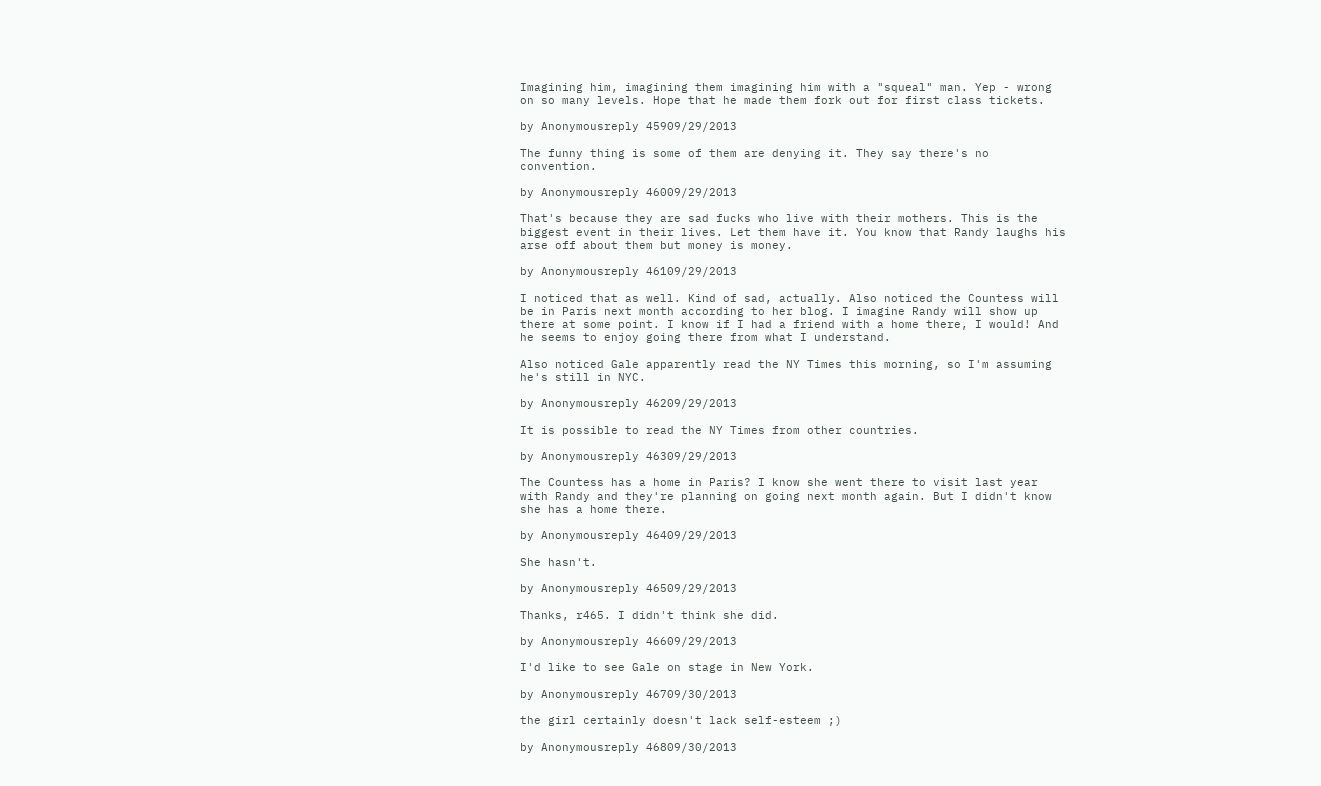Imagining him, imagining them imagining him with a "squeal" man. Yep - wrong on so many levels. Hope that he made them fork out for first class tickets.

by Anonymousreply 45909/29/2013

The funny thing is some of them are denying it. They say there's no convention.

by Anonymousreply 46009/29/2013

That's because they are sad fucks who live with their mothers. This is the biggest event in their lives. Let them have it. You know that Randy laughs his arse off about them but money is money.

by Anonymousreply 46109/29/2013

I noticed that as well. Kind of sad, actually. Also noticed the Countess will be in Paris next month according to her blog. I imagine Randy will show up there at some point. I know if I had a friend with a home there, I would! And he seems to enjoy going there from what I understand.

Also noticed Gale apparently read the NY Times this morning, so I'm assuming he's still in NYC.

by Anonymousreply 46209/29/2013

It is possible to read the NY Times from other countries.

by Anonymousreply 46309/29/2013

The Countess has a home in Paris? I know she went there to visit last year with Randy and they're planning on going next month again. But I didn't know she has a home there.

by Anonymousreply 46409/29/2013

She hasn't.

by Anonymousreply 46509/29/2013

Thanks, r465. I didn't think she did.

by Anonymousreply 46609/29/2013

I'd like to see Gale on stage in New York.

by Anonymousreply 46709/30/2013

the girl certainly doesn't lack self-esteem ;)

by Anonymousreply 46809/30/2013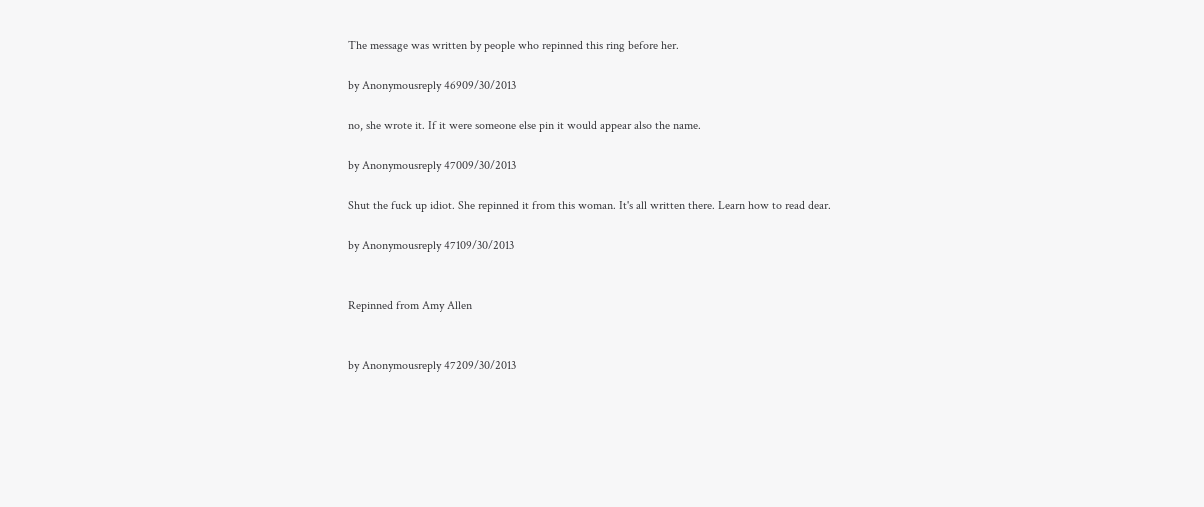The message was written by people who repinned this ring before her.

by Anonymousreply 46909/30/2013

no, she wrote it. If it were someone else pin it would appear also the name.

by Anonymousreply 47009/30/2013

Shut the fuck up idiot. She repinned it from this woman. It's all written there. Learn how to read dear.

by Anonymousreply 47109/30/2013


Repinned from Amy Allen


by Anonymousreply 47209/30/2013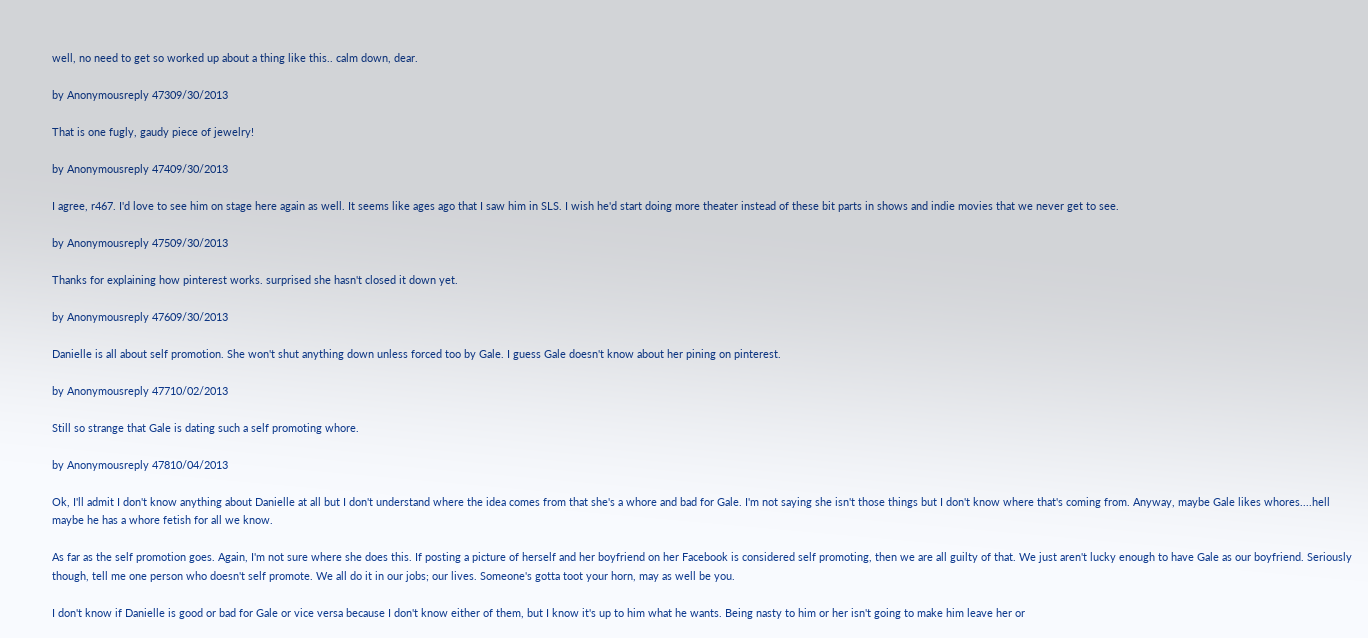well, no need to get so worked up about a thing like this.. calm down, dear.

by Anonymousreply 47309/30/2013

That is one fugly, gaudy piece of jewelry!

by Anonymousreply 47409/30/2013

I agree, r467. I'd love to see him on stage here again as well. It seems like ages ago that I saw him in SLS. I wish he'd start doing more theater instead of these bit parts in shows and indie movies that we never get to see.

by Anonymousreply 47509/30/2013

Thanks for explaining how pinterest works. surprised she hasn't closed it down yet.

by Anonymousreply 47609/30/2013

Danielle is all about self promotion. She won't shut anything down unless forced too by Gale. I guess Gale doesn't know about her pining on pinterest.

by Anonymousreply 47710/02/2013

Still so strange that Gale is dating such a self promoting whore.

by Anonymousreply 47810/04/2013

Ok, I'll admit I don't know anything about Danielle at all but I don't understand where the idea comes from that she's a whore and bad for Gale. I'm not saying she isn't those things but I don't know where that's coming from. Anyway, maybe Gale likes whores....hell maybe he has a whore fetish for all we know.

As far as the self promotion goes. Again, I'm not sure where she does this. If posting a picture of herself and her boyfriend on her Facebook is considered self promoting, then we are all guilty of that. We just aren't lucky enough to have Gale as our boyfriend. Seriously though, tell me one person who doesn't self promote. We all do it in our jobs; our lives. Someone's gotta toot your horn, may as well be you.

I don't know if Danielle is good or bad for Gale or vice versa because I don't know either of them, but I know it's up to him what he wants. Being nasty to him or her isn't going to make him leave her or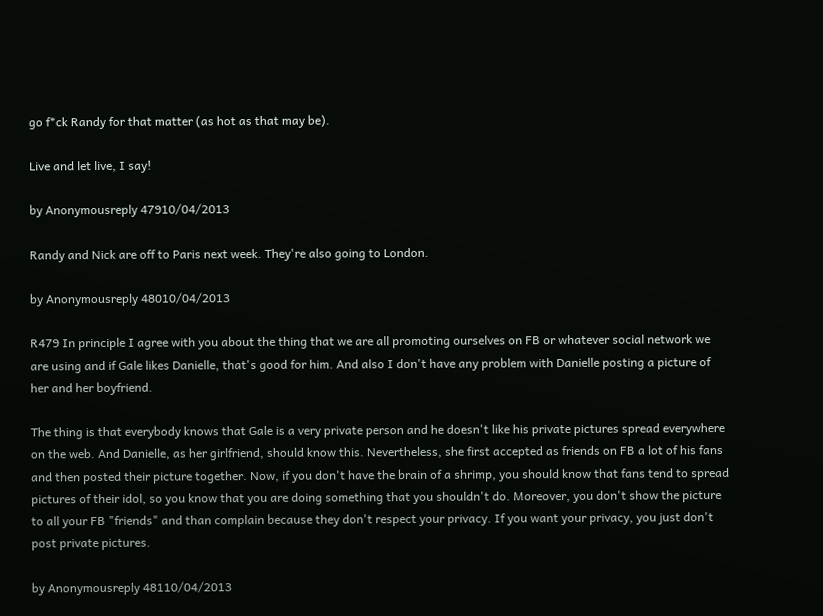go f*ck Randy for that matter (as hot as that may be).

Live and let live, I say!

by Anonymousreply 47910/04/2013

Randy and Nick are off to Paris next week. They're also going to London.

by Anonymousreply 48010/04/2013

R479 In principle I agree with you about the thing that we are all promoting ourselves on FB or whatever social network we are using and if Gale likes Danielle, that's good for him. And also I don't have any problem with Danielle posting a picture of her and her boyfriend.

The thing is that everybody knows that Gale is a very private person and he doesn't like his private pictures spread everywhere on the web. And Danielle, as her girlfriend, should know this. Nevertheless, she first accepted as friends on FB a lot of his fans and then posted their picture together. Now, if you don't have the brain of a shrimp, you should know that fans tend to spread pictures of their idol, so you know that you are doing something that you shouldn't do. Moreover, you don't show the picture to all your FB "friends" and than complain because they don't respect your privacy. If you want your privacy, you just don't post private pictures.

by Anonymousreply 48110/04/2013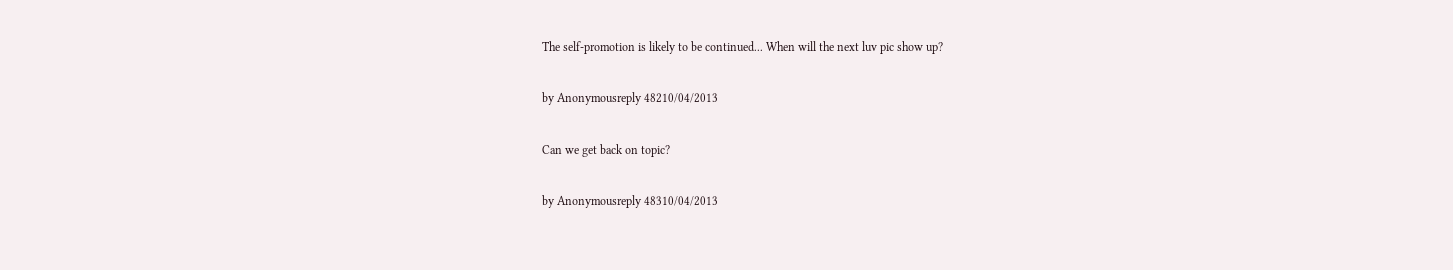The self-promotion is likely to be continued... When will the next luv pic show up?

by Anonymousreply 48210/04/2013

Can we get back on topic?

by Anonymousreply 48310/04/2013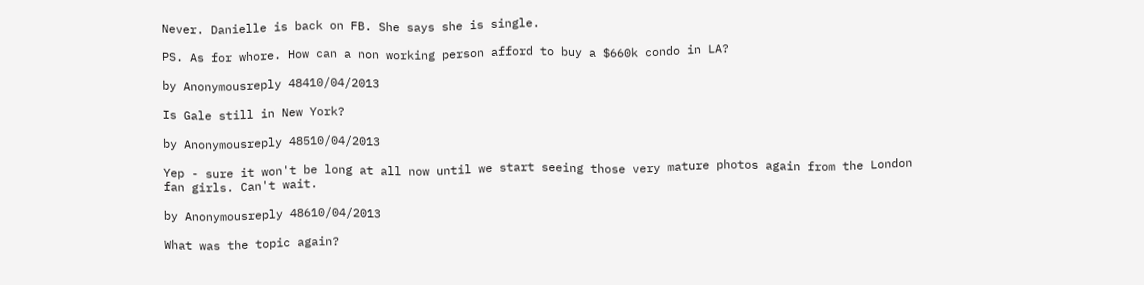Never. Danielle is back on FB. She says she is single.

PS. As for whore. How can a non working person afford to buy a $660k condo in LA?

by Anonymousreply 48410/04/2013

Is Gale still in New York?

by Anonymousreply 48510/04/2013

Yep - sure it won't be long at all now until we start seeing those very mature photos again from the London fan girls. Can't wait.

by Anonymousreply 48610/04/2013

What was the topic again?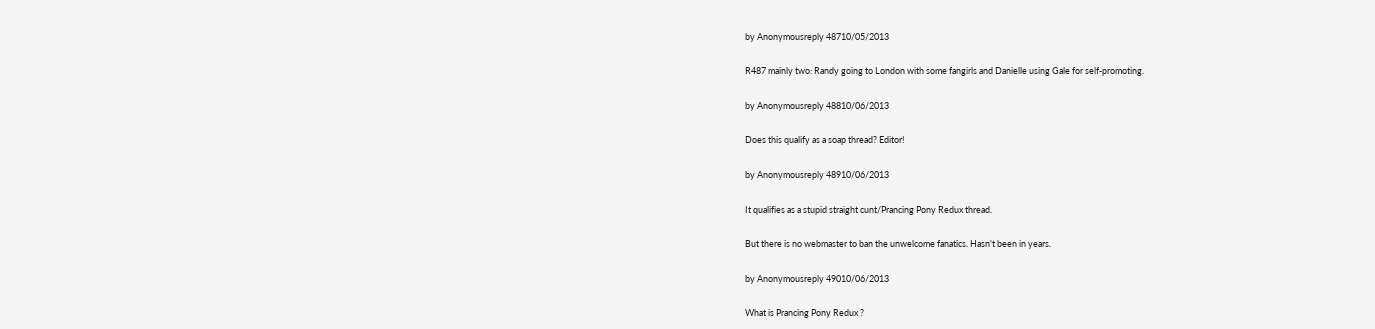by Anonymousreply 48710/05/2013

R487 mainly two: Randy going to London with some fangirls and Danielle using Gale for self-promoting.

by Anonymousreply 48810/06/2013

Does this qualify as a soap thread? Editor!

by Anonymousreply 48910/06/2013

It qualifies as a stupid straight cunt/Prancing Pony Redux thread.

But there is no webmaster to ban the unwelcome fanatics. Hasn't been in years.

by Anonymousreply 49010/06/2013

What is Prancing Pony Redux ?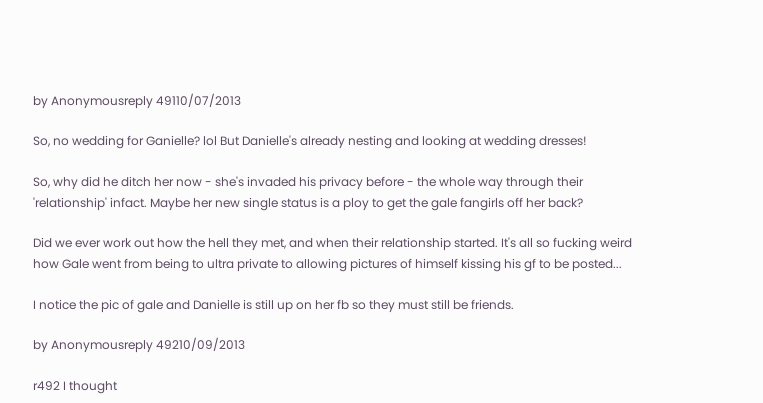by Anonymousreply 49110/07/2013

So, no wedding for Ganielle? lol But Danielle's already nesting and looking at wedding dresses!

So, why did he ditch her now - she's invaded his privacy before - the whole way through their 'relationship' infact. Maybe her new single status is a ploy to get the gale fangirls off her back?

Did we ever work out how the hell they met, and when their relationship started. It's all so fucking weird how Gale went from being to ultra private to allowing pictures of himself kissing his gf to be posted...

I notice the pic of gale and Danielle is still up on her fb so they must still be friends.

by Anonymousreply 49210/09/2013

r492 I thought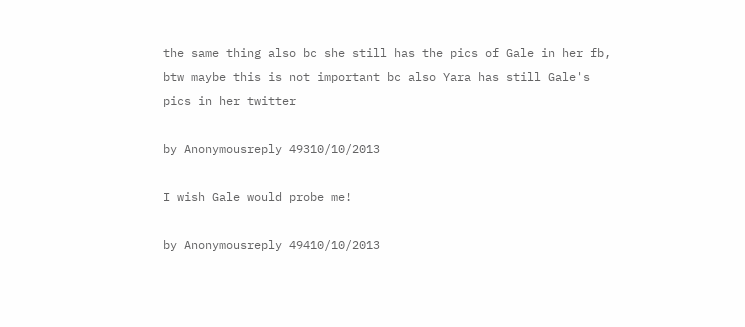the same thing also bc she still has the pics of Gale in her fb, btw maybe this is not important bc also Yara has still Gale's pics in her twitter

by Anonymousreply 49310/10/2013

I wish Gale would probe me!

by Anonymousreply 49410/10/2013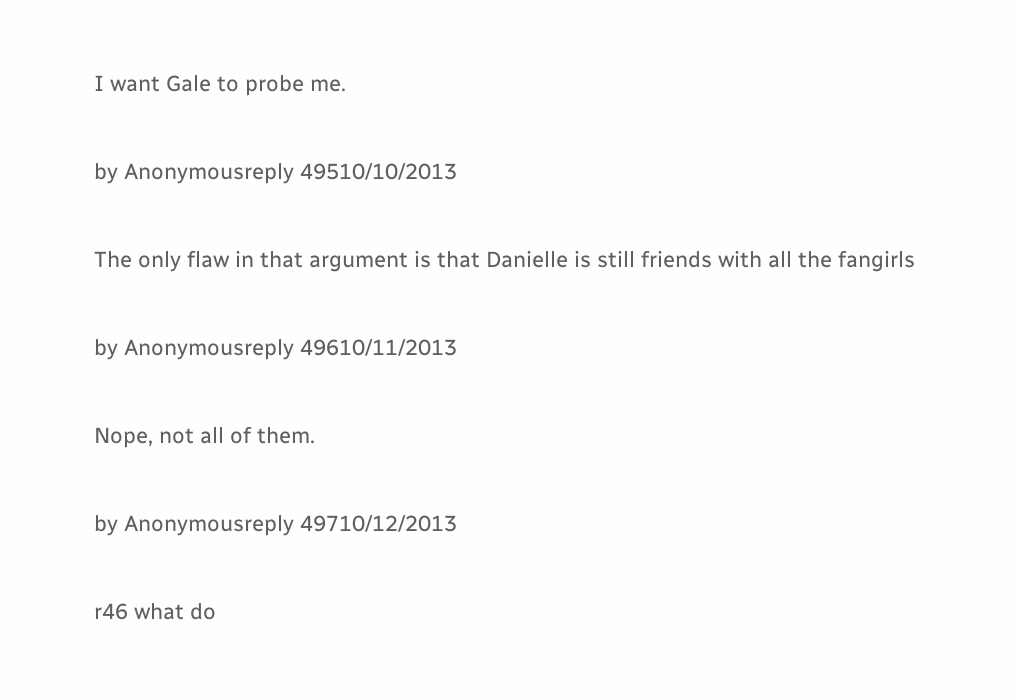I want Gale to probe me.

by Anonymousreply 49510/10/2013

The only flaw in that argument is that Danielle is still friends with all the fangirls

by Anonymousreply 49610/11/2013

Nope, not all of them.

by Anonymousreply 49710/12/2013

r46 what do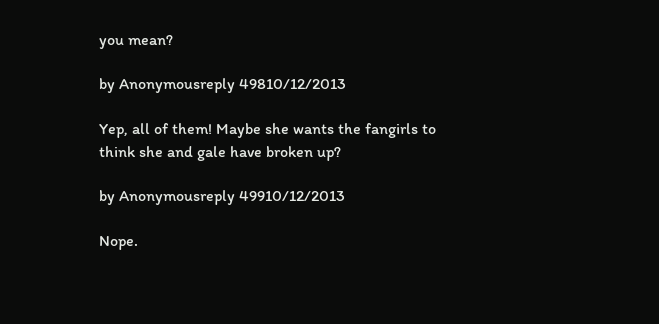you mean?

by Anonymousreply 49810/12/2013

Yep, all of them! Maybe she wants the fangirls to think she and gale have broken up?

by Anonymousreply 49910/12/2013

Nope.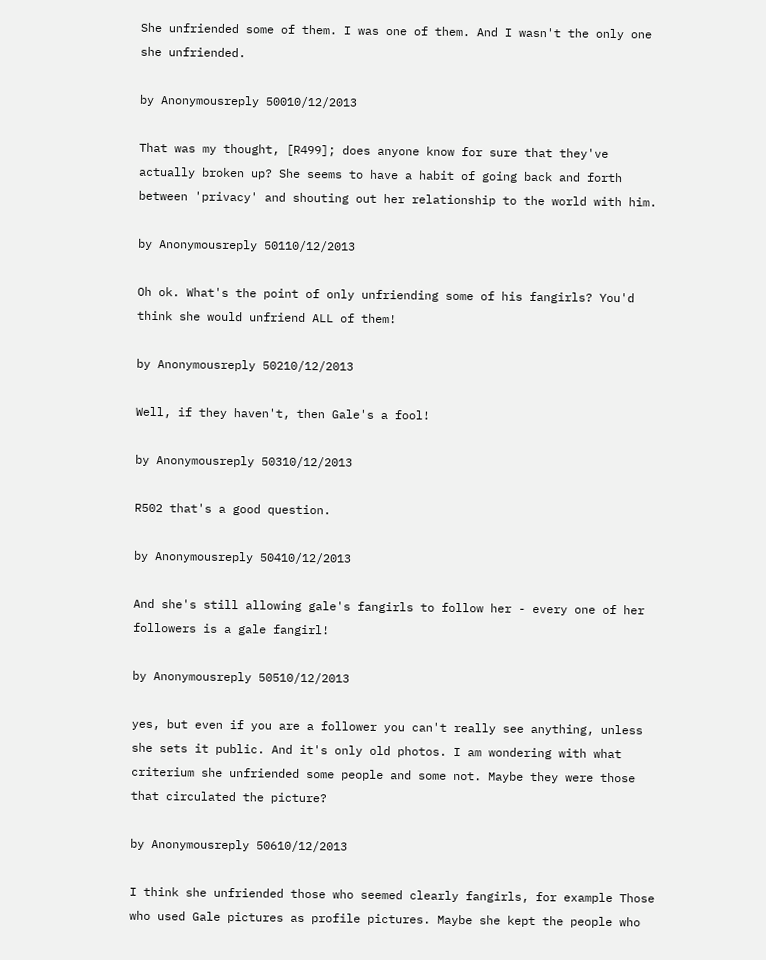She unfriended some of them. I was one of them. And I wasn't the only one she unfriended.

by Anonymousreply 50010/12/2013

That was my thought, [R499]; does anyone know for sure that they've actually broken up? She seems to have a habit of going back and forth between 'privacy' and shouting out her relationship to the world with him.

by Anonymousreply 50110/12/2013

Oh ok. What's the point of only unfriending some of his fangirls? You'd think she would unfriend ALL of them!

by Anonymousreply 50210/12/2013

Well, if they haven't, then Gale's a fool!

by Anonymousreply 50310/12/2013

R502 that's a good question.

by Anonymousreply 50410/12/2013

And she's still allowing gale's fangirls to follow her - every one of her followers is a gale fangirl!

by Anonymousreply 50510/12/2013

yes, but even if you are a follower you can't really see anything, unless she sets it public. And it's only old photos. I am wondering with what criterium she unfriended some people and some not. Maybe they were those that circulated the picture?

by Anonymousreply 50610/12/2013

I think she unfriended those who seemed clearly fangirls, for example Those who used Gale pictures as profile pictures. Maybe she kept the people who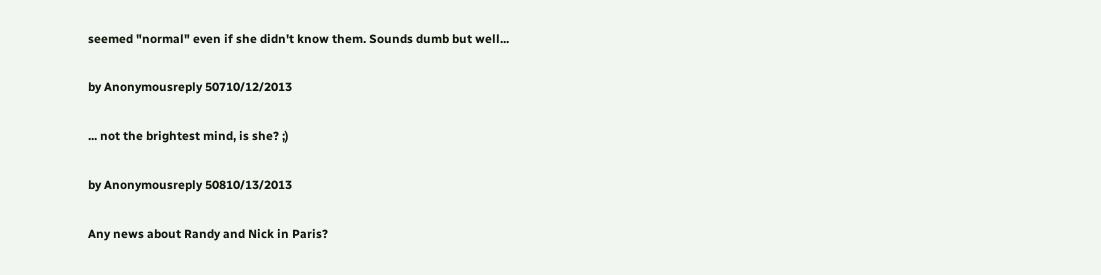seemed "normal" even if she didn't know them. Sounds dumb but well...

by Anonymousreply 50710/12/2013

... not the brightest mind, is she? ;)

by Anonymousreply 50810/13/2013

Any news about Randy and Nick in Paris?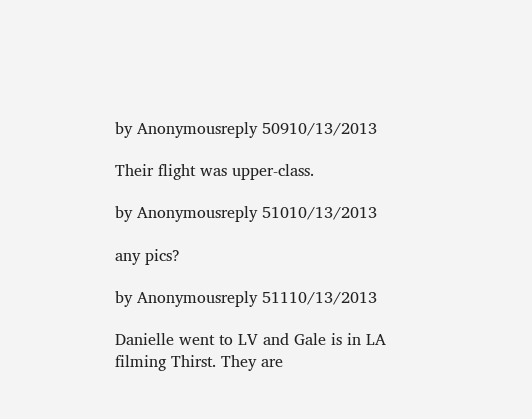by Anonymousreply 50910/13/2013

Their flight was upper-class.

by Anonymousreply 51010/13/2013

any pics?

by Anonymousreply 51110/13/2013

Danielle went to LV and Gale is in LA filming Thirst. They are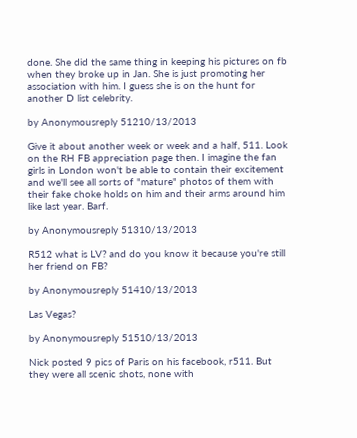done. She did the same thing in keeping his pictures on fb when they broke up in Jan. She is just promoting her association with him. I guess she is on the hunt for another D list celebrity.

by Anonymousreply 51210/13/2013

Give it about another week or week and a half, 511. Look on the RH FB appreciation page then. I imagine the fan girls in London won't be able to contain their excitement and we'll see all sorts of "mature" photos of them with their fake choke holds on him and their arms around him like last year. Barf.

by Anonymousreply 51310/13/2013

R512 what is LV? and do you know it because you're still her friend on FB?

by Anonymousreply 51410/13/2013

Las Vegas?

by Anonymousreply 51510/13/2013

Nick posted 9 pics of Paris on his facebook, r511. But they were all scenic shots, none with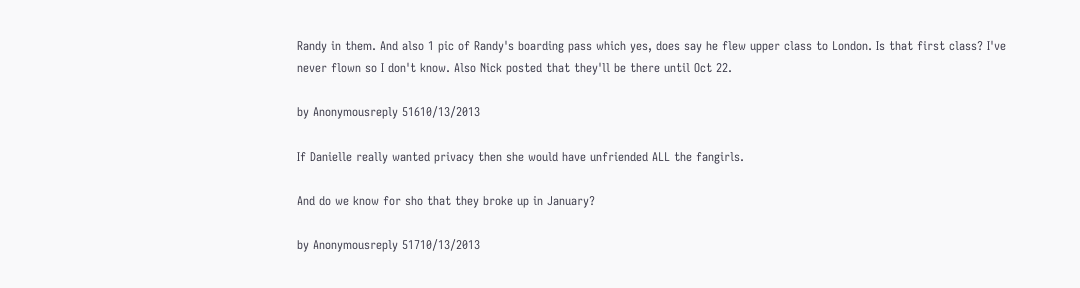Randy in them. And also 1 pic of Randy's boarding pass which yes, does say he flew upper class to London. Is that first class? I've never flown so I don't know. Also Nick posted that they'll be there until Oct 22.

by Anonymousreply 51610/13/2013

If Danielle really wanted privacy then she would have unfriended ALL the fangirls.

And do we know for sho that they broke up in January?

by Anonymousreply 51710/13/2013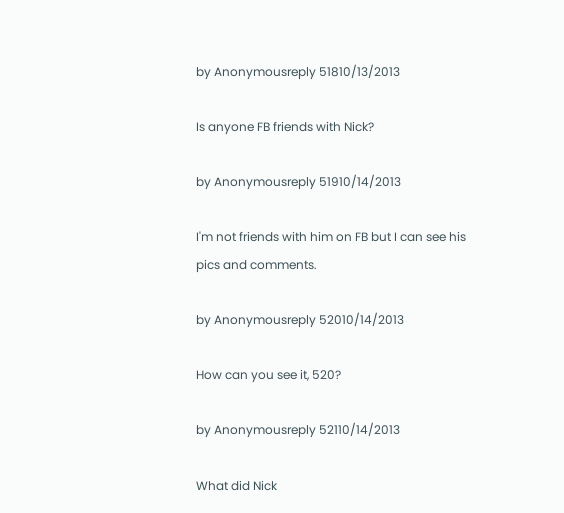by Anonymousreply 51810/13/2013

Is anyone FB friends with Nick?

by Anonymousreply 51910/14/2013

I'm not friends with him on FB but I can see his pics and comments.

by Anonymousreply 52010/14/2013

How can you see it, 520?

by Anonymousreply 52110/14/2013

What did Nick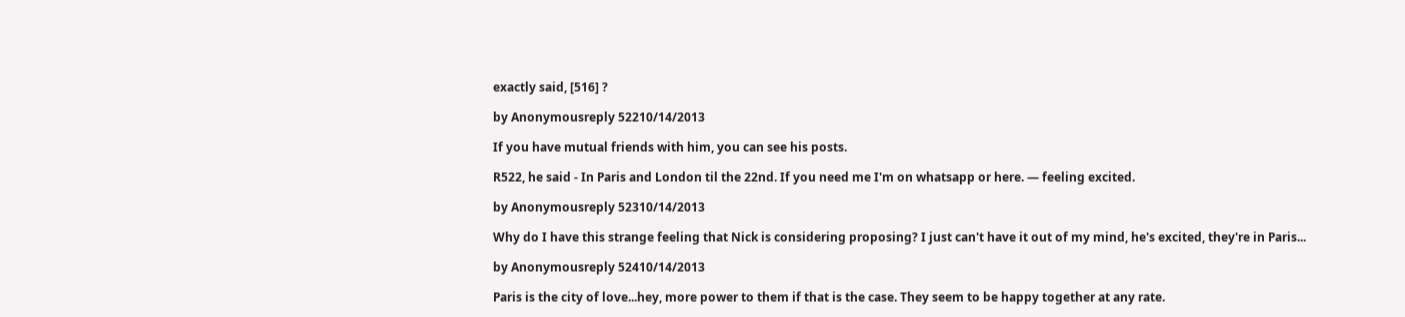exactly said, [516] ?

by Anonymousreply 52210/14/2013

If you have mutual friends with him, you can see his posts.

R522, he said - In Paris and London til the 22nd. If you need me I'm on whatsapp or here. — feeling excited.

by Anonymousreply 52310/14/2013

Why do I have this strange feeling that Nick is considering proposing? I just can't have it out of my mind, he's excited, they're in Paris...

by Anonymousreply 52410/14/2013

Paris is the city of love...hey, more power to them if that is the case. They seem to be happy together at any rate.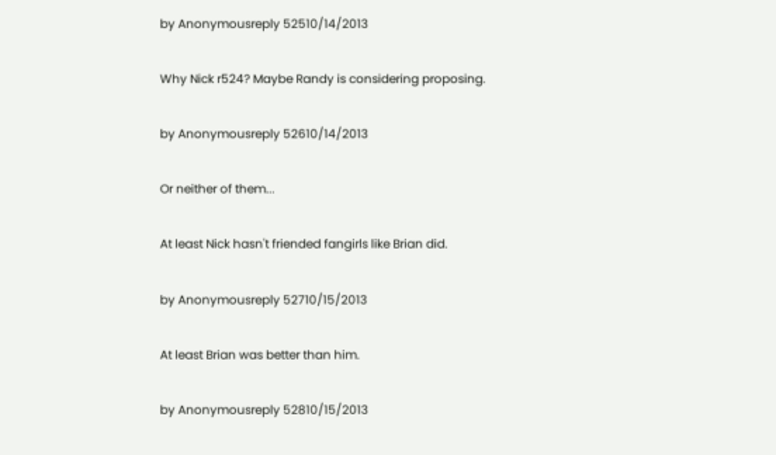by Anonymousreply 52510/14/2013

Why Nick r524? Maybe Randy is considering proposing.

by Anonymousreply 52610/14/2013

Or neither of them...

At least Nick hasn't friended fangirls like Brian did.

by Anonymousreply 52710/15/2013

At least Brian was better than him.

by Anonymousreply 52810/15/2013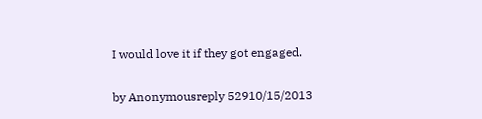I would love it if they got engaged.

by Anonymousreply 52910/15/2013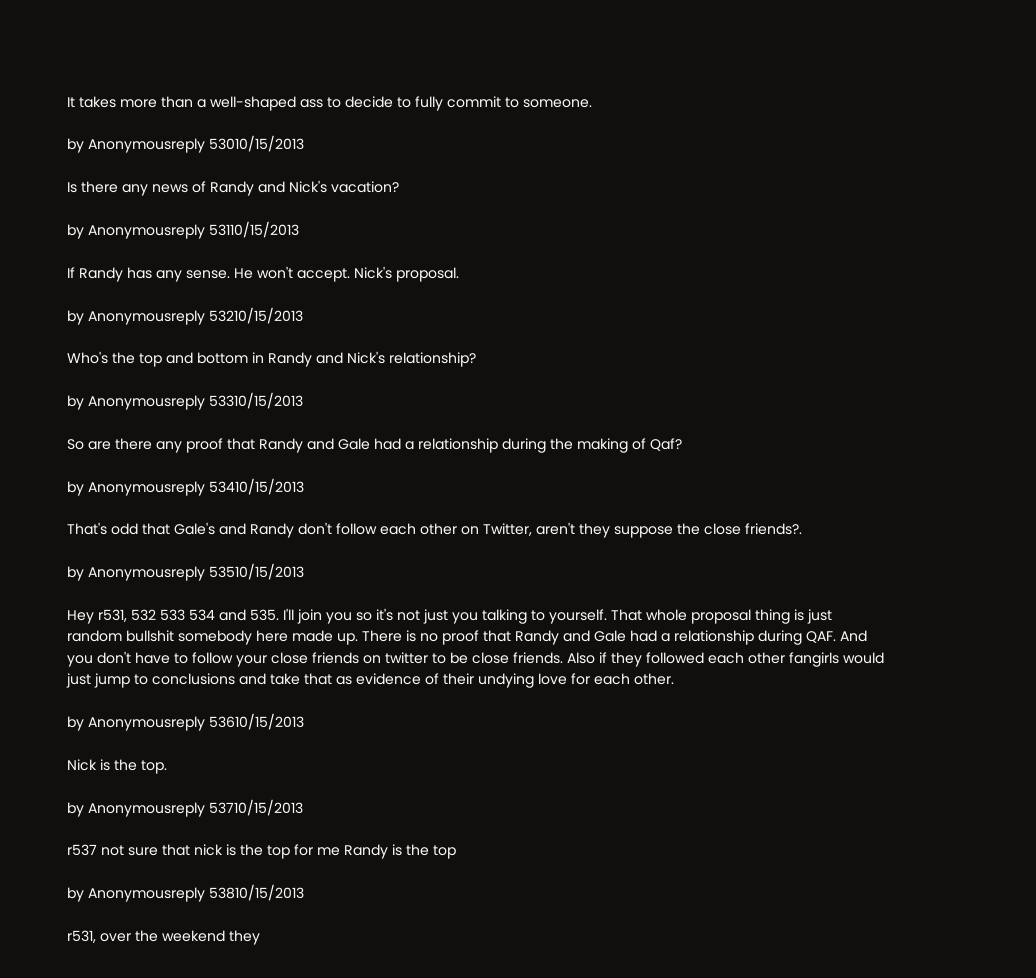It takes more than a well-shaped ass to decide to fully commit to someone.

by Anonymousreply 53010/15/2013

Is there any news of Randy and Nick's vacation?

by Anonymousreply 53110/15/2013

If Randy has any sense. He won't accept. Nick's proposal.

by Anonymousreply 53210/15/2013

Who's the top and bottom in Randy and Nick's relationship?

by Anonymousreply 53310/15/2013

So are there any proof that Randy and Gale had a relationship during the making of Qaf?

by Anonymousreply 53410/15/2013

That's odd that Gale's and Randy don't follow each other on Twitter, aren't they suppose the close friends?.

by Anonymousreply 53510/15/2013

Hey r531, 532 533 534 and 535. I'll join you so it's not just you talking to yourself. That whole proposal thing is just random bullshit somebody here made up. There is no proof that Randy and Gale had a relationship during QAF. And you don't have to follow your close friends on twitter to be close friends. Also if they followed each other fangirls would just jump to conclusions and take that as evidence of their undying love for each other.

by Anonymousreply 53610/15/2013

Nick is the top.

by Anonymousreply 53710/15/2013

r537 not sure that nick is the top for me Randy is the top

by Anonymousreply 53810/15/2013

r531, over the weekend they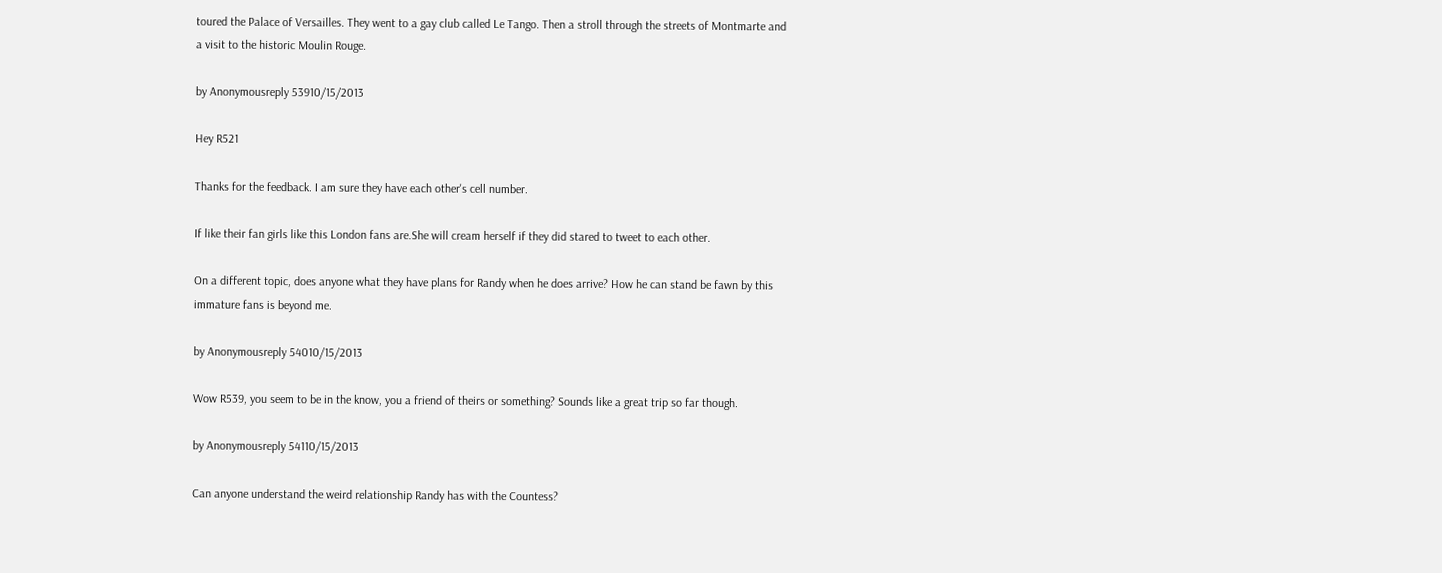toured the Palace of Versailles. They went to a gay club called Le Tango. Then a stroll through the streets of Montmarte and a visit to the historic Moulin Rouge.

by Anonymousreply 53910/15/2013

Hey R521

Thanks for the feedback. I am sure they have each other's cell number.

If like their fan girls like this London fans are.She will cream herself if they did stared to tweet to each other.

On a different topic, does anyone what they have plans for Randy when he does arrive? How he can stand be fawn by this immature fans is beyond me.

by Anonymousreply 54010/15/2013

Wow R539, you seem to be in the know, you a friend of theirs or something? Sounds like a great trip so far though.

by Anonymousreply 54110/15/2013

Can anyone understand the weird relationship Randy has with the Countess?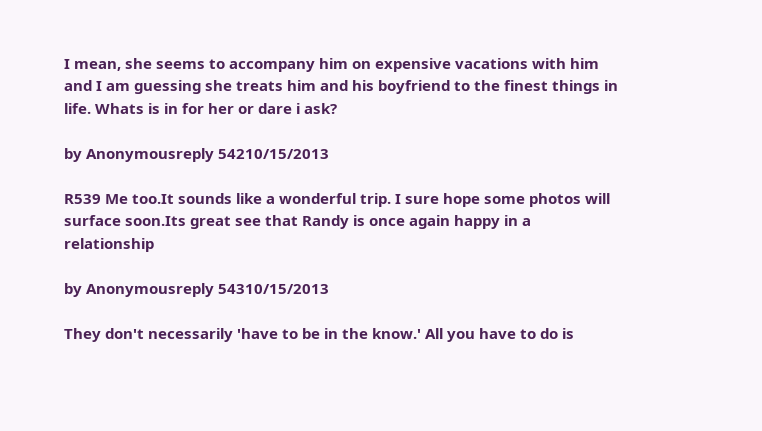I mean, she seems to accompany him on expensive vacations with him and I am guessing she treats him and his boyfriend to the finest things in life. Whats is in for her or dare i ask?

by Anonymousreply 54210/15/2013

R539 Me too.It sounds like a wonderful trip. I sure hope some photos will surface soon.Its great see that Randy is once again happy in a relationship

by Anonymousreply 54310/15/2013

They don't necessarily 'have to be in the know.' All you have to do is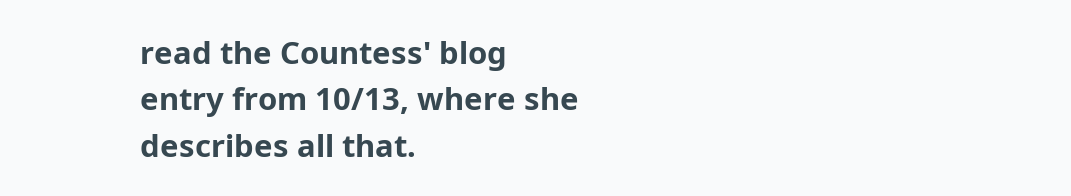read the Countess' blog entry from 10/13, where she describes all that.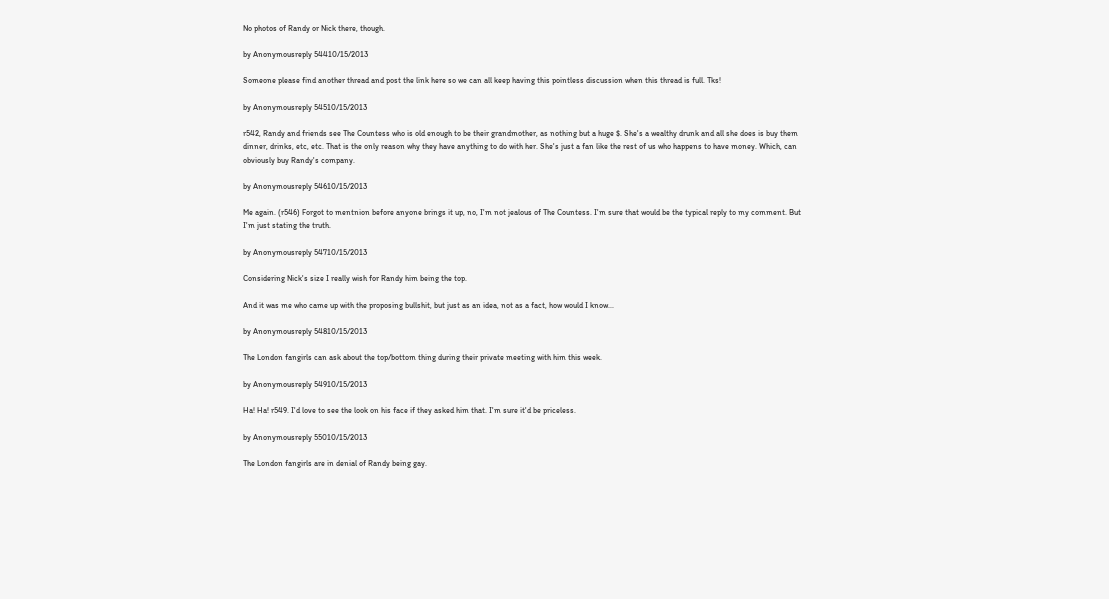No photos of Randy or Nick there, though.

by Anonymousreply 54410/15/2013

Someone please find another thread and post the link here so we can all keep having this pointless discussion when this thread is full. Tks!

by Anonymousreply 54510/15/2013

r542, Randy and friends see The Countess who is old enough to be their grandmother, as nothing but a huge $. She's a wealthy drunk and all she does is buy them dinner, drinks, etc, etc. That is the only reason why they have anything to do with her. She's just a fan like the rest of us who happens to have money. Which, can obviously buy Randy's company.

by Anonymousreply 54610/15/2013

Me again. (r546) Forgot to mentnion before anyone brings it up, no, I'm not jealous of The Countess. I'm sure that would be the typical reply to my comment. But I'm just stating the truth.

by Anonymousreply 54710/15/2013

Considering Nick's size I really wish for Randy him being the top.

And it was me who came up with the proposing bullshit, but just as an idea, not as a fact, how would I know...

by Anonymousreply 54810/15/2013

The London fangirls can ask about the top/bottom thing during their private meeting with him this week.

by Anonymousreply 54910/15/2013

Ha! Ha! r549. I'd love to see the look on his face if they asked him that. I'm sure it'd be priceless.

by Anonymousreply 55010/15/2013

The London fangirls are in denial of Randy being gay.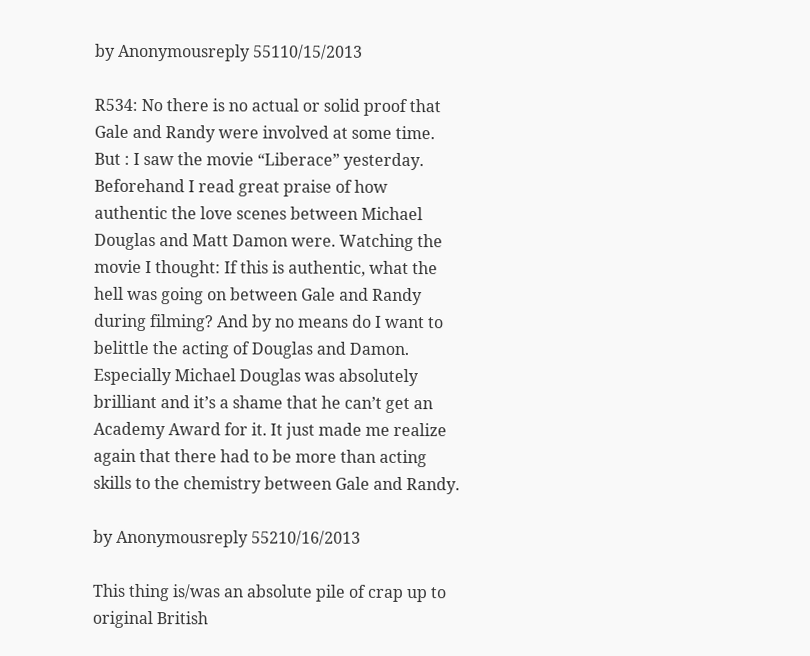by Anonymousreply 55110/15/2013

R534: No there is no actual or solid proof that Gale and Randy were involved at some time. But : I saw the movie “Liberace” yesterday. Beforehand I read great praise of how authentic the love scenes between Michael Douglas and Matt Damon were. Watching the movie I thought: If this is authentic, what the hell was going on between Gale and Randy during filming? And by no means do I want to belittle the acting of Douglas and Damon. Especially Michael Douglas was absolutely brilliant and it’s a shame that he can’t get an Academy Award for it. It just made me realize again that there had to be more than acting skills to the chemistry between Gale and Randy.

by Anonymousreply 55210/16/2013

This thing is/was an absolute pile of crap up to original British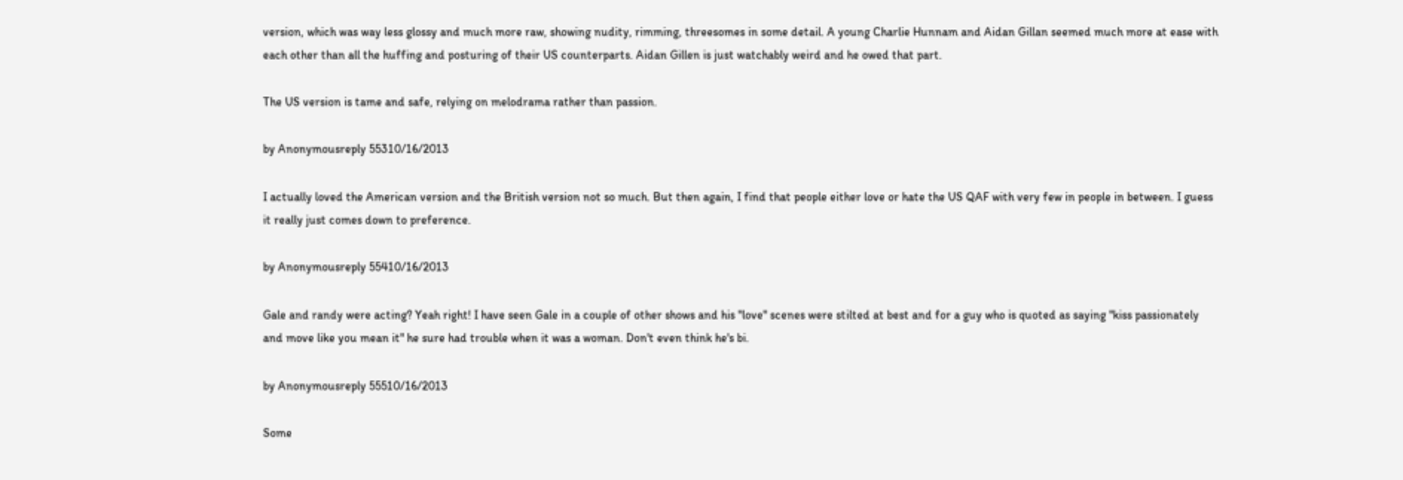version, which was way less glossy and much more raw, showing nudity, rimming, threesomes in some detail. A young Charlie Hunnam and Aidan Gillan seemed much more at ease with each other than all the huffing and posturing of their US counterparts. Aidan Gillen is just watchably weird and he owed that part.

The US version is tame and safe, relying on melodrama rather than passion.

by Anonymousreply 55310/16/2013

I actually loved the American version and the British version not so much. But then again, I find that people either love or hate the US QAF with very few in people in between. I guess it really just comes down to preference.

by Anonymousreply 55410/16/2013

Gale and randy were acting? Yeah right! I have seen Gale in a couple of other shows and his "love" scenes were stilted at best and for a guy who is quoted as saying "kiss passionately and move like you mean it" he sure had trouble when it was a woman. Don't even think he's bi.

by Anonymousreply 55510/16/2013

Some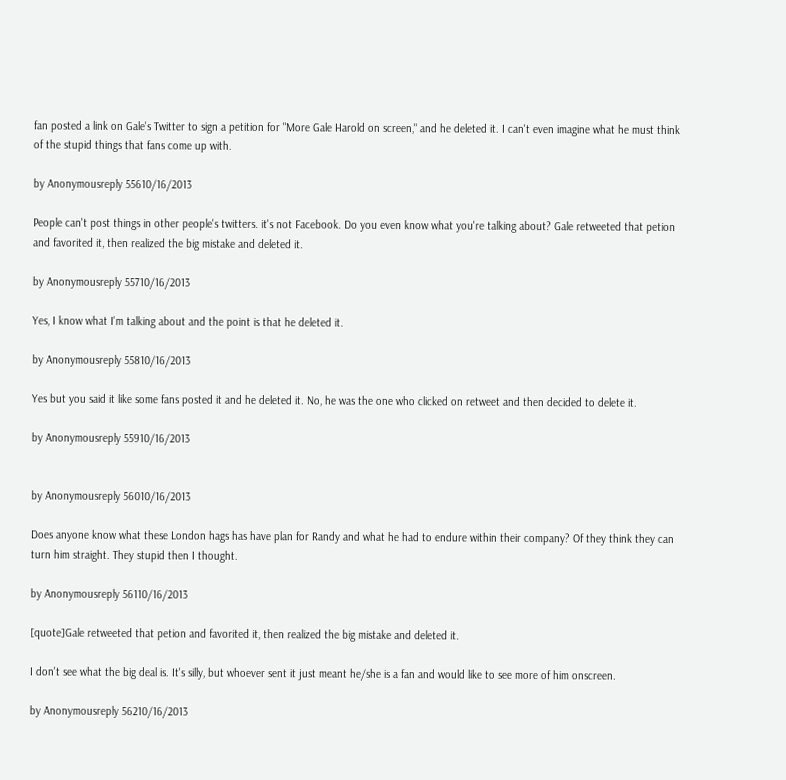fan posted a link on Gale's Twitter to sign a petition for "More Gale Harold on screen," and he deleted it. I can't even imagine what he must think of the stupid things that fans come up with.

by Anonymousreply 55610/16/2013

People can't post things in other people's twitters. it's not Facebook. Do you even know what you're talking about? Gale retweeted that petion and favorited it, then realized the big mistake and deleted it.

by Anonymousreply 55710/16/2013

Yes, I know what I'm talking about and the point is that he deleted it.

by Anonymousreply 55810/16/2013

Yes but you said it like some fans posted it and he deleted it. No, he was the one who clicked on retweet and then decided to delete it.

by Anonymousreply 55910/16/2013


by Anonymousreply 56010/16/2013

Does anyone know what these London hags has have plan for Randy and what he had to endure within their company? Of they think they can turn him straight. They stupid then I thought.

by Anonymousreply 56110/16/2013

[quote]Gale retweeted that petion and favorited it, then realized the big mistake and deleted it.

I don't see what the big deal is. It's silly, but whoever sent it just meant he/she is a fan and would like to see more of him onscreen.

by Anonymousreply 56210/16/2013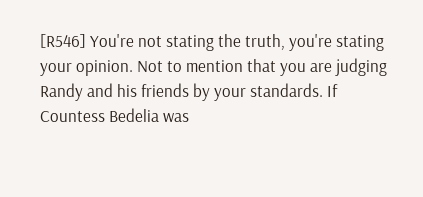[R546] You're not stating the truth, you're stating your opinion. Not to mention that you are judging Randy and his friends by your standards. If Countess Bedelia was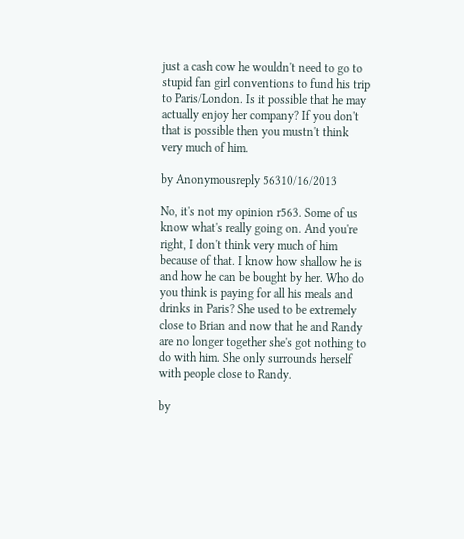just a cash cow he wouldn't need to go to stupid fan girl conventions to fund his trip to Paris/London. Is it possible that he may actually enjoy her company? If you don't that is possible then you mustn't think very much of him.

by Anonymousreply 56310/16/2013

No, it's not my opinion r563. Some of us know what's really going on. And you're right, I don't think very much of him because of that. I know how shallow he is and how he can be bought by her. Who do you think is paying for all his meals and drinks in Paris? She used to be extremely close to Brian and now that he and Randy are no longer together she's got nothing to do with him. She only surrounds herself with people close to Randy.

by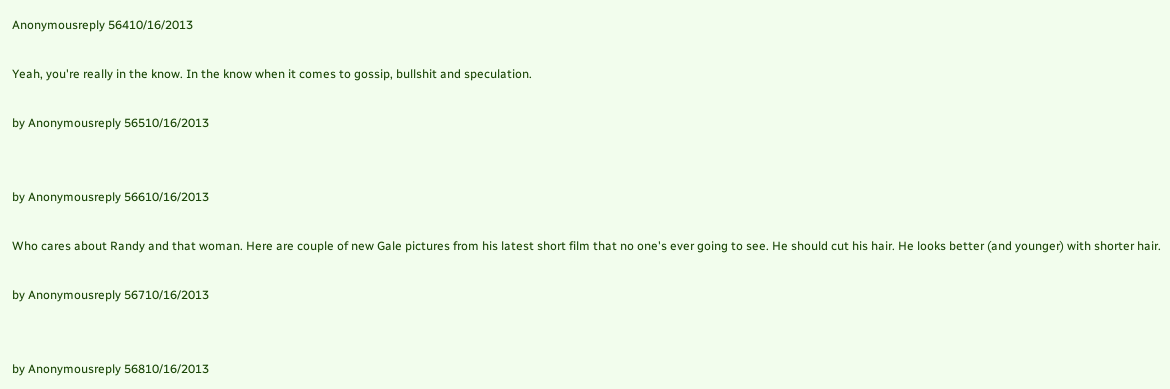Anonymousreply 56410/16/2013

Yeah, you're really in the know. In the know when it comes to gossip, bullshit and speculation.

by Anonymousreply 56510/16/2013


by Anonymousreply 56610/16/2013

Who cares about Randy and that woman. Here are couple of new Gale pictures from his latest short film that no one's ever going to see. He should cut his hair. He looks better (and younger) with shorter hair.

by Anonymousreply 56710/16/2013


by Anonymousreply 56810/16/2013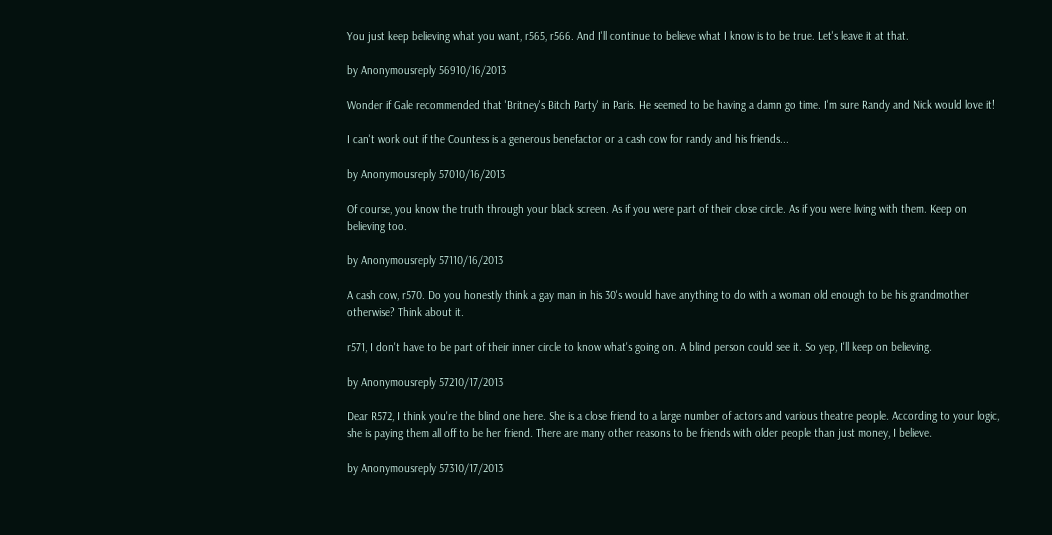You just keep believing what you want, r565, r566. And I'll continue to believe what I know is to be true. Let's leave it at that.

by Anonymousreply 56910/16/2013

Wonder if Gale recommended that 'Britney's Bitch Party' in Paris. He seemed to be having a damn go time. I'm sure Randy and Nick would love it!

I can't work out if the Countess is a generous benefactor or a cash cow for randy and his friends...

by Anonymousreply 57010/16/2013

Of course, you know the truth through your black screen. As if you were part of their close circle. As if you were living with them. Keep on believing too.

by Anonymousreply 57110/16/2013

A cash cow, r570. Do you honestly think a gay man in his 30's would have anything to do with a woman old enough to be his grandmother otherwise? Think about it.

r571, I don't have to be part of their inner circle to know what's going on. A blind person could see it. So yep, I'll keep on believing.

by Anonymousreply 57210/17/2013

Dear R572, I think you're the blind one here. She is a close friend to a large number of actors and various theatre people. According to your logic, she is paying them all off to be her friend. There are many other reasons to be friends with older people than just money, I believe.

by Anonymousreply 57310/17/2013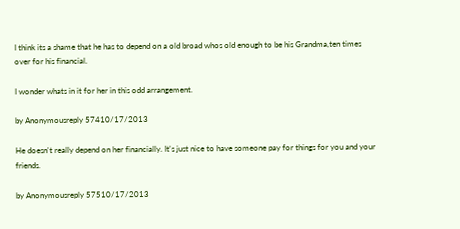I think its a shame that he has to depend on a old broad whos old enough to be his Grandma,ten times over for his financial.

I wonder whats in it for her in this odd arrangement.

by Anonymousreply 57410/17/2013

He doesn't really depend on her financially. It's just nice to have someone pay for things for you and your friends.

by Anonymousreply 57510/17/2013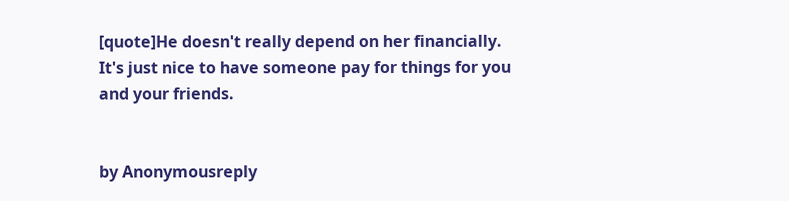[quote]He doesn't really depend on her financially. It's just nice to have someone pay for things for you and your friends.


by Anonymousreply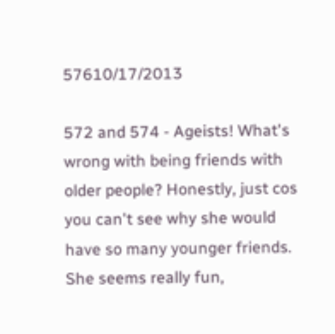57610/17/2013

572 and 574 - Ageists! What's wrong with being friends with older people? Honestly, just cos you can't see why she would have so many younger friends. She seems really fun,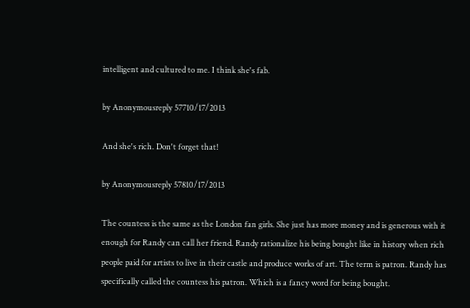intelligent and cultured to me. I think she's fab.

by Anonymousreply 57710/17/2013

And she's rich. Don't forget that!

by Anonymousreply 57810/17/2013

The countess is the same as the London fan girls. She just has more money and is generous with it enough for Randy can call her friend. Randy rationalize his being bought like in history when rich people paid for artists to live in their castle and produce works of art. The term is patron. Randy has specifically called the countess his patron. Which is a fancy word for being bought.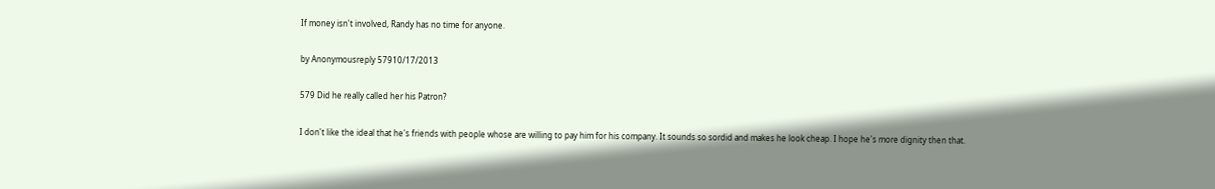If money isn't involved, Randy has no time for anyone.

by Anonymousreply 57910/17/2013

579 Did he really called her his Patron?

I don't like the ideal that he's friends with people whose are willing to pay him for his company. It sounds so sordid and makes he look cheap. I hope he's more dignity then that.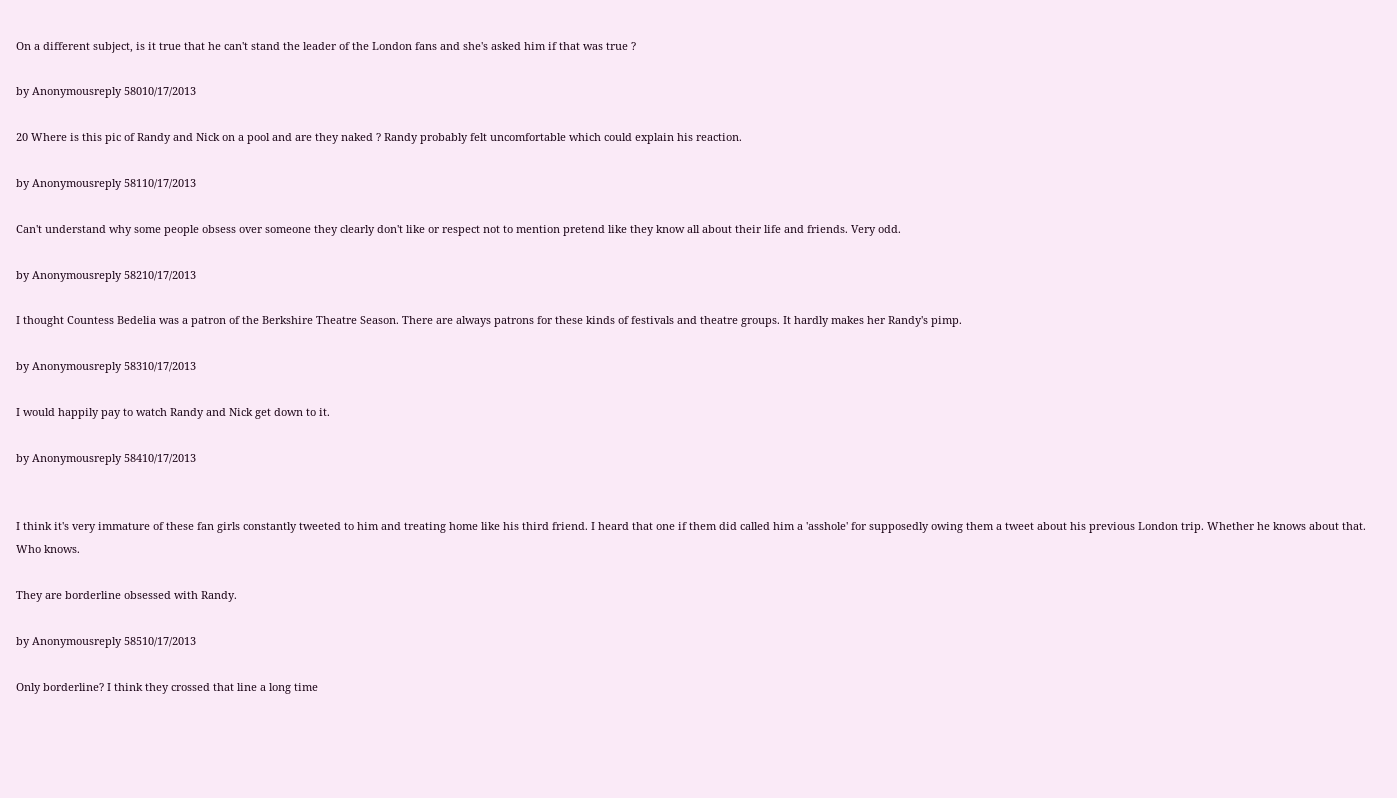On a different subject, is it true that he can't stand the leader of the London fans and she's asked him if that was true ?

by Anonymousreply 58010/17/2013

20 Where is this pic of Randy and Nick on a pool and are they naked ? Randy probably felt uncomfortable which could explain his reaction.

by Anonymousreply 58110/17/2013

Can't understand why some people obsess over someone they clearly don't like or respect not to mention pretend like they know all about their life and friends. Very odd.

by Anonymousreply 58210/17/2013

I thought Countess Bedelia was a patron of the Berkshire Theatre Season. There are always patrons for these kinds of festivals and theatre groups. It hardly makes her Randy's pimp.

by Anonymousreply 58310/17/2013

I would happily pay to watch Randy and Nick get down to it.

by Anonymousreply 58410/17/2013


I think it's very immature of these fan girls constantly tweeted to him and treating home like his third friend. I heard that one if them did called him a 'asshole' for supposedly owing them a tweet about his previous London trip. Whether he knows about that. Who knows.

They are borderline obsessed with Randy.

by Anonymousreply 58510/17/2013

Only borderline? I think they crossed that line a long time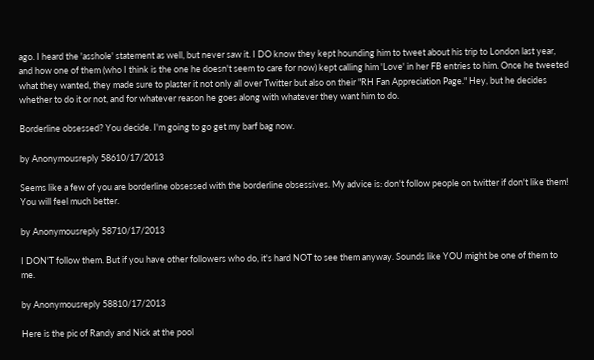ago. I heard the 'asshole' statement as well, but never saw it. I DO know they kept hounding him to tweet about his trip to London last year, and how one of them (who I think is the one he doesn't seem to care for now) kept calling him 'Love' in her FB entries to him. Once he tweeted what they wanted, they made sure to plaster it not only all over Twitter but also on their "RH Fan Appreciation Page." Hey, but he decides whether to do it or not, and for whatever reason he goes along with whatever they want him to do.

Borderline obsessed? You decide. I'm going to go get my barf bag now.

by Anonymousreply 58610/17/2013

Seems like a few of you are borderline obsessed with the borderline obsessives. My advice is: don't follow people on twitter if don't like them! You will feel much better.

by Anonymousreply 58710/17/2013

I DON'T follow them. But if you have other followers who do, it's hard NOT to see them anyway. Sounds like YOU might be one of them to me.

by Anonymousreply 58810/17/2013

Here is the pic of Randy and Nick at the pool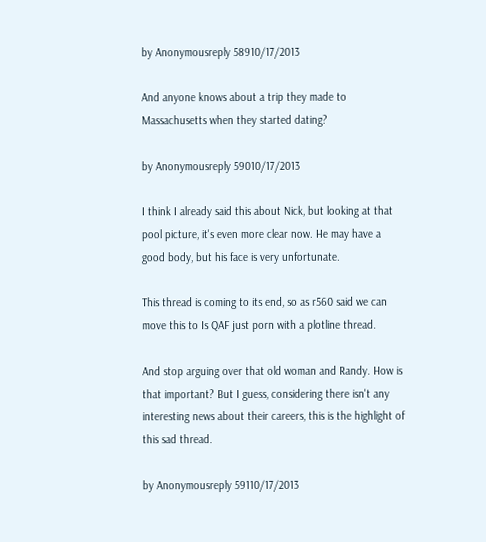by Anonymousreply 58910/17/2013

And anyone knows about a trip they made to Massachusetts when they started dating?

by Anonymousreply 59010/17/2013

I think I already said this about Nick, but looking at that pool picture, it's even more clear now. He may have a good body, but his face is very unfortunate.

This thread is coming to its end, so as r560 said we can move this to Is QAF just porn with a plotline thread.

And stop arguing over that old woman and Randy. How is that important? But I guess, considering there isn't any interesting news about their careers, this is the highlight of this sad thread.

by Anonymousreply 59110/17/2013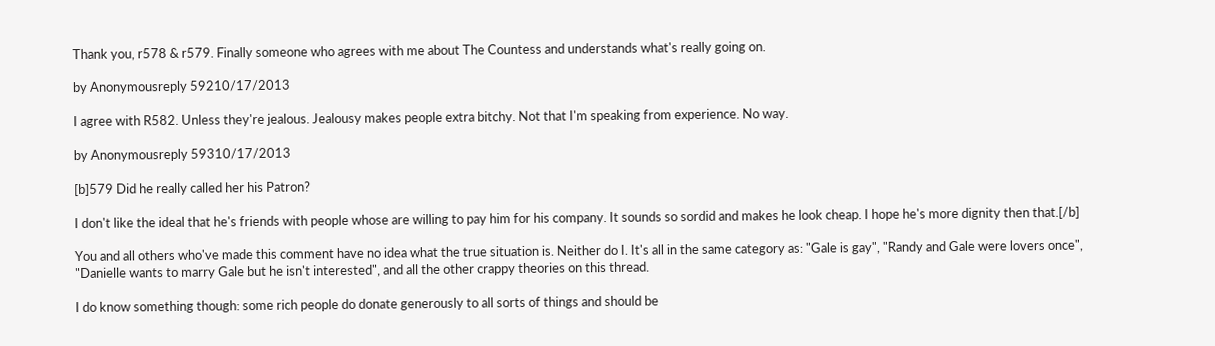Thank you, r578 & r579. Finally someone who agrees with me about The Countess and understands what's really going on.

by Anonymousreply 59210/17/2013

I agree with R582. Unless they're jealous. Jealousy makes people extra bitchy. Not that I'm speaking from experience. No way.

by Anonymousreply 59310/17/2013

[b]579 Did he really called her his Patron?

I don't like the ideal that he's friends with people whose are willing to pay him for his company. It sounds so sordid and makes he look cheap. I hope he's more dignity then that.[/b]

You and all others who've made this comment have no idea what the true situation is. Neither do I. It's all in the same category as: "Gale is gay", "Randy and Gale were lovers once", "Danielle wants to marry Gale but he isn't interested", and all the other crappy theories on this thread.

I do know something though: some rich people do donate generously to all sorts of things and should be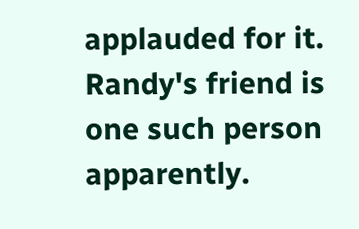applauded for it. Randy's friend is one such person apparently.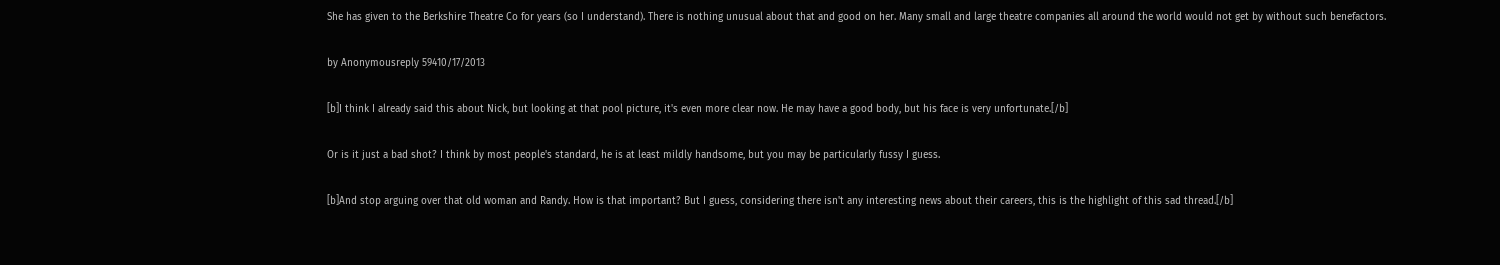She has given to the Berkshire Theatre Co for years (so I understand). There is nothing unusual about that and good on her. Many small and large theatre companies all around the world would not get by without such benefactors.

by Anonymousreply 59410/17/2013

[b]I think I already said this about Nick, but looking at that pool picture, it's even more clear now. He may have a good body, but his face is very unfortunate.[/b]

Or is it just a bad shot? I think by most people's standard, he is at least mildly handsome, but you may be particularly fussy I guess.

[b]And stop arguing over that old woman and Randy. How is that important? But I guess, considering there isn't any interesting news about their careers, this is the highlight of this sad thread.[/b]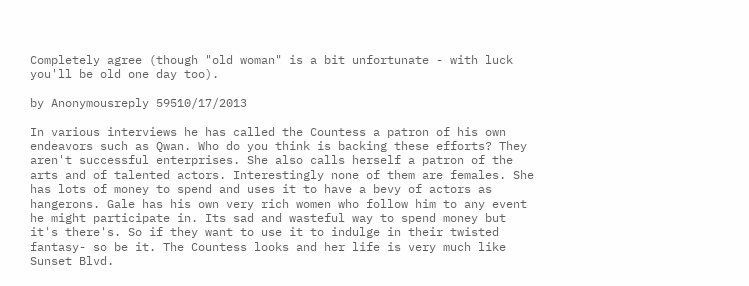Completely agree (though "old woman" is a bit unfortunate - with luck you'll be old one day too).

by Anonymousreply 59510/17/2013

In various interviews he has called the Countess a patron of his own endeavors such as Qwan. Who do you think is backing these efforts? They aren't successful enterprises. She also calls herself a patron of the arts and of talented actors. Interestingly none of them are females. She has lots of money to spend and uses it to have a bevy of actors as hangerons. Gale has his own very rich women who follow him to any event he might participate in. Its sad and wasteful way to spend money but it's there's. So if they want to use it to indulge in their twisted fantasy- so be it. The Countess looks and her life is very much like Sunset Blvd.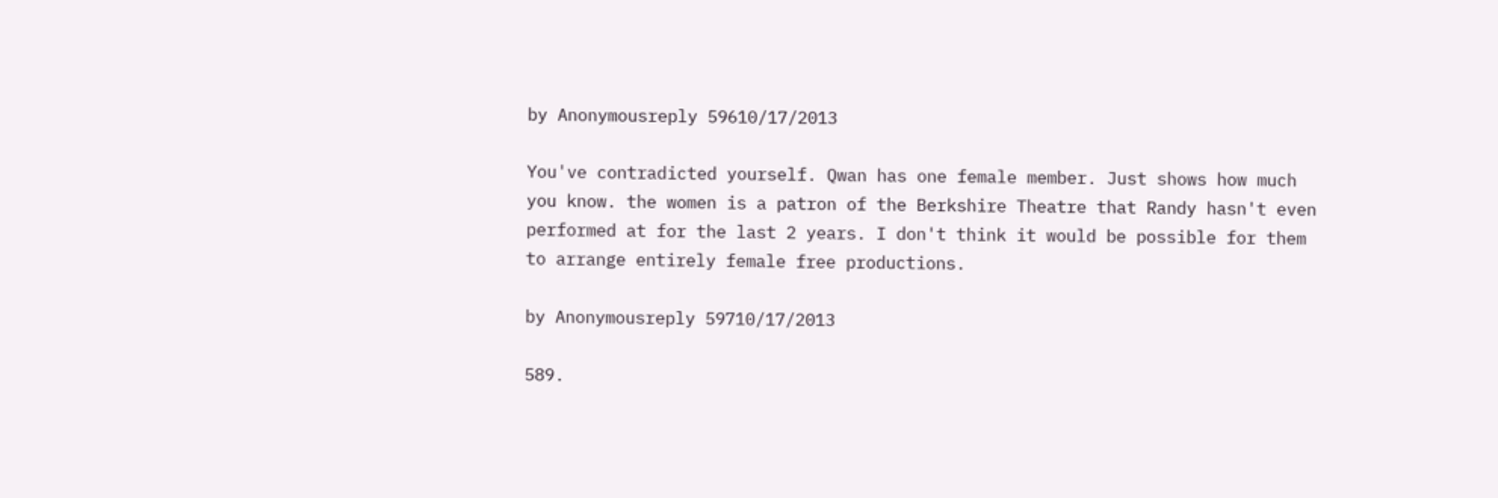by Anonymousreply 59610/17/2013

You've contradicted yourself. Qwan has one female member. Just shows how much you know. the women is a patron of the Berkshire Theatre that Randy hasn't even performed at for the last 2 years. I don't think it would be possible for them to arrange entirely female free productions.

by Anonymousreply 59710/17/2013

589.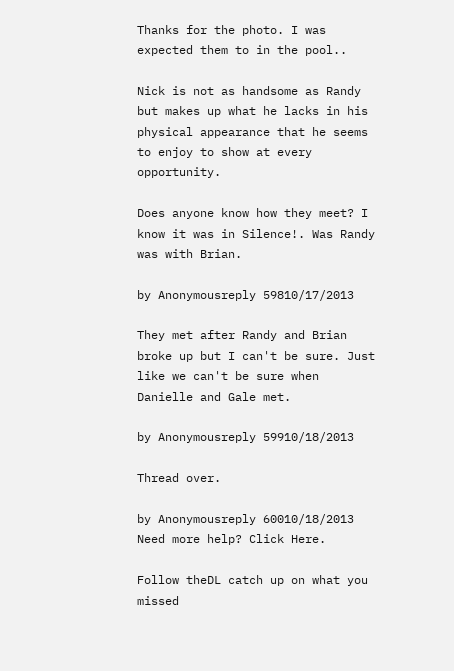Thanks for the photo. I was expected them to in the pool..

Nick is not as handsome as Randy but makes up what he lacks in his physical appearance that he seems to enjoy to show at every opportunity.

Does anyone know how they meet? I know it was in Silence!. Was Randy was with Brian.

by Anonymousreply 59810/17/2013

They met after Randy and Brian broke up but I can't be sure. Just like we can't be sure when Danielle and Gale met.

by Anonymousreply 59910/18/2013

Thread over.

by Anonymousreply 60010/18/2013
Need more help? Click Here.

Follow theDL catch up on what you missed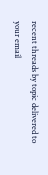recent threads by topic delivered to your email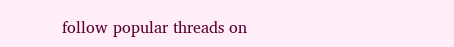follow popular threads on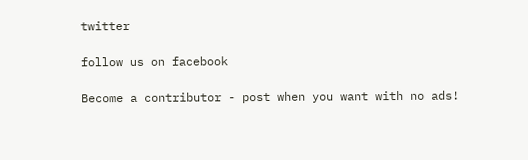twitter

follow us on facebook

Become a contributor - post when you want with no ads!